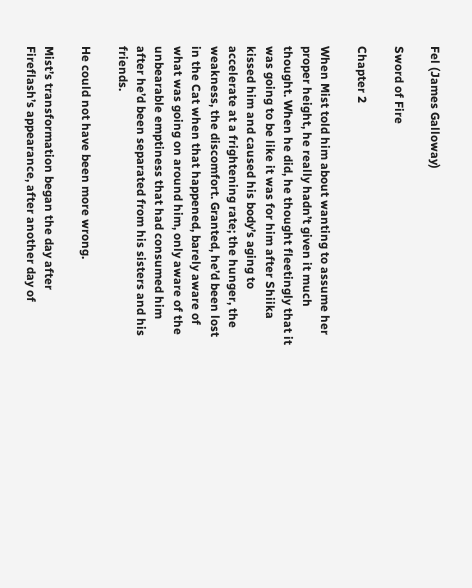Fel (James Galloway)

Sword of Fire

Chapter 2

When Mist told him about wanting to assume her proper height, he really hadn’t given it much thought. When he did, he thought fleetingly that it was going to be like it was for him after Shiika kissed him and caused his body’s aging to accelerate at a frightening rate; the hunger, the weakness, the discomfort. Granted, he’d been lost in the Cat when that happened, barely aware of what was going on around him, only aware of the unbearable emptiness that had consumed him after he’d been separated from his sisters and his friends.

He could not have been more wrong.

Mist’s transformation began the day after Fireflash’s appearance, after another day of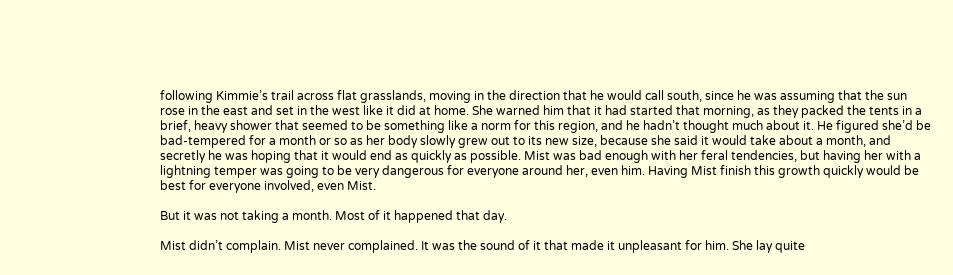following Kimmie’s trail across flat grasslands, moving in the direction that he would call south, since he was assuming that the sun rose in the east and set in the west like it did at home. She warned him that it had started that morning, as they packed the tents in a brief, heavy shower that seemed to be something like a norm for this region, and he hadn’t thought much about it. He figured she’d be bad-tempered for a month or so as her body slowly grew out to its new size, because she said it would take about a month, and secretly he was hoping that it would end as quickly as possible. Mist was bad enough with her feral tendencies, but having her with a lightning temper was going to be very dangerous for everyone around her, even him. Having Mist finish this growth quickly would be best for everyone involved, even Mist.

But it was not taking a month. Most of it happened that day.

Mist didn’t complain. Mist never complained. It was the sound of it that made it unpleasant for him. She lay quite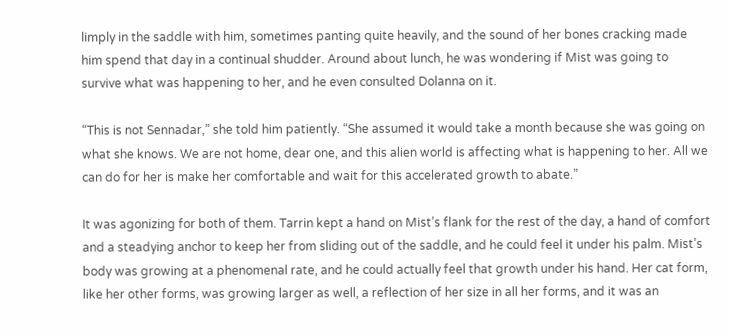limply in the saddle with him, sometimes panting quite heavily, and the sound of her bones cracking made him spend that day in a continual shudder. Around about lunch, he was wondering if Mist was going to survive what was happening to her, and he even consulted Dolanna on it.

“This is not Sennadar,” she told him patiently. “She assumed it would take a month because she was going on what she knows. We are not home, dear one, and this alien world is affecting what is happening to her. All we can do for her is make her comfortable and wait for this accelerated growth to abate.”

It was agonizing for both of them. Tarrin kept a hand on Mist’s flank for the rest of the day, a hand of comfort and a steadying anchor to keep her from sliding out of the saddle, and he could feel it under his palm. Mist’s body was growing at a phenomenal rate, and he could actually feel that growth under his hand. Her cat form, like her other forms, was growing larger as well, a reflection of her size in all her forms, and it was an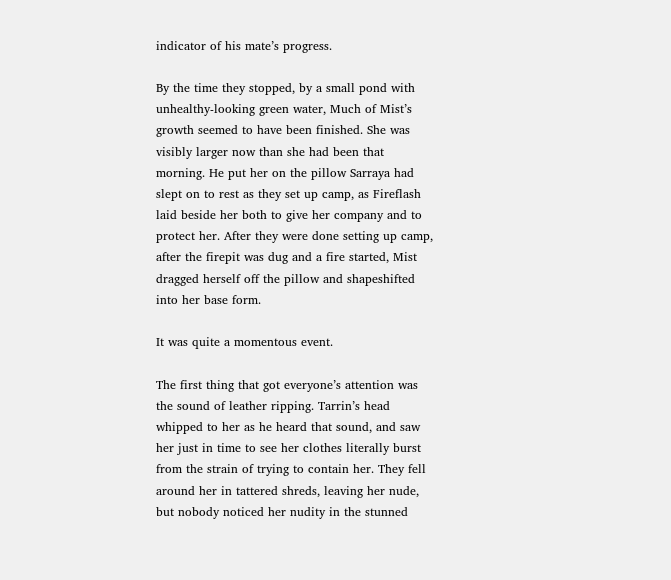indicator of his mate’s progress.

By the time they stopped, by a small pond with unhealthy-looking green water, Much of Mist’s growth seemed to have been finished. She was visibly larger now than she had been that morning. He put her on the pillow Sarraya had slept on to rest as they set up camp, as Fireflash laid beside her both to give her company and to protect her. After they were done setting up camp, after the firepit was dug and a fire started, Mist dragged herself off the pillow and shapeshifted into her base form.

It was quite a momentous event.

The first thing that got everyone’s attention was the sound of leather ripping. Tarrin’s head whipped to her as he heard that sound, and saw her just in time to see her clothes literally burst from the strain of trying to contain her. They fell around her in tattered shreds, leaving her nude, but nobody noticed her nudity in the stunned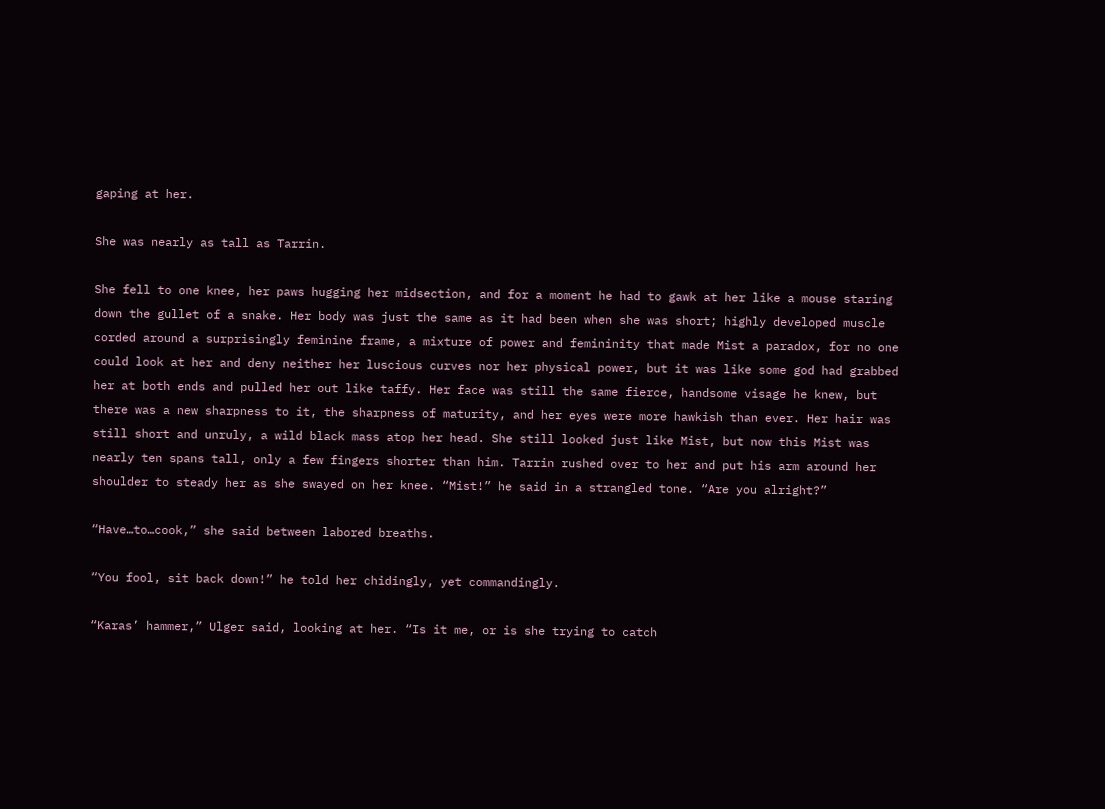gaping at her.

She was nearly as tall as Tarrin.

She fell to one knee, her paws hugging her midsection, and for a moment he had to gawk at her like a mouse staring down the gullet of a snake. Her body was just the same as it had been when she was short; highly developed muscle corded around a surprisingly feminine frame, a mixture of power and femininity that made Mist a paradox, for no one could look at her and deny neither her luscious curves nor her physical power, but it was like some god had grabbed her at both ends and pulled her out like taffy. Her face was still the same fierce, handsome visage he knew, but there was a new sharpness to it, the sharpness of maturity, and her eyes were more hawkish than ever. Her hair was still short and unruly, a wild black mass atop her head. She still looked just like Mist, but now this Mist was nearly ten spans tall, only a few fingers shorter than him. Tarrin rushed over to her and put his arm around her shoulder to steady her as she swayed on her knee. “Mist!” he said in a strangled tone. “Are you alright?”

“Have…to…cook,” she said between labored breaths.

“You fool, sit back down!” he told her chidingly, yet commandingly.

“Karas’ hammer,” Ulger said, looking at her. “Is it me, or is she trying to catch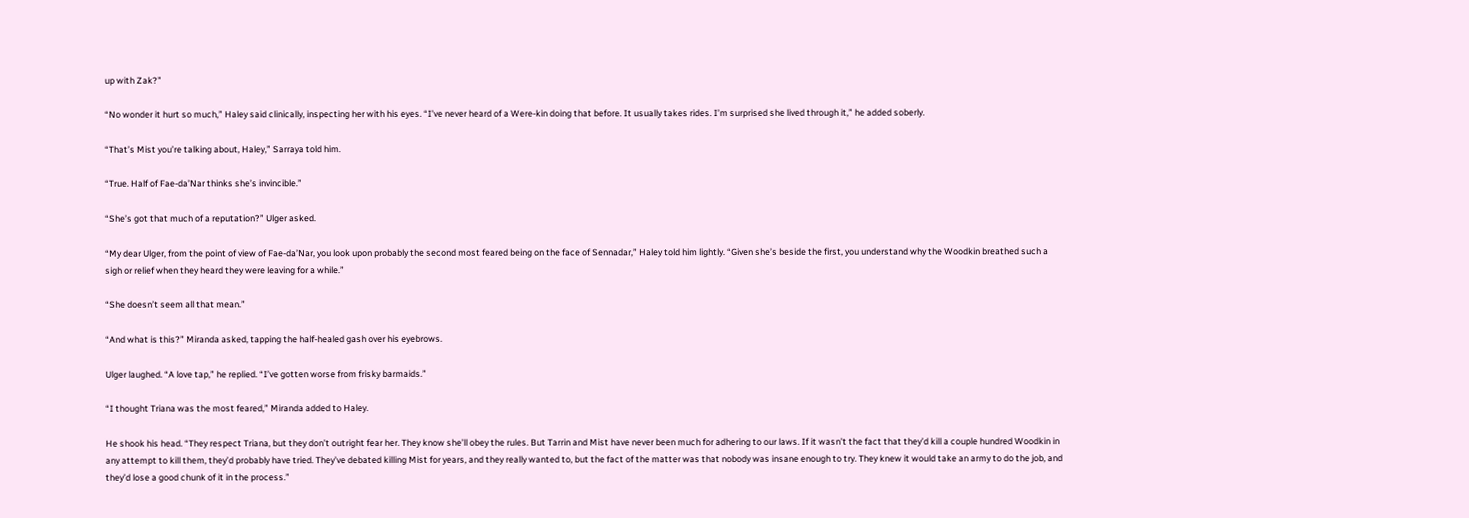up with Zak?”

“No wonder it hurt so much,” Haley said clinically, inspecting her with his eyes. “I’ve never heard of a Were-kin doing that before. It usually takes rides. I’m surprised she lived through it,” he added soberly.

“That’s Mist you’re talking about, Haley,” Sarraya told him.

“True. Half of Fae-da’Nar thinks she’s invincible.”

“She’s got that much of a reputation?” Ulger asked.

“My dear Ulger, from the point of view of Fae-da’Nar, you look upon probably the second most feared being on the face of Sennadar,” Haley told him lightly. “Given she’s beside the first, you understand why the Woodkin breathed such a sigh or relief when they heard they were leaving for a while.”

“She doesn’t seem all that mean.”

“And what is this?” Miranda asked, tapping the half-healed gash over his eyebrows.

Ulger laughed. “A love tap,” he replied. “I’ve gotten worse from frisky barmaids.”

“I thought Triana was the most feared,” Miranda added to Haley.

He shook his head. “They respect Triana, but they don’t outright fear her. They know she’ll obey the rules. But Tarrin and Mist have never been much for adhering to our laws. If it wasn’t the fact that they’d kill a couple hundred Woodkin in any attempt to kill them, they’d probably have tried. They’ve debated killing Mist for years, and they really wanted to, but the fact of the matter was that nobody was insane enough to try. They knew it would take an army to do the job, and they’d lose a good chunk of it in the process.”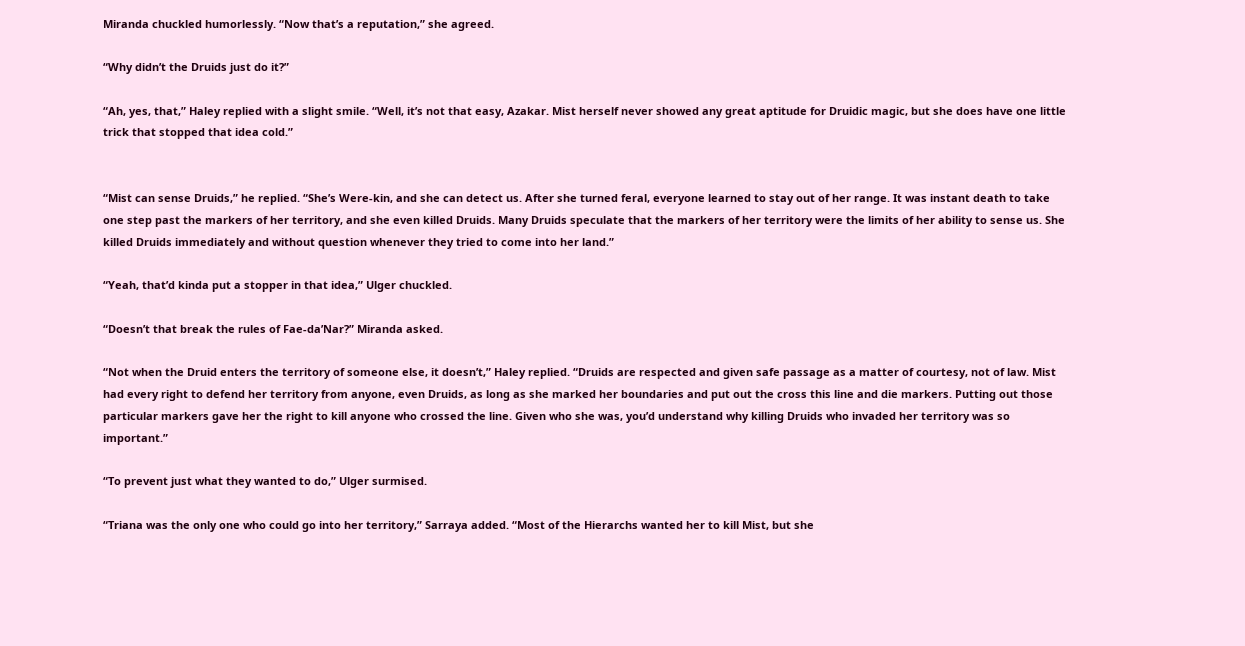Miranda chuckled humorlessly. “Now that’s a reputation,” she agreed.

“Why didn’t the Druids just do it?”

“Ah, yes, that,” Haley replied with a slight smile. “Well, it’s not that easy, Azakar. Mist herself never showed any great aptitude for Druidic magic, but she does have one little trick that stopped that idea cold.”


“Mist can sense Druids,” he replied. “She’s Were-kin, and she can detect us. After she turned feral, everyone learned to stay out of her range. It was instant death to take one step past the markers of her territory, and she even killed Druids. Many Druids speculate that the markers of her territory were the limits of her ability to sense us. She killed Druids immediately and without question whenever they tried to come into her land.”

“Yeah, that’d kinda put a stopper in that idea,” Ulger chuckled.

“Doesn’t that break the rules of Fae-da’Nar?” Miranda asked.

“Not when the Druid enters the territory of someone else, it doesn’t,” Haley replied. “Druids are respected and given safe passage as a matter of courtesy, not of law. Mist had every right to defend her territory from anyone, even Druids, as long as she marked her boundaries and put out the cross this line and die markers. Putting out those particular markers gave her the right to kill anyone who crossed the line. Given who she was, you’d understand why killing Druids who invaded her territory was so important.”

“To prevent just what they wanted to do,” Ulger surmised.

“Triana was the only one who could go into her territory,” Sarraya added. “Most of the Hierarchs wanted her to kill Mist, but she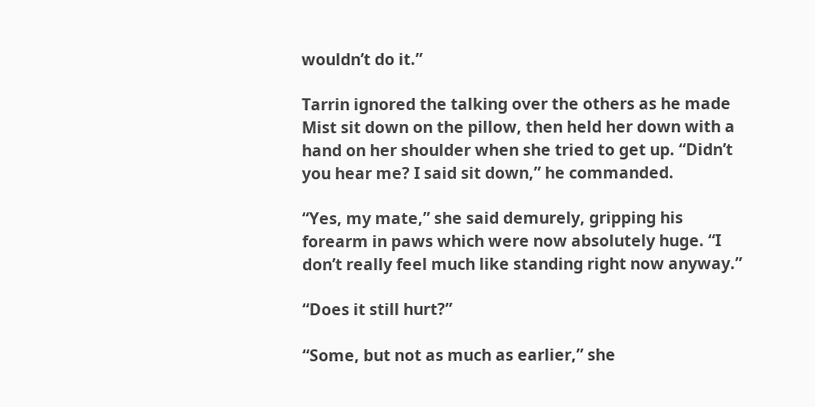wouldn’t do it.”

Tarrin ignored the talking over the others as he made Mist sit down on the pillow, then held her down with a hand on her shoulder when she tried to get up. “Didn’t you hear me? I said sit down,” he commanded.

“Yes, my mate,” she said demurely, gripping his forearm in paws which were now absolutely huge. “I don’t really feel much like standing right now anyway.”

“Does it still hurt?”

“Some, but not as much as earlier,” she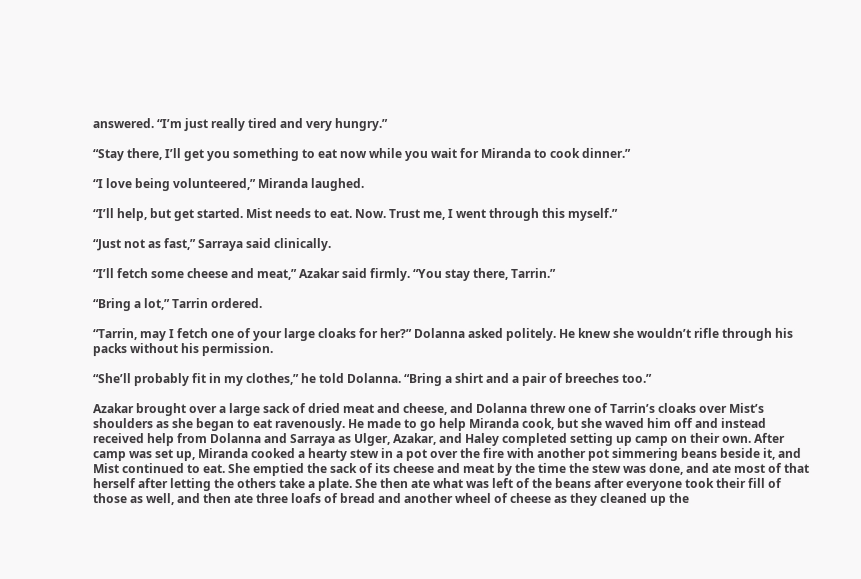answered. “I’m just really tired and very hungry.”

“Stay there, I’ll get you something to eat now while you wait for Miranda to cook dinner.”

“I love being volunteered,” Miranda laughed.

“I’ll help, but get started. Mist needs to eat. Now. Trust me, I went through this myself.”

“Just not as fast,” Sarraya said clinically.

“I’ll fetch some cheese and meat,” Azakar said firmly. “You stay there, Tarrin.”

“Bring a lot,” Tarrin ordered.

“Tarrin, may I fetch one of your large cloaks for her?” Dolanna asked politely. He knew she wouldn’t rifle through his packs without his permission.

“She’ll probably fit in my clothes,” he told Dolanna. “Bring a shirt and a pair of breeches too.”

Azakar brought over a large sack of dried meat and cheese, and Dolanna threw one of Tarrin’s cloaks over Mist’s shoulders as she began to eat ravenously. He made to go help Miranda cook, but she waved him off and instead received help from Dolanna and Sarraya as Ulger, Azakar, and Haley completed setting up camp on their own. After camp was set up, Miranda cooked a hearty stew in a pot over the fire with another pot simmering beans beside it, and Mist continued to eat. She emptied the sack of its cheese and meat by the time the stew was done, and ate most of that herself after letting the others take a plate. She then ate what was left of the beans after everyone took their fill of those as well, and then ate three loafs of bread and another wheel of cheese as they cleaned up the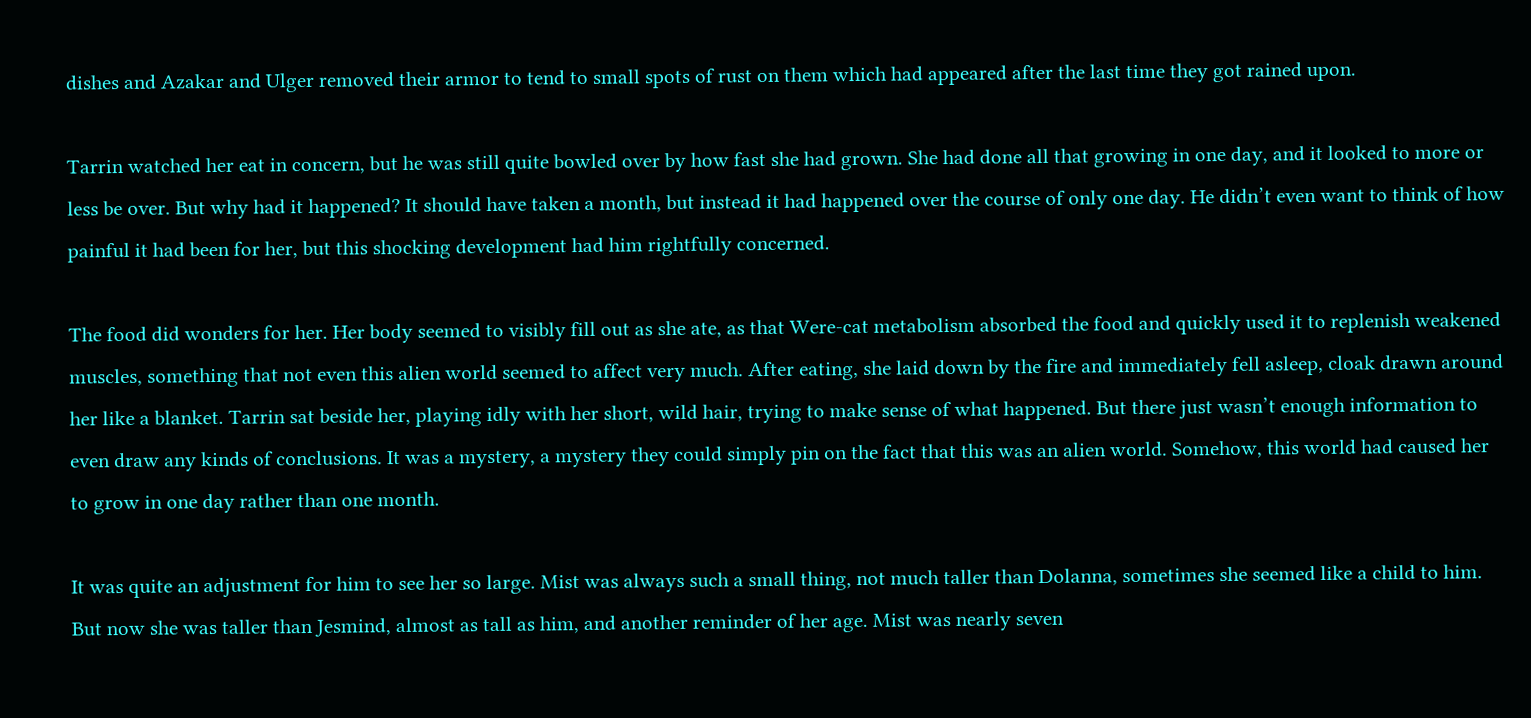dishes and Azakar and Ulger removed their armor to tend to small spots of rust on them which had appeared after the last time they got rained upon.

Tarrin watched her eat in concern, but he was still quite bowled over by how fast she had grown. She had done all that growing in one day, and it looked to more or less be over. But why had it happened? It should have taken a month, but instead it had happened over the course of only one day. He didn’t even want to think of how painful it had been for her, but this shocking development had him rightfully concerned.

The food did wonders for her. Her body seemed to visibly fill out as she ate, as that Were-cat metabolism absorbed the food and quickly used it to replenish weakened muscles, something that not even this alien world seemed to affect very much. After eating, she laid down by the fire and immediately fell asleep, cloak drawn around her like a blanket. Tarrin sat beside her, playing idly with her short, wild hair, trying to make sense of what happened. But there just wasn’t enough information to even draw any kinds of conclusions. It was a mystery, a mystery they could simply pin on the fact that this was an alien world. Somehow, this world had caused her to grow in one day rather than one month.

It was quite an adjustment for him to see her so large. Mist was always such a small thing, not much taller than Dolanna, sometimes she seemed like a child to him. But now she was taller than Jesmind, almost as tall as him, and another reminder of her age. Mist was nearly seven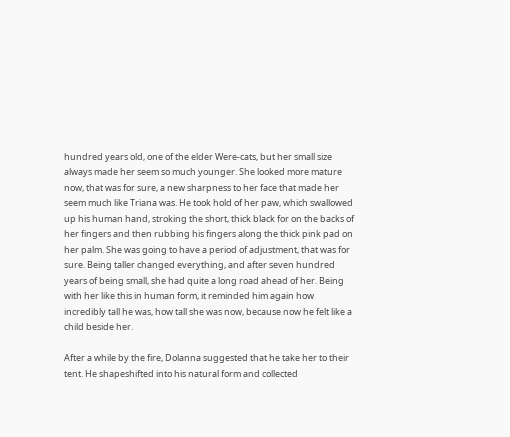hundred years old, one of the elder Were-cats, but her small size always made her seem so much younger. She looked more mature now, that was for sure, a new sharpness to her face that made her seem much like Triana was. He took hold of her paw, which swallowed up his human hand, stroking the short, thick black for on the backs of her fingers and then rubbing his fingers along the thick pink pad on her palm. She was going to have a period of adjustment, that was for sure. Being taller changed everything, and after seven hundred years of being small, she had quite a long road ahead of her. Being with her like this in human form, it reminded him again how incredibly tall he was, how tall she was now, because now he felt like a child beside her.

After a while by the fire, Dolanna suggested that he take her to their tent. He shapeshifted into his natural form and collected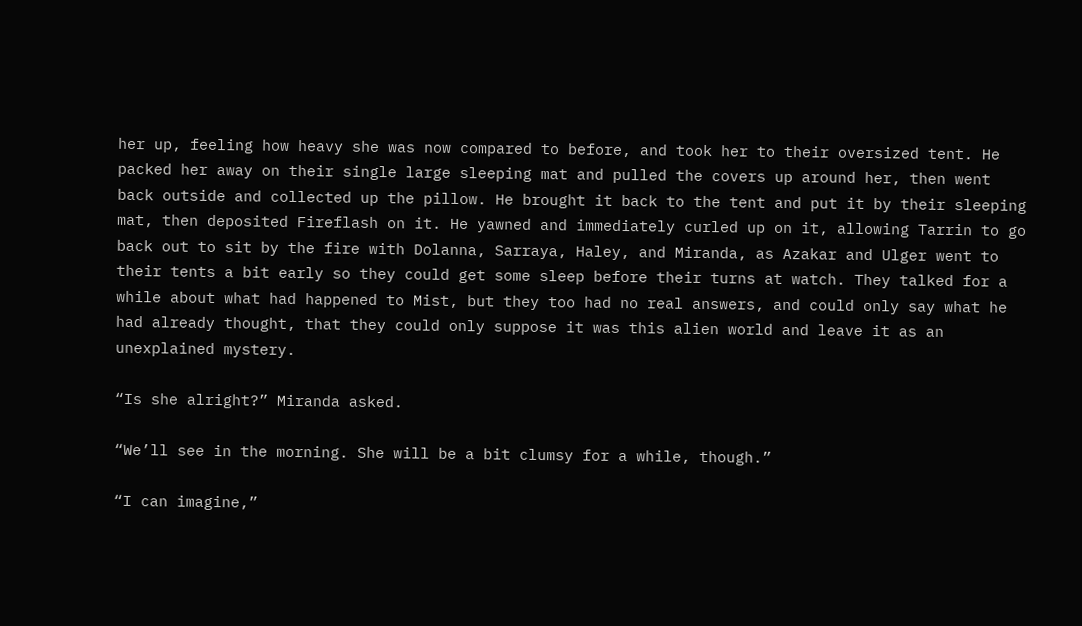her up, feeling how heavy she was now compared to before, and took her to their oversized tent. He packed her away on their single large sleeping mat and pulled the covers up around her, then went back outside and collected up the pillow. He brought it back to the tent and put it by their sleeping mat, then deposited Fireflash on it. He yawned and immediately curled up on it, allowing Tarrin to go back out to sit by the fire with Dolanna, Sarraya, Haley, and Miranda, as Azakar and Ulger went to their tents a bit early so they could get some sleep before their turns at watch. They talked for a while about what had happened to Mist, but they too had no real answers, and could only say what he had already thought, that they could only suppose it was this alien world and leave it as an unexplained mystery.

“Is she alright?” Miranda asked.

“We’ll see in the morning. She will be a bit clumsy for a while, though.”

“I can imagine,”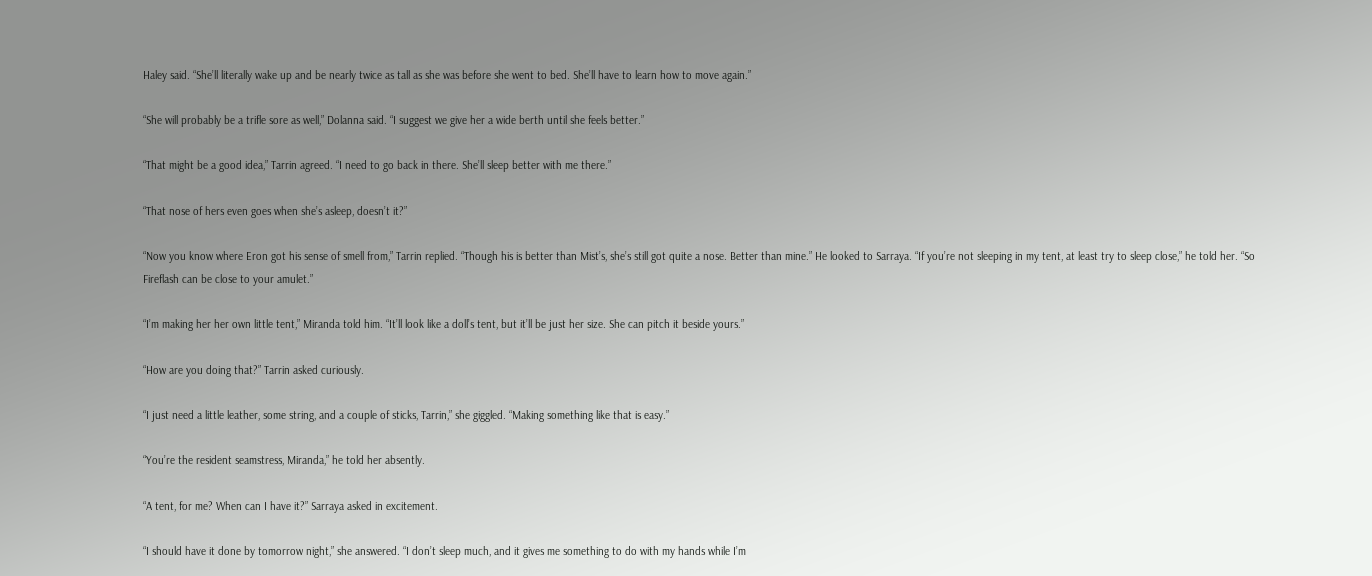Haley said. “She’ll literally wake up and be nearly twice as tall as she was before she went to bed. She’ll have to learn how to move again.”

“She will probably be a trifle sore as well,” Dolanna said. “I suggest we give her a wide berth until she feels better.”

“That might be a good idea,” Tarrin agreed. “I need to go back in there. She’ll sleep better with me there.”

“That nose of hers even goes when she’s asleep, doesn’t it?”

“Now you know where Eron got his sense of smell from,” Tarrin replied. “Though his is better than Mist’s, she’s still got quite a nose. Better than mine.” He looked to Sarraya. “If you’re not sleeping in my tent, at least try to sleep close,” he told her. “So Fireflash can be close to your amulet.”

“I’m making her her own little tent,” Miranda told him. “It’ll look like a doll’s tent, but it’ll be just her size. She can pitch it beside yours.”

“How are you doing that?” Tarrin asked curiously.

“I just need a little leather, some string, and a couple of sticks, Tarrin,” she giggled. “Making something like that is easy.”

“You’re the resident seamstress, Miranda,” he told her absently.

“A tent, for me? When can I have it?” Sarraya asked in excitement.

“I should have it done by tomorrow night,” she answered. “I don’t sleep much, and it gives me something to do with my hands while I’m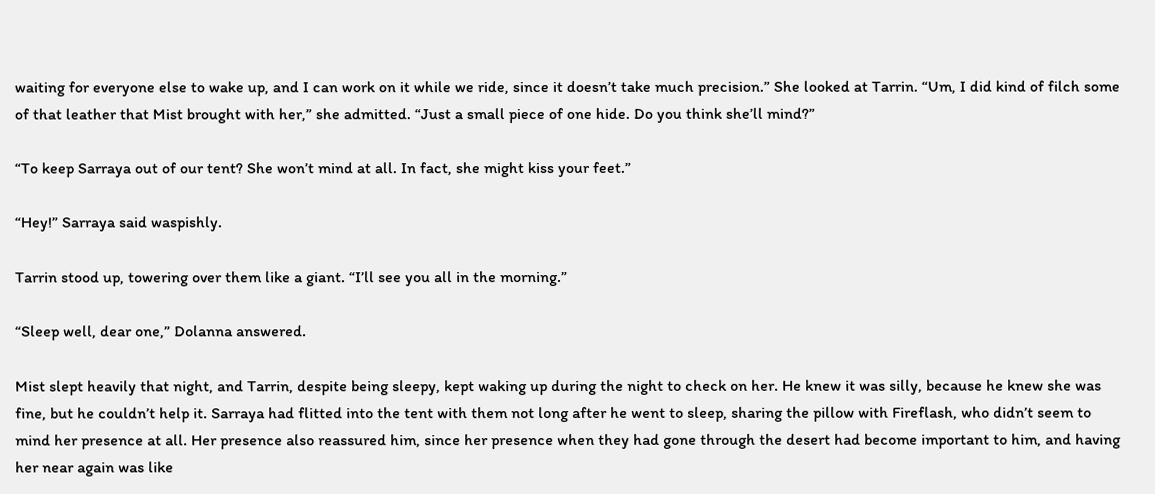waiting for everyone else to wake up, and I can work on it while we ride, since it doesn’t take much precision.” She looked at Tarrin. “Um, I did kind of filch some of that leather that Mist brought with her,” she admitted. “Just a small piece of one hide. Do you think she’ll mind?”

“To keep Sarraya out of our tent? She won’t mind at all. In fact, she might kiss your feet.”

“Hey!” Sarraya said waspishly.

Tarrin stood up, towering over them like a giant. “I’ll see you all in the morning.”

“Sleep well, dear one,” Dolanna answered.

Mist slept heavily that night, and Tarrin, despite being sleepy, kept waking up during the night to check on her. He knew it was silly, because he knew she was fine, but he couldn’t help it. Sarraya had flitted into the tent with them not long after he went to sleep, sharing the pillow with Fireflash, who didn’t seem to mind her presence at all. Her presence also reassured him, since her presence when they had gone through the desert had become important to him, and having her near again was like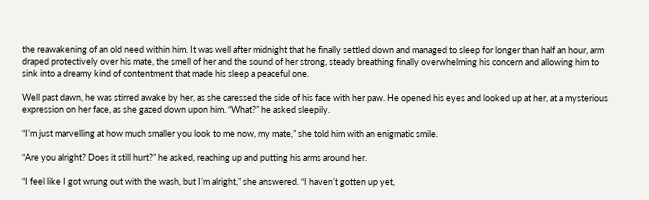the reawakening of an old need within him. It was well after midnight that he finally settled down and managed to sleep for longer than half an hour, arm draped protectively over his mate, the smell of her and the sound of her strong, steady breathing finally overwhelming his concern and allowing him to sink into a dreamy kind of contentment that made his sleep a peaceful one.

Well past dawn, he was stirred awake by her, as she caressed the side of his face with her paw. He opened his eyes and looked up at her, at a mysterious expression on her face, as she gazed down upon him. “What?” he asked sleepily.

“I’m just marvelling at how much smaller you look to me now, my mate,” she told him with an enigmatic smile.

“Are you alright? Does it still hurt?” he asked, reaching up and putting his arms around her.

“I feel like I got wrung out with the wash, but I’m alright,” she answered. “I haven’t gotten up yet,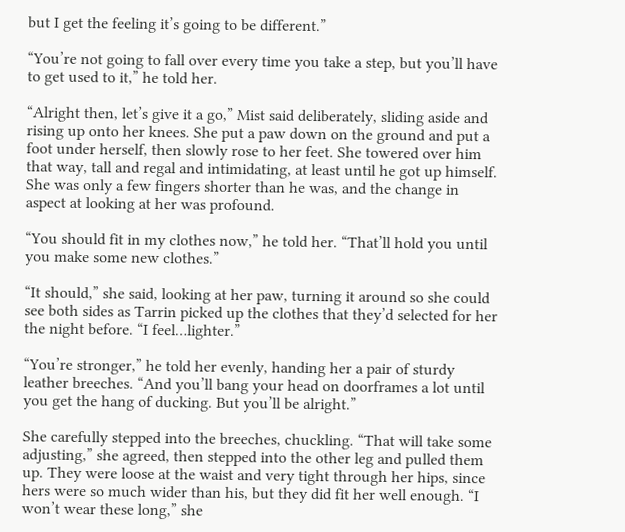but I get the feeling it’s going to be different.”

“You’re not going to fall over every time you take a step, but you’ll have to get used to it,” he told her.

“Alright then, let’s give it a go,” Mist said deliberately, sliding aside and rising up onto her knees. She put a paw down on the ground and put a foot under herself, then slowly rose to her feet. She towered over him that way, tall and regal and intimidating, at least until he got up himself. She was only a few fingers shorter than he was, and the change in aspect at looking at her was profound.

“You should fit in my clothes now,” he told her. “That’ll hold you until you make some new clothes.”

“It should,” she said, looking at her paw, turning it around so she could see both sides as Tarrin picked up the clothes that they’d selected for her the night before. “I feel…lighter.”

“You’re stronger,” he told her evenly, handing her a pair of sturdy leather breeches. “And you’ll bang your head on doorframes a lot until you get the hang of ducking. But you’ll be alright.”

She carefully stepped into the breeches, chuckling. “That will take some adjusting,” she agreed, then stepped into the other leg and pulled them up. They were loose at the waist and very tight through her hips, since hers were so much wider than his, but they did fit her well enough. “I won’t wear these long,” she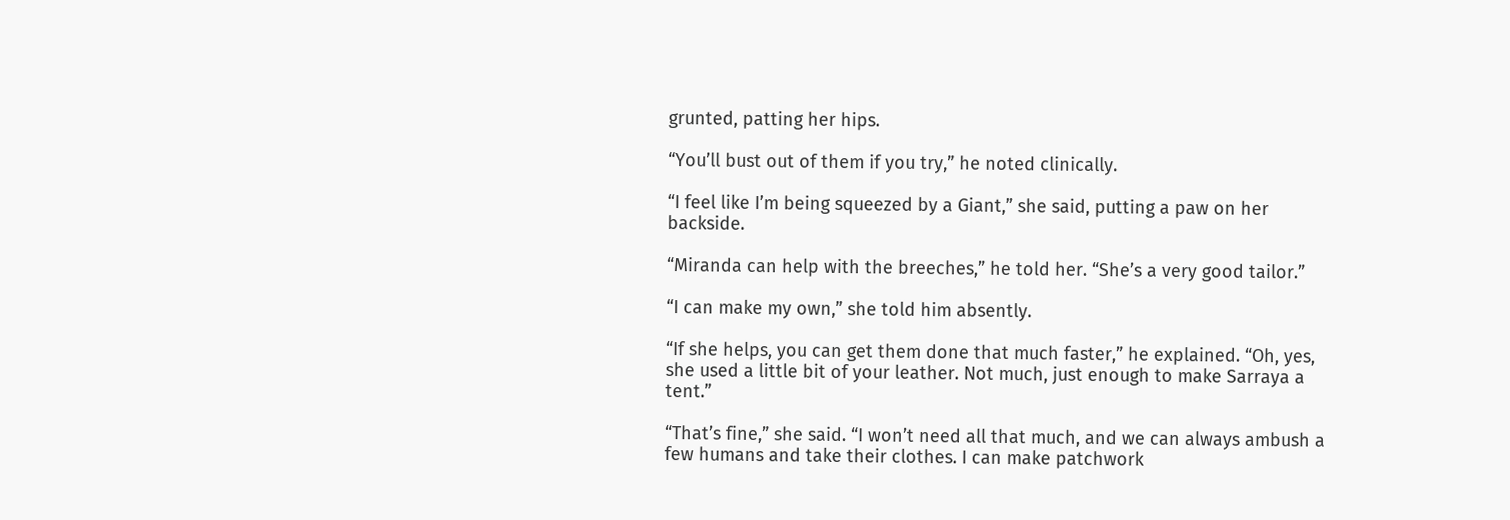grunted, patting her hips.

“You’ll bust out of them if you try,” he noted clinically.

“I feel like I’m being squeezed by a Giant,” she said, putting a paw on her backside.

“Miranda can help with the breeches,” he told her. “She’s a very good tailor.”

“I can make my own,” she told him absently.

“If she helps, you can get them done that much faster,” he explained. “Oh, yes, she used a little bit of your leather. Not much, just enough to make Sarraya a tent.”

“That’s fine,” she said. “I won’t need all that much, and we can always ambush a few humans and take their clothes. I can make patchwork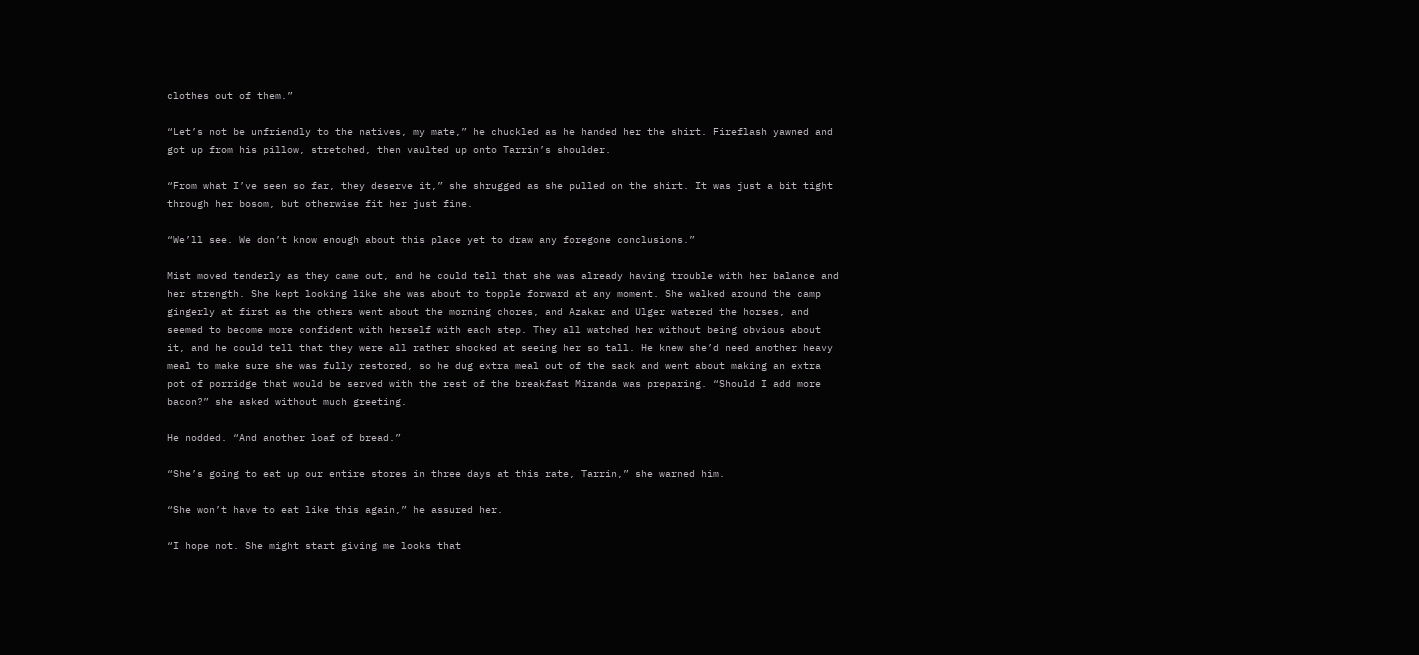clothes out of them.”

“Let’s not be unfriendly to the natives, my mate,” he chuckled as he handed her the shirt. Fireflash yawned and got up from his pillow, stretched, then vaulted up onto Tarrin’s shoulder.

“From what I’ve seen so far, they deserve it,” she shrugged as she pulled on the shirt. It was just a bit tight through her bosom, but otherwise fit her just fine.

“We’ll see. We don’t know enough about this place yet to draw any foregone conclusions.”

Mist moved tenderly as they came out, and he could tell that she was already having trouble with her balance and her strength. She kept looking like she was about to topple forward at any moment. She walked around the camp gingerly at first as the others went about the morning chores, and Azakar and Ulger watered the horses, and seemed to become more confident with herself with each step. They all watched her without being obvious about it, and he could tell that they were all rather shocked at seeing her so tall. He knew she’d need another heavy meal to make sure she was fully restored, so he dug extra meal out of the sack and went about making an extra pot of porridge that would be served with the rest of the breakfast Miranda was preparing. “Should I add more bacon?” she asked without much greeting.

He nodded. “And another loaf of bread.”

“She’s going to eat up our entire stores in three days at this rate, Tarrin,” she warned him.

“She won’t have to eat like this again,” he assured her.

“I hope not. She might start giving me looks that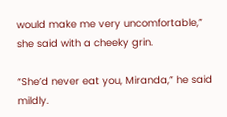would make me very uncomfortable,” she said with a cheeky grin.

“She’d never eat you, Miranda,” he said mildly.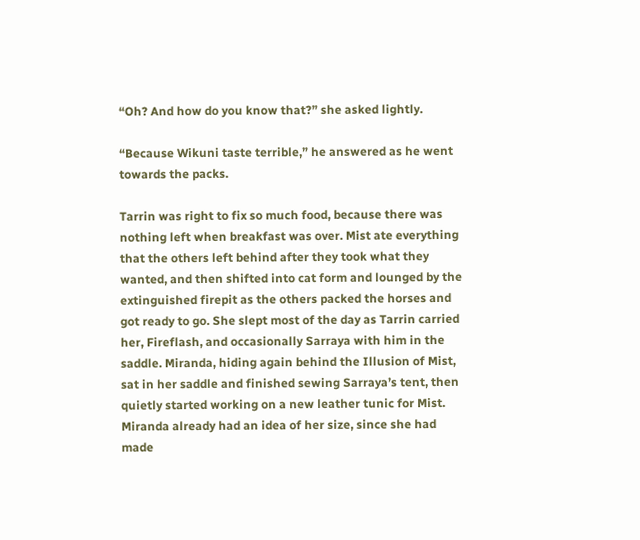“Oh? And how do you know that?” she asked lightly.

“Because Wikuni taste terrible,” he answered as he went towards the packs.

Tarrin was right to fix so much food, because there was nothing left when breakfast was over. Mist ate everything that the others left behind after they took what they wanted, and then shifted into cat form and lounged by the extinguished firepit as the others packed the horses and got ready to go. She slept most of the day as Tarrin carried her, Fireflash, and occasionally Sarraya with him in the saddle. Miranda, hiding again behind the Illusion of Mist, sat in her saddle and finished sewing Sarraya’s tent, then quietly started working on a new leather tunic for Mist. Miranda already had an idea of her size, since she had made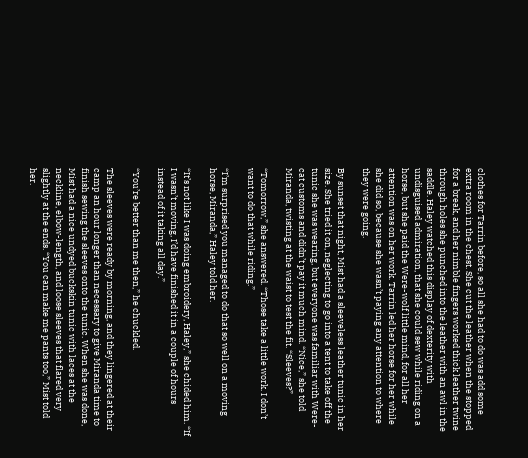clothes for Tarrin before, so all she had to do was add some extra room in the chest. She cut the leather when the stopped for a break, and her nimble fingers worked thick leather twine through holes she punched into the leather with an awl in the saddle. Haley watched this display of dexterity with undisguised admiration, that she could sew while riding on a horse, but she paid the Were-wolf little mind, for all her attention was on her work. Tarrin led her horse for her while she did so, because she wasn’t paying any attention to where they were going.

By sunset that night, Mist had a sleeveless leather tunic in her size. She tried it on, neglecting to go into a tent to take off the tunic she was wearing, but everyone was familiar with Were-cat customs and didn’t pay it much mind. “Nice,” she told Miranda, twisting at the waist to test the fit. “Sleeves?”

“Tomorrow,” she answered. “Those take a little work. I don’t want to do that while riding.”

“I’m surprised you managed to do that so well on a moving horse, Miranda,” Haley told her.

“It’s not like I was doing embroidery, Haley,” she chided him. “If I wasn’t moving, I’d have finished it in a couple of hours instead of it taking all day.”

“You’re better than me then,” he chuckled.

The sleeves were ready by morning, and they lingered at their camp an hour longer than necessary to give Miranda time to finish sewing the sleeves onto the tunic. When she was done, Mist had a nice undyed buckskin tunic with laces at the neckline, elbow-length, and loose sleeves that flared very slightly at the ends. “You can make me pants too,” Mist told her.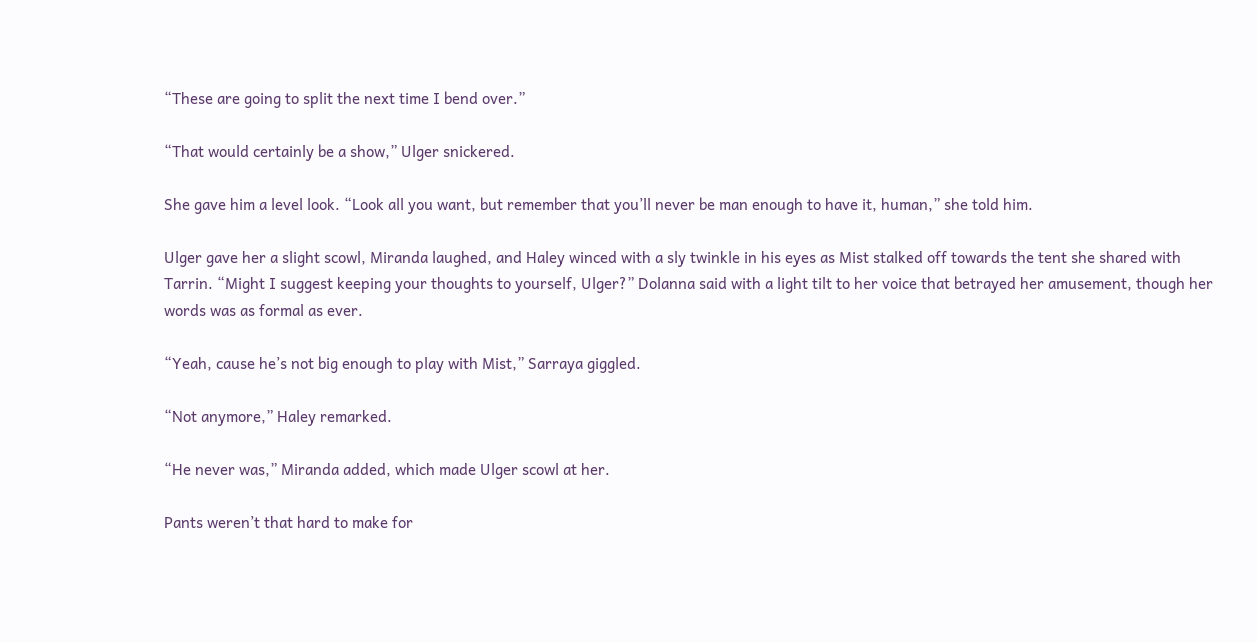“These are going to split the next time I bend over.”

“That would certainly be a show,” Ulger snickered.

She gave him a level look. “Look all you want, but remember that you’ll never be man enough to have it, human,” she told him.

Ulger gave her a slight scowl, Miranda laughed, and Haley winced with a sly twinkle in his eyes as Mist stalked off towards the tent she shared with Tarrin. “Might I suggest keeping your thoughts to yourself, Ulger?” Dolanna said with a light tilt to her voice that betrayed her amusement, though her words was as formal as ever.

“Yeah, cause he’s not big enough to play with Mist,” Sarraya giggled.

“Not anymore,” Haley remarked.

“He never was,” Miranda added, which made Ulger scowl at her.

Pants weren’t that hard to make for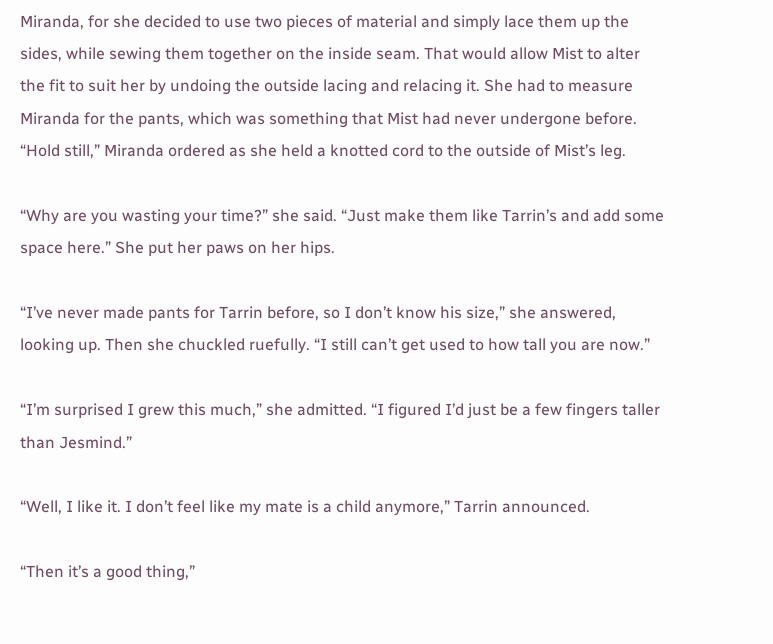Miranda, for she decided to use two pieces of material and simply lace them up the sides, while sewing them together on the inside seam. That would allow Mist to alter the fit to suit her by undoing the outside lacing and relacing it. She had to measure Miranda for the pants, which was something that Mist had never undergone before. “Hold still,” Miranda ordered as she held a knotted cord to the outside of Mist’s leg.

“Why are you wasting your time?” she said. “Just make them like Tarrin’s and add some space here.” She put her paws on her hips.

“I’ve never made pants for Tarrin before, so I don’t know his size,” she answered, looking up. Then she chuckled ruefully. “I still can’t get used to how tall you are now.”

“I’m surprised I grew this much,” she admitted. “I figured I’d just be a few fingers taller than Jesmind.”

“Well, I like it. I don’t feel like my mate is a child anymore,” Tarrin announced.

“Then it’s a good thing,”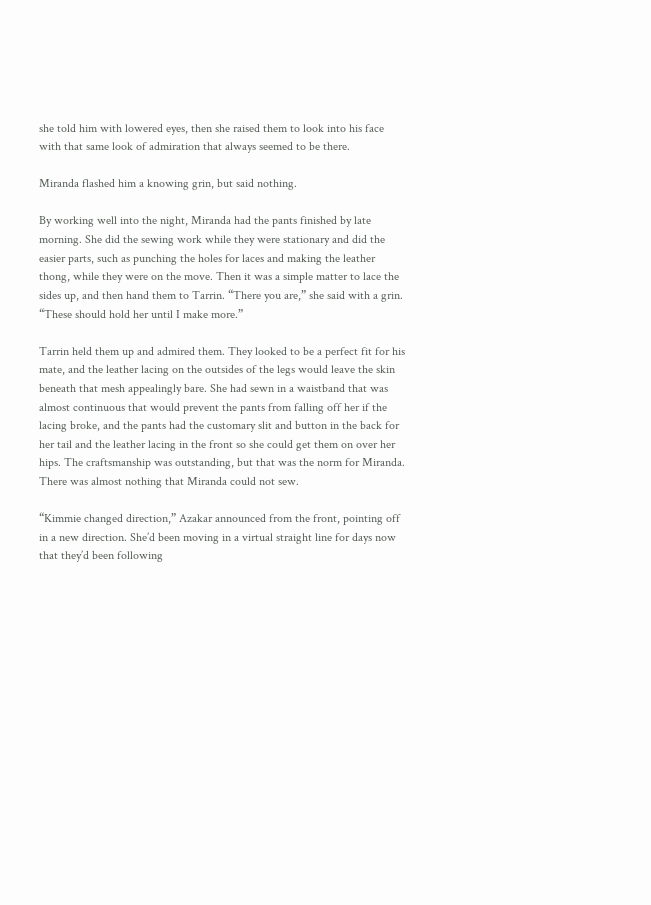she told him with lowered eyes, then she raised them to look into his face with that same look of admiration that always seemed to be there.

Miranda flashed him a knowing grin, but said nothing.

By working well into the night, Miranda had the pants finished by late morning. She did the sewing work while they were stationary and did the easier parts, such as punching the holes for laces and making the leather thong, while they were on the move. Then it was a simple matter to lace the sides up, and then hand them to Tarrin. “There you are,” she said with a grin. “These should hold her until I make more.”

Tarrin held them up and admired them. They looked to be a perfect fit for his mate, and the leather lacing on the outsides of the legs would leave the skin beneath that mesh appealingly bare. She had sewn in a waistband that was almost continuous that would prevent the pants from falling off her if the lacing broke, and the pants had the customary slit and button in the back for her tail and the leather lacing in the front so she could get them on over her hips. The craftsmanship was outstanding, but that was the norm for Miranda. There was almost nothing that Miranda could not sew.

“Kimmie changed direction,” Azakar announced from the front, pointing off in a new direction. She’d been moving in a virtual straight line for days now that they’d been following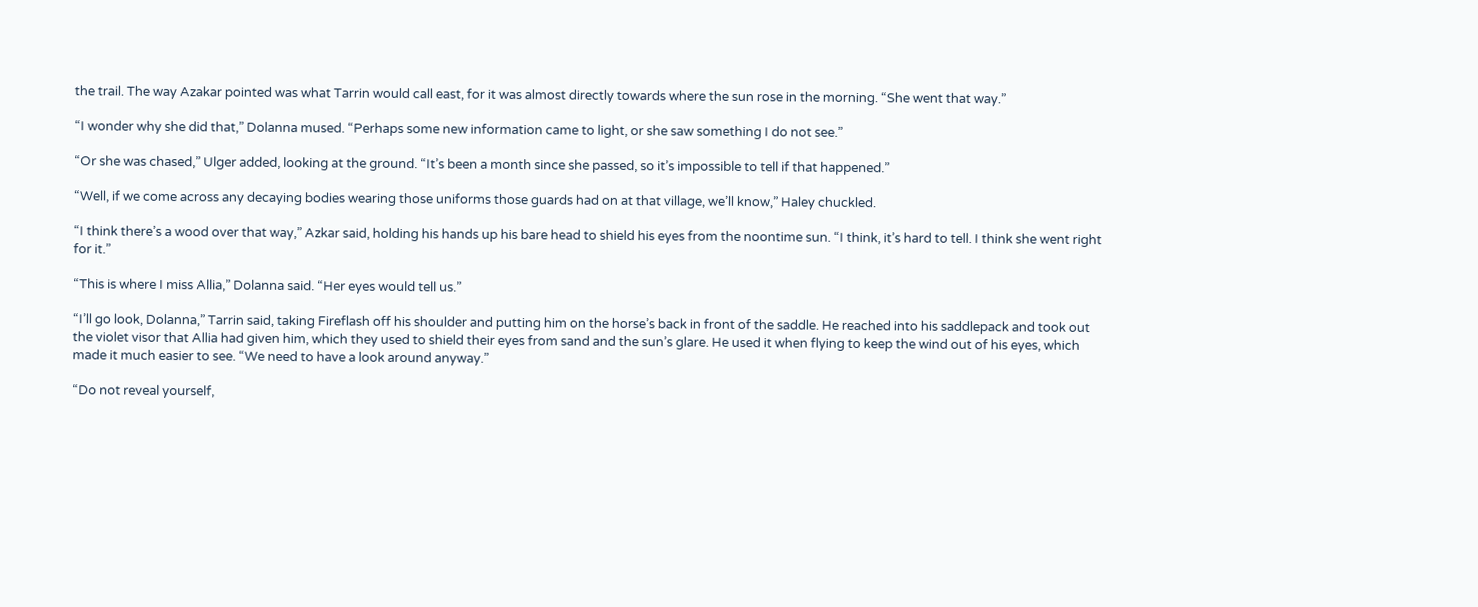the trail. The way Azakar pointed was what Tarrin would call east, for it was almost directly towards where the sun rose in the morning. “She went that way.”

“I wonder why she did that,” Dolanna mused. “Perhaps some new information came to light, or she saw something I do not see.”

“Or she was chased,” Ulger added, looking at the ground. “It’s been a month since she passed, so it’s impossible to tell if that happened.”

“Well, if we come across any decaying bodies wearing those uniforms those guards had on at that village, we’ll know,” Haley chuckled.

“I think there’s a wood over that way,” Azkar said, holding his hands up his bare head to shield his eyes from the noontime sun. “I think, it’s hard to tell. I think she went right for it.”

“This is where I miss Allia,” Dolanna said. “Her eyes would tell us.”

“I’ll go look, Dolanna,” Tarrin said, taking Fireflash off his shoulder and putting him on the horse’s back in front of the saddle. He reached into his saddlepack and took out the violet visor that Allia had given him, which they used to shield their eyes from sand and the sun’s glare. He used it when flying to keep the wind out of his eyes, which made it much easier to see. “We need to have a look around anyway.”

“Do not reveal yourself,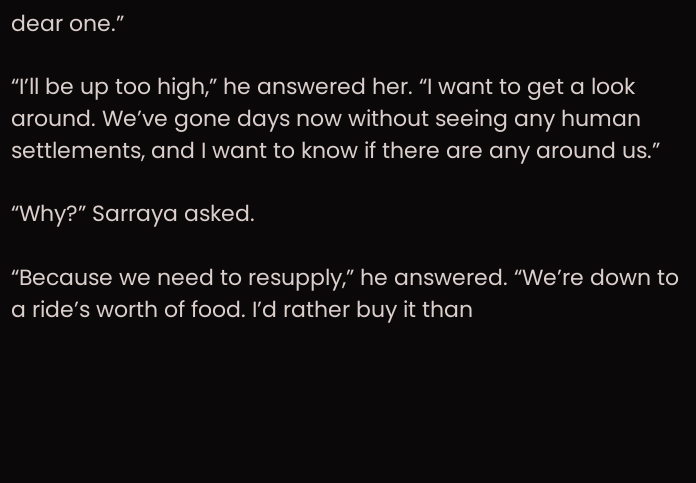dear one.”

“I’ll be up too high,” he answered her. “I want to get a look around. We’ve gone days now without seeing any human settlements, and I want to know if there are any around us.”

“Why?” Sarraya asked.

“Because we need to resupply,” he answered. “We’re down to a ride’s worth of food. I’d rather buy it than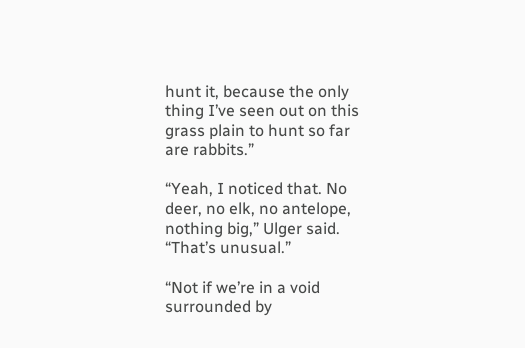hunt it, because the only thing I’ve seen out on this grass plain to hunt so far are rabbits.”

“Yeah, I noticed that. No deer, no elk, no antelope, nothing big,” Ulger said. “That’s unusual.”

“Not if we’re in a void surrounded by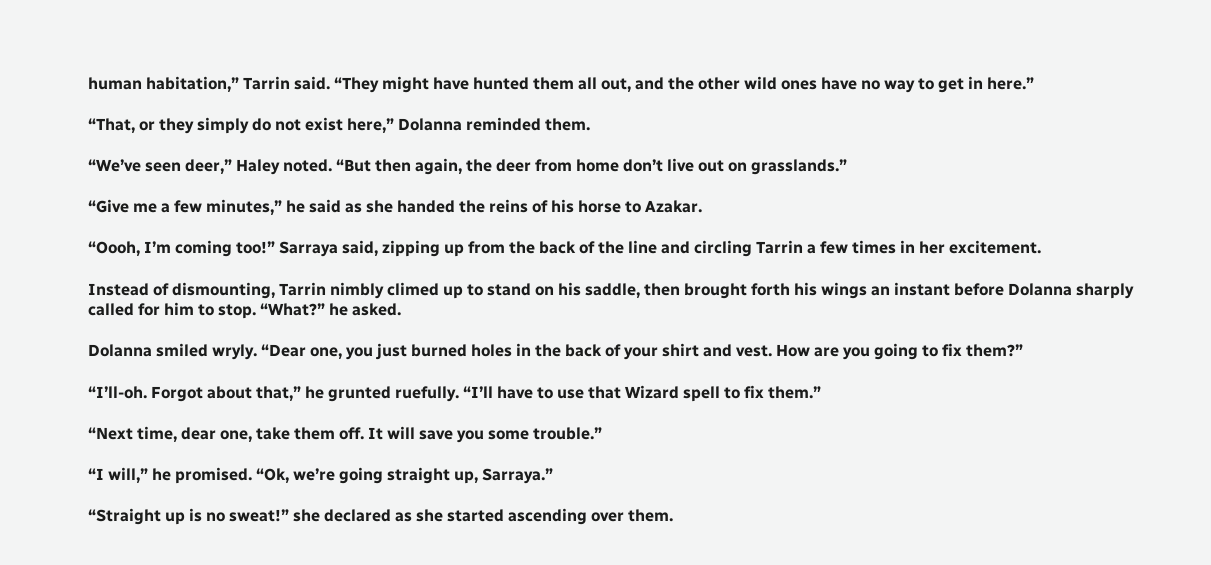human habitation,” Tarrin said. “They might have hunted them all out, and the other wild ones have no way to get in here.”

“That, or they simply do not exist here,” Dolanna reminded them.

“We’ve seen deer,” Haley noted. “But then again, the deer from home don’t live out on grasslands.”

“Give me a few minutes,” he said as she handed the reins of his horse to Azakar.

“Oooh, I’m coming too!” Sarraya said, zipping up from the back of the line and circling Tarrin a few times in her excitement.

Instead of dismounting, Tarrin nimbly climed up to stand on his saddle, then brought forth his wings an instant before Dolanna sharply called for him to stop. “What?” he asked.

Dolanna smiled wryly. “Dear one, you just burned holes in the back of your shirt and vest. How are you going to fix them?”

“I’ll-oh. Forgot about that,” he grunted ruefully. “I’ll have to use that Wizard spell to fix them.”

“Next time, dear one, take them off. It will save you some trouble.”

“I will,” he promised. “Ok, we’re going straight up, Sarraya.”

“Straight up is no sweat!” she declared as she started ascending over them.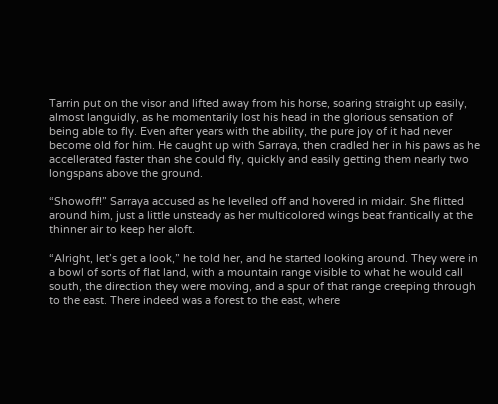Tarrin put on the visor and lifted away from his horse, soaring straight up easily, almost languidly, as he momentarily lost his head in the glorious sensation of being able to fly. Even after years with the ability, the pure joy of it had never become old for him. He caught up with Sarraya, then cradled her in his paws as he accellerated faster than she could fly, quickly and easily getting them nearly two longspans above the ground.

“Showoff!” Sarraya accused as he levelled off and hovered in midair. She flitted around him, just a little unsteady as her multicolored wings beat frantically at the thinner air to keep her aloft.

“Alright, let’s get a look,” he told her, and he started looking around. They were in a bowl of sorts of flat land, with a mountain range visible to what he would call south, the direction they were moving, and a spur of that range creeping through to the east. There indeed was a forest to the east, where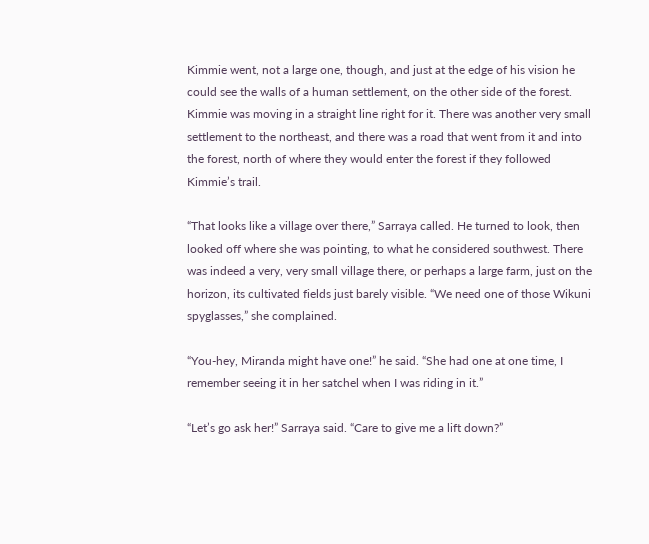Kimmie went, not a large one, though, and just at the edge of his vision he could see the walls of a human settlement, on the other side of the forest. Kimmie was moving in a straight line right for it. There was another very small settlement to the northeast, and there was a road that went from it and into the forest, north of where they would enter the forest if they followed Kimmie’s trail.

“That looks like a village over there,” Sarraya called. He turned to look, then looked off where she was pointing, to what he considered southwest. There was indeed a very, very small village there, or perhaps a large farm, just on the horizon, its cultivated fields just barely visible. “We need one of those Wikuni spyglasses,” she complained.

“You-hey, Miranda might have one!” he said. “She had one at one time, I remember seeing it in her satchel when I was riding in it.”

“Let’s go ask her!” Sarraya said. “Care to give me a lift down?”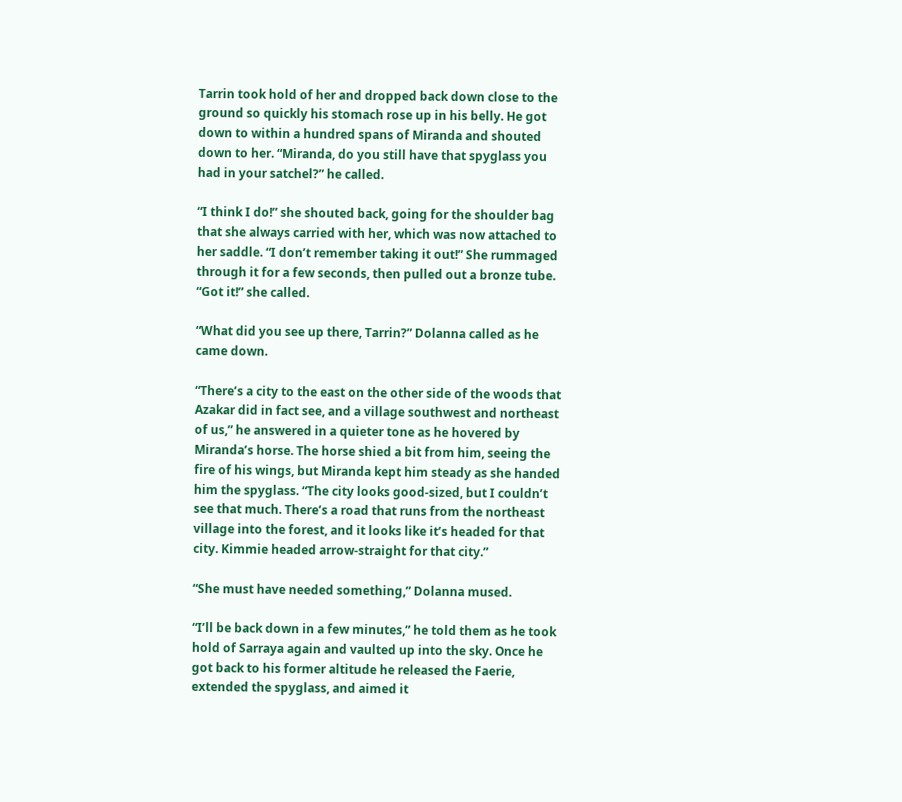Tarrin took hold of her and dropped back down close to the ground so quickly his stomach rose up in his belly. He got down to within a hundred spans of Miranda and shouted down to her. “Miranda, do you still have that spyglass you had in your satchel?” he called.

“I think I do!” she shouted back, going for the shoulder bag that she always carried with her, which was now attached to her saddle. “I don’t remember taking it out!” She rummaged through it for a few seconds, then pulled out a bronze tube. “Got it!” she called.

“What did you see up there, Tarrin?” Dolanna called as he came down.

“There’s a city to the east on the other side of the woods that Azakar did in fact see, and a village southwest and northeast of us,” he answered in a quieter tone as he hovered by Miranda’s horse. The horse shied a bit from him, seeing the fire of his wings, but Miranda kept him steady as she handed him the spyglass. “The city looks good-sized, but I couldn’t see that much. There’s a road that runs from the northeast village into the forest, and it looks like it’s headed for that city. Kimmie headed arrow-straight for that city.”

“She must have needed something,” Dolanna mused.

“I’ll be back down in a few minutes,” he told them as he took hold of Sarraya again and vaulted up into the sky. Once he got back to his former altitude he released the Faerie, extended the spyglass, and aimed it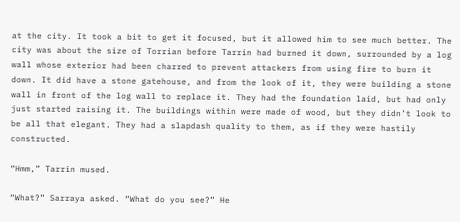at the city. It took a bit to get it focused, but it allowed him to see much better. The city was about the size of Torrian before Tarrin had burned it down, surrounded by a log wall whose exterior had been charred to prevent attackers from using fire to burn it down. It did have a stone gatehouse, and from the look of it, they were building a stone wall in front of the log wall to replace it. They had the foundation laid, but had only just started raising it. The buildings within were made of wood, but they didn’t look to be all that elegant. They had a slapdash quality to them, as if they were hastily constructed.

“Hmm,” Tarrin mused.

“What?” Sarraya asked. “What do you see?” He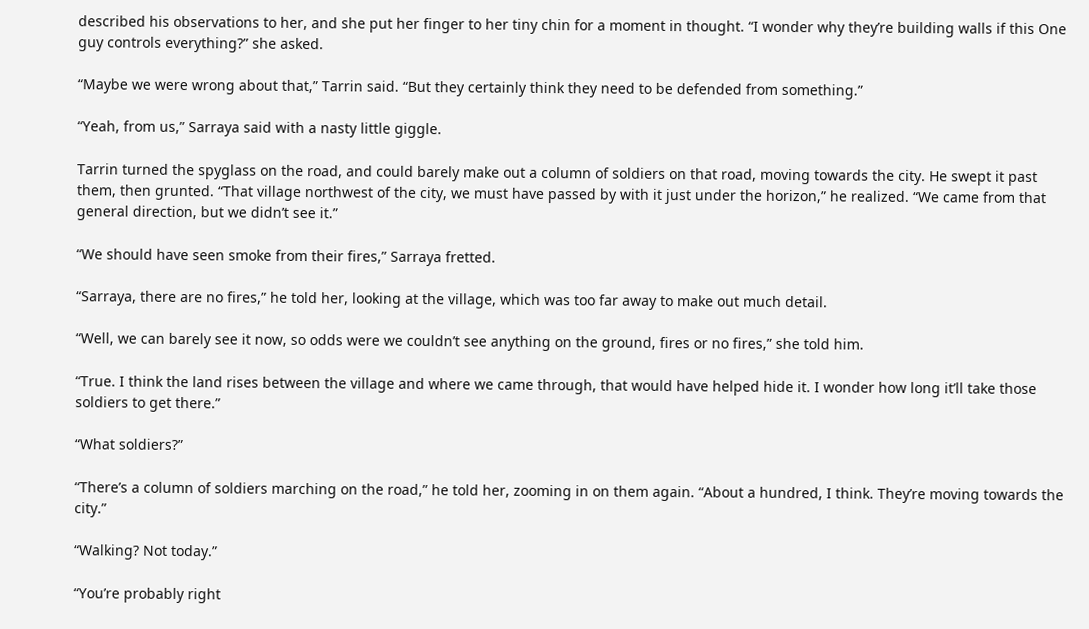described his observations to her, and she put her finger to her tiny chin for a moment in thought. “I wonder why they’re building walls if this One guy controls everything?” she asked.

“Maybe we were wrong about that,” Tarrin said. “But they certainly think they need to be defended from something.”

“Yeah, from us,” Sarraya said with a nasty little giggle.

Tarrin turned the spyglass on the road, and could barely make out a column of soldiers on that road, moving towards the city. He swept it past them, then grunted. “That village northwest of the city, we must have passed by with it just under the horizon,” he realized. “We came from that general direction, but we didn’t see it.”

“We should have seen smoke from their fires,” Sarraya fretted.

“Sarraya, there are no fires,” he told her, looking at the village, which was too far away to make out much detail.

“Well, we can barely see it now, so odds were we couldn’t see anything on the ground, fires or no fires,” she told him.

“True. I think the land rises between the village and where we came through, that would have helped hide it. I wonder how long it’ll take those soldiers to get there.”

“What soldiers?”

“There’s a column of soldiers marching on the road,” he told her, zooming in on them again. “About a hundred, I think. They’re moving towards the city.”

“Walking? Not today.”

“You’re probably right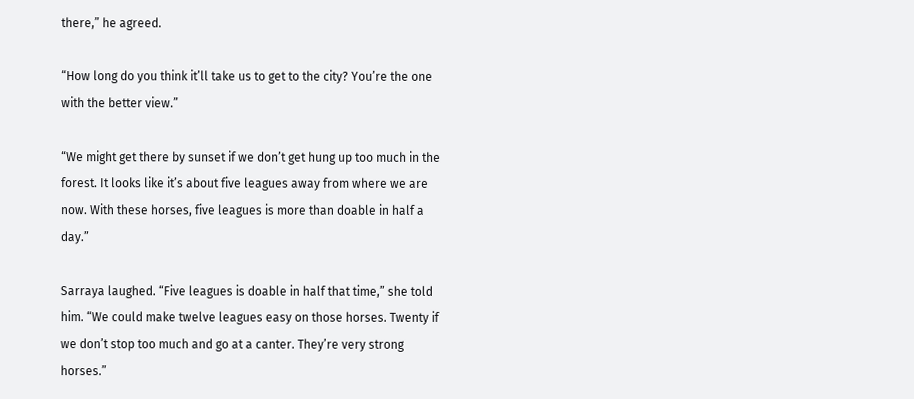there,” he agreed.

“How long do you think it’ll take us to get to the city? You’re the one with the better view.”

“We might get there by sunset if we don’t get hung up too much in the forest. It looks like it’s about five leagues away from where we are now. With these horses, five leagues is more than doable in half a day.”

Sarraya laughed. “Five leagues is doable in half that time,” she told him. “We could make twelve leagues easy on those horses. Twenty if we don’t stop too much and go at a canter. They’re very strong horses.”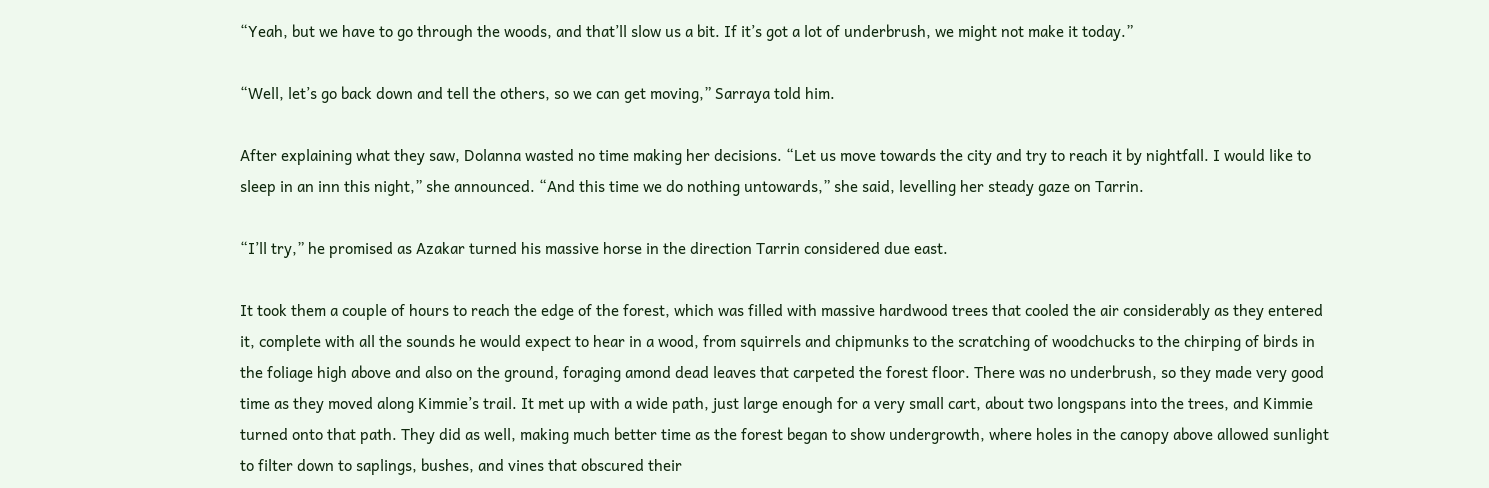“Yeah, but we have to go through the woods, and that’ll slow us a bit. If it’s got a lot of underbrush, we might not make it today.”

“Well, let’s go back down and tell the others, so we can get moving,” Sarraya told him.

After explaining what they saw, Dolanna wasted no time making her decisions. “Let us move towards the city and try to reach it by nightfall. I would like to sleep in an inn this night,” she announced. “And this time we do nothing untowards,” she said, levelling her steady gaze on Tarrin.

“I’ll try,” he promised as Azakar turned his massive horse in the direction Tarrin considered due east.

It took them a couple of hours to reach the edge of the forest, which was filled with massive hardwood trees that cooled the air considerably as they entered it, complete with all the sounds he would expect to hear in a wood, from squirrels and chipmunks to the scratching of woodchucks to the chirping of birds in the foliage high above and also on the ground, foraging amond dead leaves that carpeted the forest floor. There was no underbrush, so they made very good time as they moved along Kimmie’s trail. It met up with a wide path, just large enough for a very small cart, about two longspans into the trees, and Kimmie turned onto that path. They did as well, making much better time as the forest began to show undergrowth, where holes in the canopy above allowed sunlight to filter down to saplings, bushes, and vines that obscured their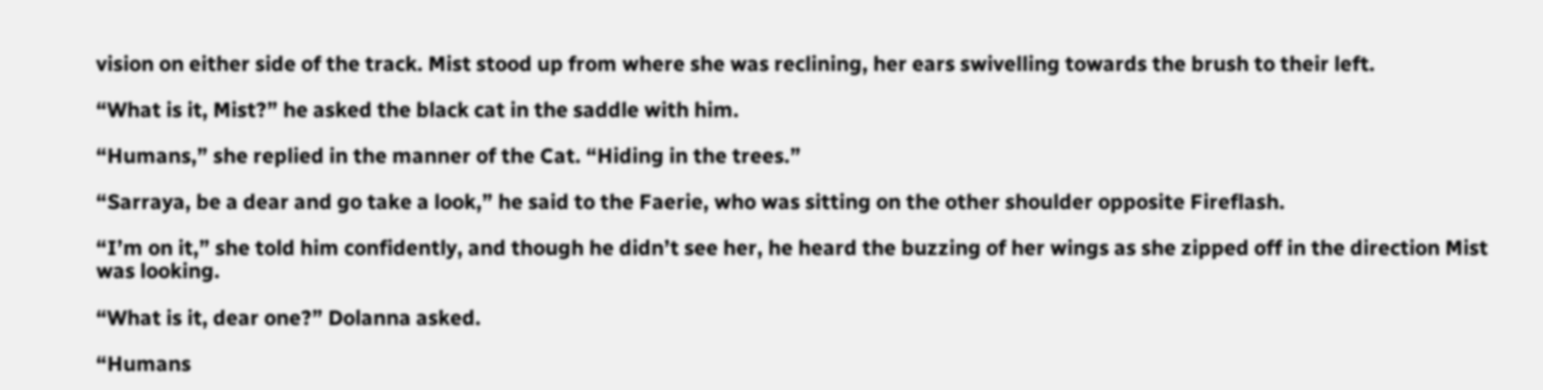vision on either side of the track. Mist stood up from where she was reclining, her ears swivelling towards the brush to their left.

“What is it, Mist?” he asked the black cat in the saddle with him.

“Humans,” she replied in the manner of the Cat. “Hiding in the trees.”

“Sarraya, be a dear and go take a look,” he said to the Faerie, who was sitting on the other shoulder opposite Fireflash.

“I’m on it,” she told him confidently, and though he didn’t see her, he heard the buzzing of her wings as she zipped off in the direction Mist was looking.

“What is it, dear one?” Dolanna asked.

“Humans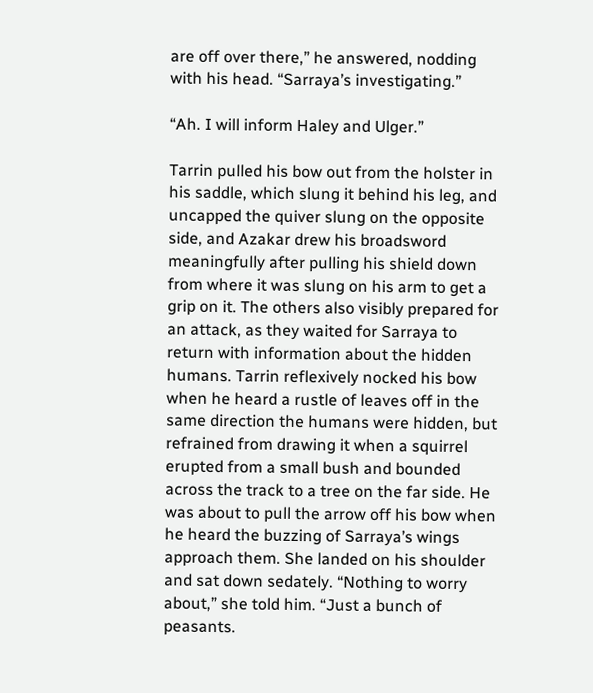are off over there,” he answered, nodding with his head. “Sarraya’s investigating.”

“Ah. I will inform Haley and Ulger.”

Tarrin pulled his bow out from the holster in his saddle, which slung it behind his leg, and uncapped the quiver slung on the opposite side, and Azakar drew his broadsword meaningfully after pulling his shield down from where it was slung on his arm to get a grip on it. The others also visibly prepared for an attack, as they waited for Sarraya to return with information about the hidden humans. Tarrin reflexively nocked his bow when he heard a rustle of leaves off in the same direction the humans were hidden, but refrained from drawing it when a squirrel erupted from a small bush and bounded across the track to a tree on the far side. He was about to pull the arrow off his bow when he heard the buzzing of Sarraya’s wings approach them. She landed on his shoulder and sat down sedately. “Nothing to worry about,” she told him. “Just a bunch of peasants.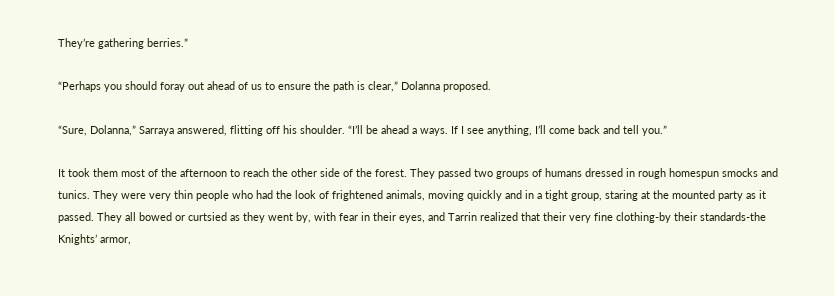They’re gathering berries.”

“Perhaps you should foray out ahead of us to ensure the path is clear,” Dolanna proposed.

“Sure, Dolanna,” Sarraya answered, flitting off his shoulder. “I’ll be ahead a ways. If I see anything, I’ll come back and tell you.”

It took them most of the afternoon to reach the other side of the forest. They passed two groups of humans dressed in rough homespun smocks and tunics. They were very thin people who had the look of frightened animals, moving quickly and in a tight group, staring at the mounted party as it passed. They all bowed or curtsied as they went by, with fear in their eyes, and Tarrin realized that their very fine clothing-by their standards-the Knights’ armor,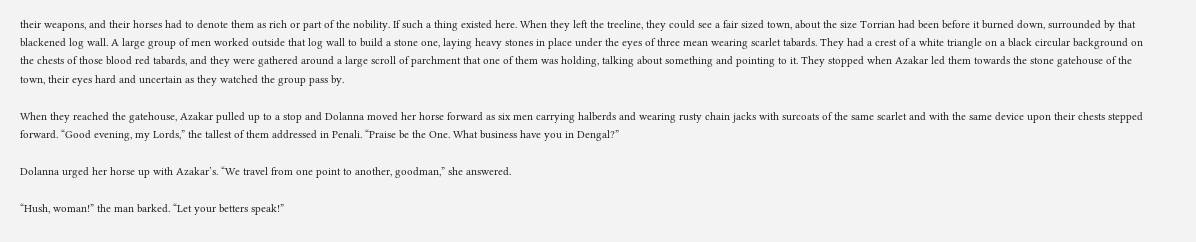their weapons, and their horses had to denote them as rich or part of the nobility. If such a thing existed here. When they left the treeline, they could see a fair sized town, about the size Torrian had been before it burned down, surrounded by that blackened log wall. A large group of men worked outside that log wall to build a stone one, laying heavy stones in place under the eyes of three mean wearing scarlet tabards. They had a crest of a white triangle on a black circular background on the chests of those blood red tabards, and they were gathered around a large scroll of parchment that one of them was holding, talking about something and pointing to it. They stopped when Azakar led them towards the stone gatehouse of the town, their eyes hard and uncertain as they watched the group pass by.

When they reached the gatehouse, Azakar pulled up to a stop and Dolanna moved her horse forward as six men carrying halberds and wearing rusty chain jacks with surcoats of the same scarlet and with the same device upon their chests stepped forward. “Good evening, my Lords,” the tallest of them addressed in Penali. “Praise be the One. What business have you in Dengal?”

Dolanna urged her horse up with Azakar’s. “We travel from one point to another, goodman,” she answered.

“Hush, woman!” the man barked. “Let your betters speak!”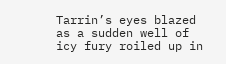Tarrin’s eyes blazed as a sudden well of icy fury roiled up in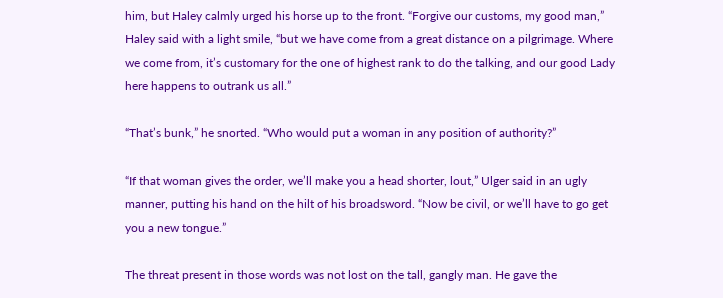him, but Haley calmly urged his horse up to the front. “Forgive our customs, my good man,” Haley said with a light smile, “but we have come from a great distance on a pilgrimage. Where we come from, it’s customary for the one of highest rank to do the talking, and our good Lady here happens to outrank us all.”

“That’s bunk,” he snorted. “Who would put a woman in any position of authority?”

“If that woman gives the order, we’ll make you a head shorter, lout,” Ulger said in an ugly manner, putting his hand on the hilt of his broadsword. “Now be civil, or we’ll have to go get you a new tongue.”

The threat present in those words was not lost on the tall, gangly man. He gave the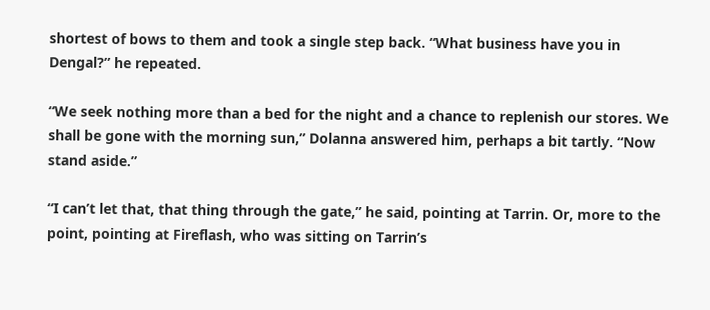shortest of bows to them and took a single step back. “What business have you in Dengal?” he repeated.

“We seek nothing more than a bed for the night and a chance to replenish our stores. We shall be gone with the morning sun,” Dolanna answered him, perhaps a bit tartly. “Now stand aside.”

“I can’t let that, that thing through the gate,” he said, pointing at Tarrin. Or, more to the point, pointing at Fireflash, who was sitting on Tarrin’s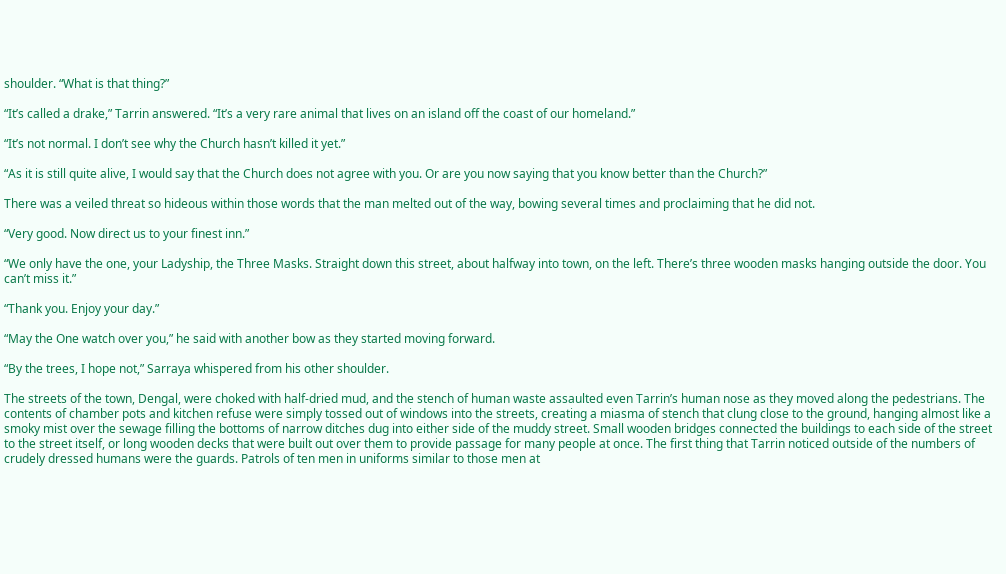shoulder. “What is that thing?”

“It’s called a drake,” Tarrin answered. “It’s a very rare animal that lives on an island off the coast of our homeland.”

“It’s not normal. I don’t see why the Church hasn’t killed it yet.”

“As it is still quite alive, I would say that the Church does not agree with you. Or are you now saying that you know better than the Church?”

There was a veiled threat so hideous within those words that the man melted out of the way, bowing several times and proclaiming that he did not.

“Very good. Now direct us to your finest inn.”

“We only have the one, your Ladyship, the Three Masks. Straight down this street, about halfway into town, on the left. There’s three wooden masks hanging outside the door. You can’t miss it.”

“Thank you. Enjoy your day.”

“May the One watch over you,” he said with another bow as they started moving forward.

“By the trees, I hope not,” Sarraya whispered from his other shoulder.

The streets of the town, Dengal, were choked with half-dried mud, and the stench of human waste assaulted even Tarrin’s human nose as they moved along the pedestrians. The contents of chamber pots and kitchen refuse were simply tossed out of windows into the streets, creating a miasma of stench that clung close to the ground, hanging almost like a smoky mist over the sewage filling the bottoms of narrow ditches dug into either side of the muddy street. Small wooden bridges connected the buildings to each side of the street to the street itself, or long wooden decks that were built out over them to provide passage for many people at once. The first thing that Tarrin noticed outside of the numbers of crudely dressed humans were the guards. Patrols of ten men in uniforms similar to those men at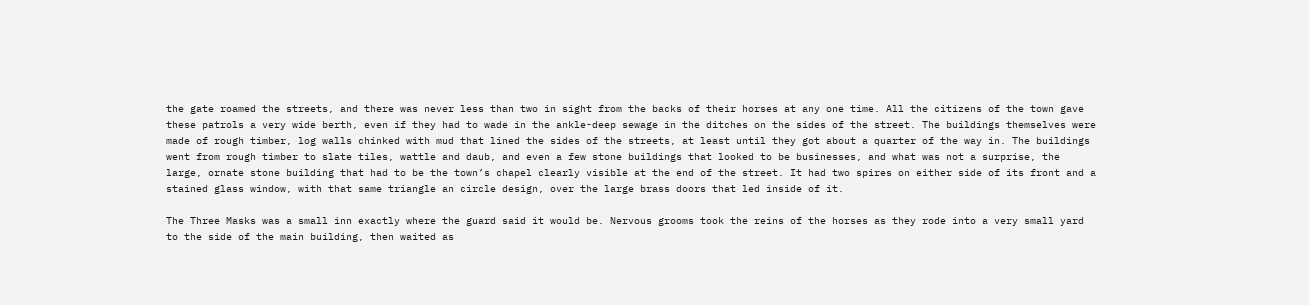the gate roamed the streets, and there was never less than two in sight from the backs of their horses at any one time. All the citizens of the town gave these patrols a very wide berth, even if they had to wade in the ankle-deep sewage in the ditches on the sides of the street. The buildings themselves were made of rough timber, log walls chinked with mud that lined the sides of the streets, at least until they got about a quarter of the way in. The buildings went from rough timber to slate tiles, wattle and daub, and even a few stone buildings that looked to be businesses, and what was not a surprise, the large, ornate stone building that had to be the town’s chapel clearly visible at the end of the street. It had two spires on either side of its front and a stained glass window, with that same triangle an circle design, over the large brass doors that led inside of it.

The Three Masks was a small inn exactly where the guard said it would be. Nervous grooms took the reins of the horses as they rode into a very small yard to the side of the main building, then waited as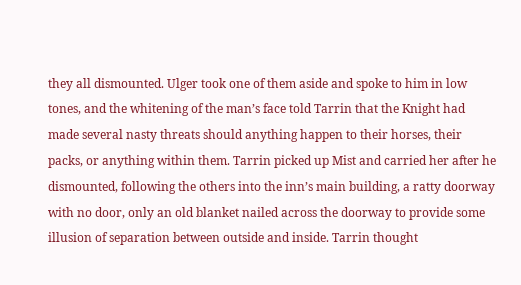they all dismounted. Ulger took one of them aside and spoke to him in low tones, and the whitening of the man’s face told Tarrin that the Knight had made several nasty threats should anything happen to their horses, their packs, or anything within them. Tarrin picked up Mist and carried her after he dismounted, following the others into the inn’s main building, a ratty doorway with no door, only an old blanket nailed across the doorway to provide some illusion of separation between outside and inside. Tarrin thought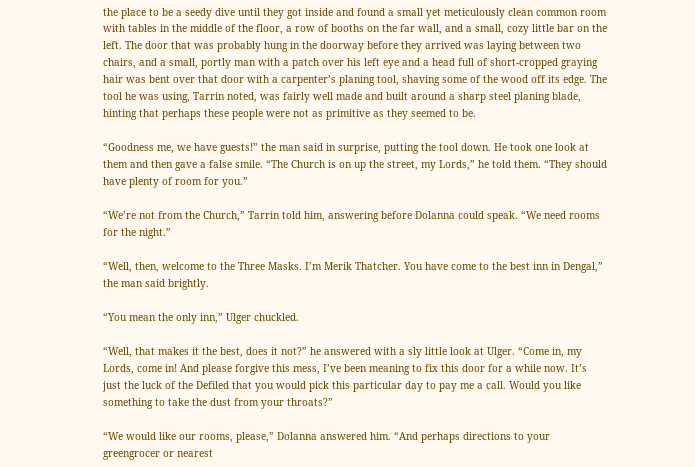the place to be a seedy dive until they got inside and found a small yet meticulously clean common room with tables in the middle of the floor, a row of booths on the far wall, and a small, cozy little bar on the left. The door that was probably hung in the doorway before they arrived was laying between two chairs, and a small, portly man with a patch over his left eye and a head full of short-cropped graying hair was bent over that door with a carpenter’s planing tool, shaving some of the wood off its edge. The tool he was using, Tarrin noted, was fairly well made and built around a sharp steel planing blade, hinting that perhaps these people were not as primitive as they seemed to be.

“Goodness me, we have guests!” the man said in surprise, putting the tool down. He took one look at them and then gave a false smile. “The Church is on up the street, my Lords,” he told them. “They should have plenty of room for you.”

“We’re not from the Church,” Tarrin told him, answering before Dolanna could speak. “We need rooms for the night.”

“Well, then, welcome to the Three Masks. I’m Merik Thatcher. You have come to the best inn in Dengal,” the man said brightly.

“You mean the only inn,” Ulger chuckled.

“Well, that makes it the best, does it not?” he answered with a sly little look at Ulger. “Come in, my Lords, come in! And please forgive this mess, I’ve been meaning to fix this door for a while now. It’s just the luck of the Defiled that you would pick this particular day to pay me a call. Would you like something to take the dust from your throats?”

“We would like our rooms, please,” Dolanna answered him. “And perhaps directions to your greengrocer or nearest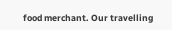food merchant. Our travelling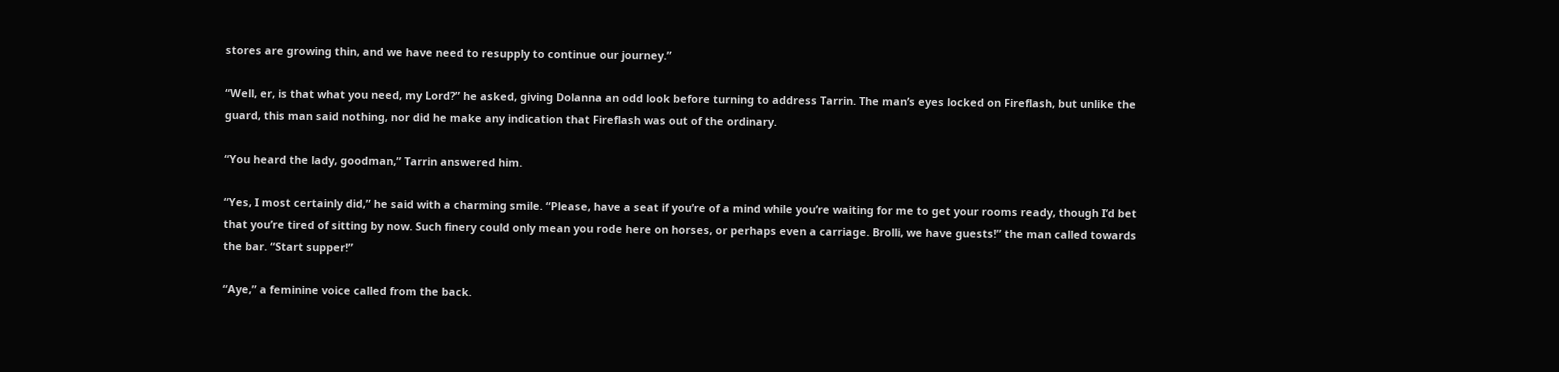stores are growing thin, and we have need to resupply to continue our journey.”

“Well, er, is that what you need, my Lord?” he asked, giving Dolanna an odd look before turning to address Tarrin. The man’s eyes locked on Fireflash, but unlike the guard, this man said nothing, nor did he make any indication that Fireflash was out of the ordinary.

“You heard the lady, goodman,” Tarrin answered him.

“Yes, I most certainly did,” he said with a charming smile. “Please, have a seat if you’re of a mind while you’re waiting for me to get your rooms ready, though I’d bet that you’re tired of sitting by now. Such finery could only mean you rode here on horses, or perhaps even a carriage. Brolli, we have guests!” the man called towards the bar. “Start supper!”

“Aye,” a feminine voice called from the back.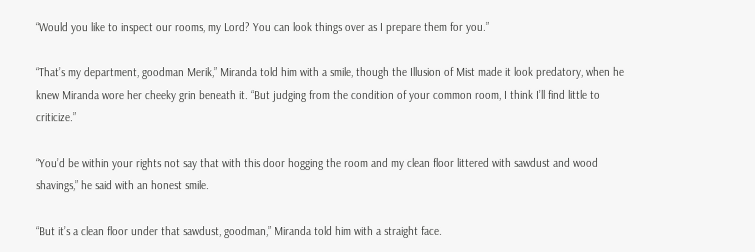“Would you like to inspect our rooms, my Lord? You can look things over as I prepare them for you.”

“That’s my department, goodman Merik,” Miranda told him with a smile, though the Illusion of Mist made it look predatory, when he knew Miranda wore her cheeky grin beneath it. “But judging from the condition of your common room, I think I’ll find little to criticize.”

“You’d be within your rights not say that with this door hogging the room and my clean floor littered with sawdust and wood shavings,” he said with an honest smile.

“But it’s a clean floor under that sawdust, goodman,” Miranda told him with a straight face.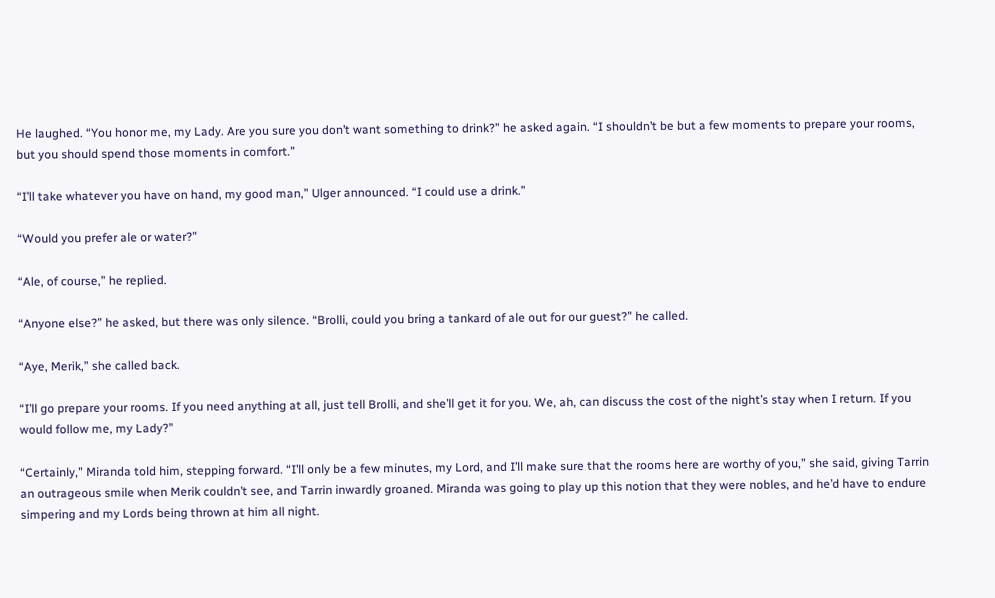He laughed. “You honor me, my Lady. Are you sure you don’t want something to drink?” he asked again. “I shouldn’t be but a few moments to prepare your rooms, but you should spend those moments in comfort.”

“I’ll take whatever you have on hand, my good man,” Ulger announced. “I could use a drink.”

“Would you prefer ale or water?”

“Ale, of course,” he replied.

“Anyone else?” he asked, but there was only silence. “Brolli, could you bring a tankard of ale out for our guest?” he called.

“Aye, Merik,” she called back.

“I’ll go prepare your rooms. If you need anything at all, just tell Brolli, and she’ll get it for you. We, ah, can discuss the cost of the night’s stay when I return. If you would follow me, my Lady?”

“Certainly,” Miranda told him, stepping forward. “I’ll only be a few minutes, my Lord, and I’ll make sure that the rooms here are worthy of you,” she said, giving Tarrin an outrageous smile when Merik couldn’t see, and Tarrin inwardly groaned. Miranda was going to play up this notion that they were nobles, and he’d have to endure simpering and my Lords being thrown at him all night.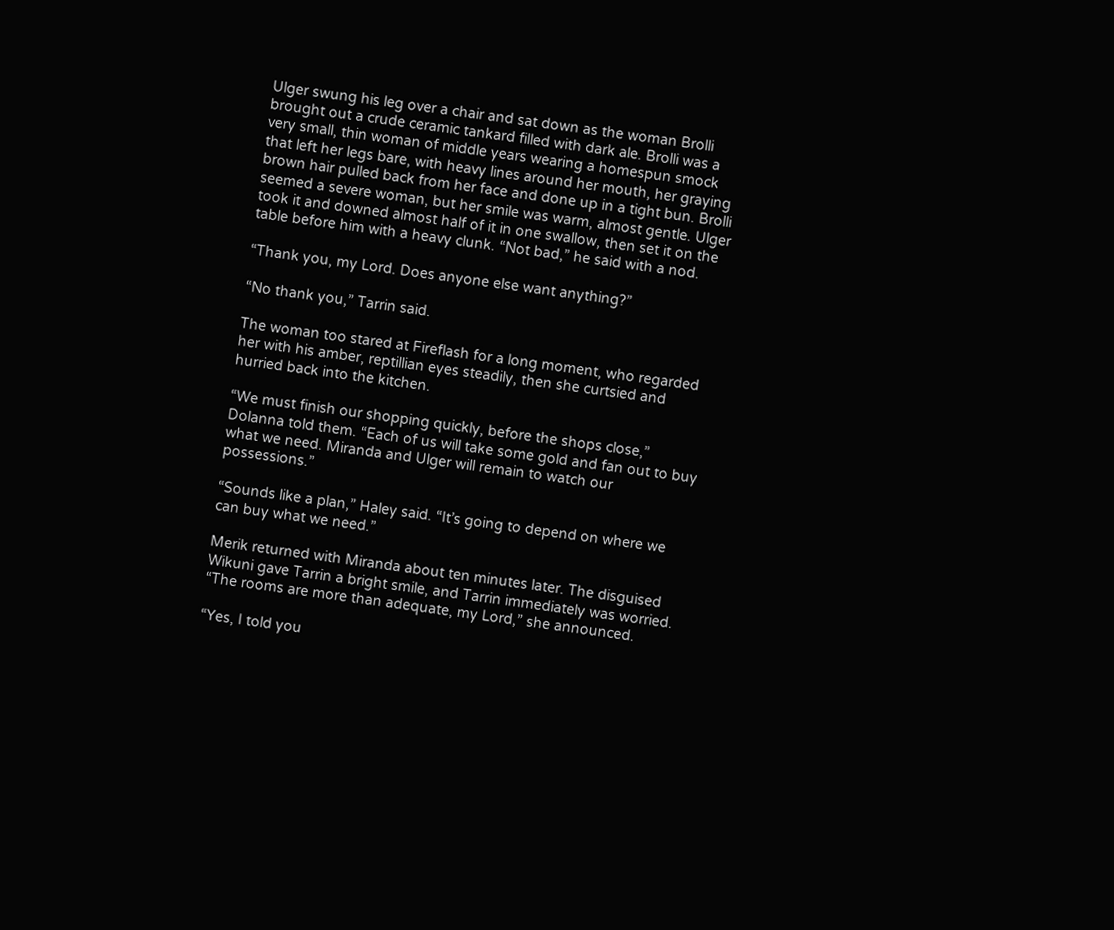Ulger swung his leg over a chair and sat down as the woman Brolli brought out a crude ceramic tankard filled with dark ale. Brolli was a very small, thin woman of middle years wearing a homespun smock that left her legs bare, with heavy lines around her mouth, her graying brown hair pulled back from her face and done up in a tight bun. Brolli seemed a severe woman, but her smile was warm, almost gentle. Ulger took it and downed almost half of it in one swallow, then set it on the table before him with a heavy clunk. “Not bad,” he said with a nod.

“Thank you, my Lord. Does anyone else want anything?”

“No thank you,” Tarrin said.

The woman too stared at Fireflash for a long moment, who regarded her with his amber, reptillian eyes steadily, then she curtsied and hurried back into the kitchen.

“We must finish our shopping quickly, before the shops close,” Dolanna told them. “Each of us will take some gold and fan out to buy what we need. Miranda and Ulger will remain to watch our possessions.”

“Sounds like a plan,” Haley said. “It’s going to depend on where we can buy what we need.”

Merik returned with Miranda about ten minutes later. The disguised Wikuni gave Tarrin a bright smile, and Tarrin immediately was worried. “The rooms are more than adequate, my Lord,” she announced.

“Yes, I told you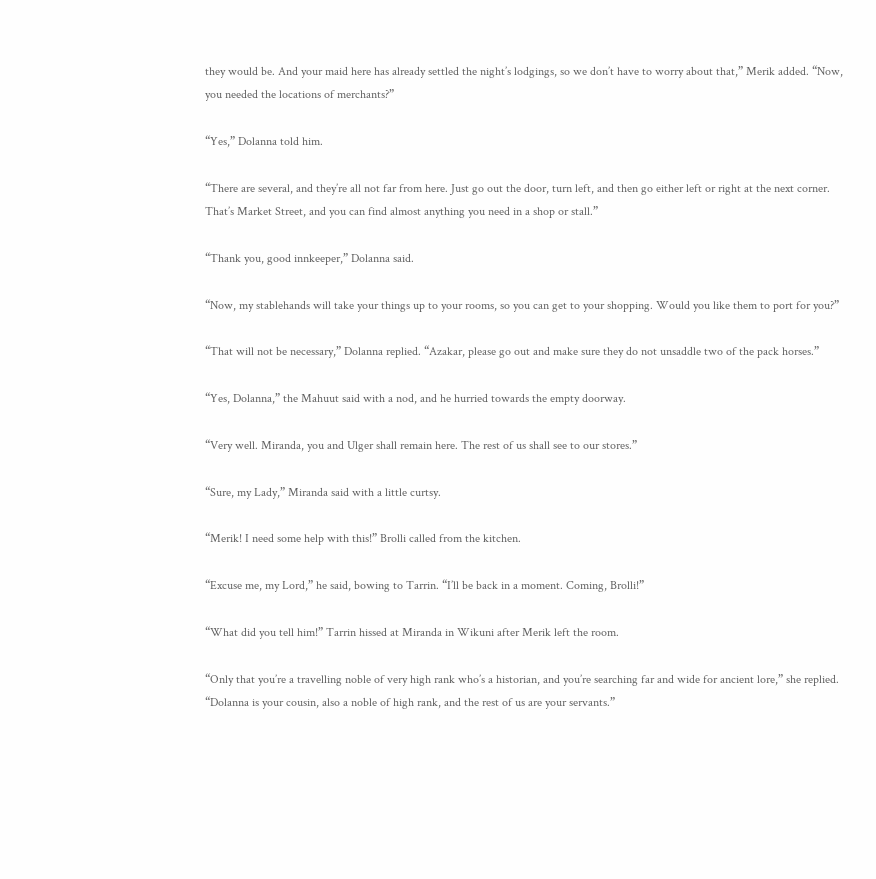they would be. And your maid here has already settled the night’s lodgings, so we don’t have to worry about that,” Merik added. “Now, you needed the locations of merchants?”

“Yes,” Dolanna told him.

“There are several, and they’re all not far from here. Just go out the door, turn left, and then go either left or right at the next corner. That’s Market Street, and you can find almost anything you need in a shop or stall.”

“Thank you, good innkeeper,” Dolanna said.

“Now, my stablehands will take your things up to your rooms, so you can get to your shopping. Would you like them to port for you?”

“That will not be necessary,” Dolanna replied. “Azakar, please go out and make sure they do not unsaddle two of the pack horses.”

“Yes, Dolanna,” the Mahuut said with a nod, and he hurried towards the empty doorway.

“Very well. Miranda, you and Ulger shall remain here. The rest of us shall see to our stores.”

“Sure, my Lady,” Miranda said with a little curtsy.

“Merik! I need some help with this!” Brolli called from the kitchen.

“Excuse me, my Lord,” he said, bowing to Tarrin. “I’ll be back in a moment. Coming, Brolli!”

“What did you tell him!” Tarrin hissed at Miranda in Wikuni after Merik left the room.

“Only that you’re a travelling noble of very high rank who’s a historian, and you’re searching far and wide for ancient lore,” she replied. “Dolanna is your cousin, also a noble of high rank, and the rest of us are your servants.”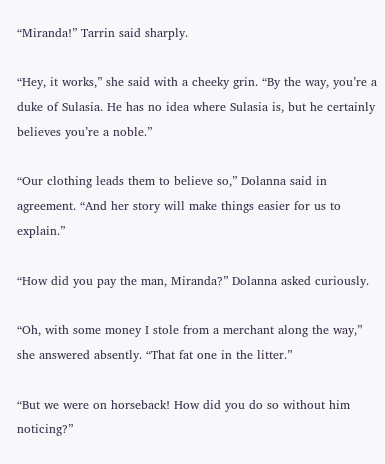“Miranda!” Tarrin said sharply.

“Hey, it works,” she said with a cheeky grin. “By the way, you’re a duke of Sulasia. He has no idea where Sulasia is, but he certainly believes you’re a noble.”

“Our clothing leads them to believe so,” Dolanna said in agreement. “And her story will make things easier for us to explain.”

“How did you pay the man, Miranda?” Dolanna asked curiously.

“Oh, with some money I stole from a merchant along the way,” she answered absently. “That fat one in the litter.”

“But we were on horseback! How did you do so without him noticing?”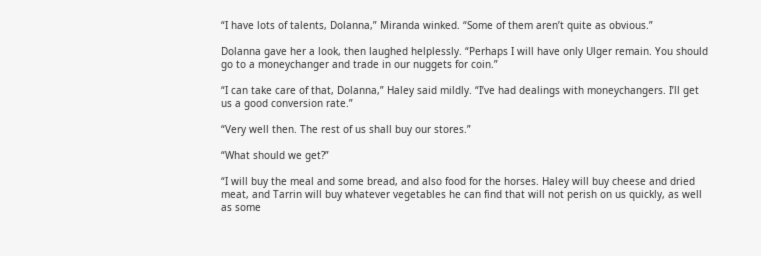“I have lots of talents, Dolanna,” Miranda winked. “Some of them aren’t quite as obvious.”

Dolanna gave her a look, then laughed helplessly. “Perhaps I will have only Ulger remain. You should go to a moneychanger and trade in our nuggets for coin.”

“I can take care of that, Dolanna,” Haley said mildly. “I’ve had dealings with moneychangers. I’ll get us a good conversion rate.”

“Very well then. The rest of us shall buy our stores.”

“What should we get?”

“I will buy the meal and some bread, and also food for the horses. Haley will buy cheese and dried meat, and Tarrin will buy whatever vegetables he can find that will not perish on us quickly, as well as some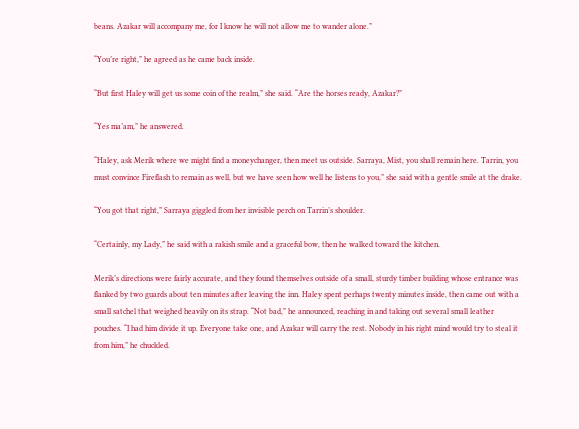beans. Azakar will accompany me, for I know he will not allow me to wander alone.”

“You’re right,” he agreed as he came back inside.

“But first Haley will get us some coin of the realm,” she said. “Are the horses ready, Azakar?”

“Yes ma’am,” he answered.

“Haley, ask Merik where we might find a moneychanger, then meet us outside. Sarraya, Mist, you shall remain here. Tarrin, you must convince Fireflash to remain as well, but we have seen how well he listens to you,” she said with a gentle smile at the drake.

“You got that right,” Sarraya giggled from her invisible perch on Tarrin’s shoulder.

“Certainly, my Lady,” he said with a rakish smile and a graceful bow, then he walked toward the kitchen.

Merik’s directions were fairly accurate, and they found themselves outside of a small, sturdy timber building whose entrance was flanked by two guards about ten minutes after leaving the inn. Haley spent perhaps twenty minutes inside, then came out with a small satchel that weighed heavily on its strap. “Not bad,” he announced, reaching in and taking out several small leather pouches. “I had him divide it up. Everyone take one, and Azakar will carry the rest. Nobody in his right mind would try to steal it from him,” he chuckled.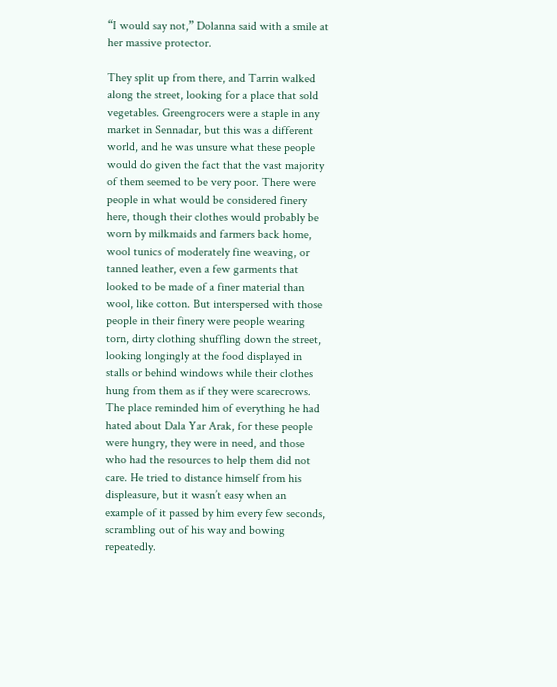“I would say not,” Dolanna said with a smile at her massive protector.

They split up from there, and Tarrin walked along the street, looking for a place that sold vegetables. Greengrocers were a staple in any market in Sennadar, but this was a different world, and he was unsure what these people would do given the fact that the vast majority of them seemed to be very poor. There were people in what would be considered finery here, though their clothes would probably be worn by milkmaids and farmers back home, wool tunics of moderately fine weaving, or tanned leather, even a few garments that looked to be made of a finer material than wool, like cotton. But interspersed with those people in their finery were people wearing torn, dirty clothing shuffling down the street, looking longingly at the food displayed in stalls or behind windows while their clothes hung from them as if they were scarecrows. The place reminded him of everything he had hated about Dala Yar Arak, for these people were hungry, they were in need, and those who had the resources to help them did not care. He tried to distance himself from his displeasure, but it wasn’t easy when an example of it passed by him every few seconds, scrambling out of his way and bowing repeatedly.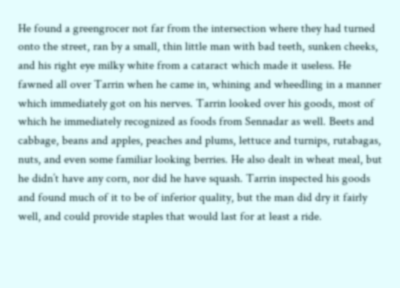He found a greengrocer not far from the intersection where they had turned onto the street, ran by a small, thin little man with bad teeth, sunken cheeks, and his right eye milky white from a cataract which made it useless. He fawned all over Tarrin when he came in, whining and wheedling in a manner which immediately got on his nerves. Tarrin looked over his goods, most of which he immediately recognized as foods from Sennadar as well. Beets and cabbage, beans and apples, peaches and plums, lettuce and turnips, rutabagas, nuts, and even some familiar looking berries. He also dealt in wheat meal, but he didn’t have any corn, nor did he have squash. Tarrin inspected his goods and found much of it to be of inferior quality, but the man did dry it fairly well, and could provide staples that would last for at least a ride.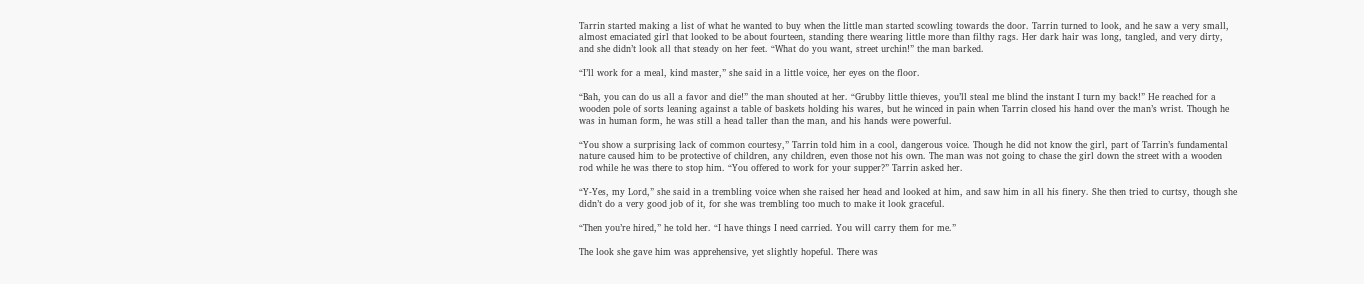Tarrin started making a list of what he wanted to buy when the little man started scowling towards the door. Tarrin turned to look, and he saw a very small, almost emaciated girl that looked to be about fourteen, standing there wearing little more than filthy rags. Her dark hair was long, tangled, and very dirty, and she didn’t look all that steady on her feet. “What do you want, street urchin!” the man barked.

“I’ll work for a meal, kind master,” she said in a little voice, her eyes on the floor.

“Bah, you can do us all a favor and die!” the man shouted at her. “Grubby little thieves, you’ll steal me blind the instant I turn my back!” He reached for a wooden pole of sorts leaning against a table of baskets holding his wares, but he winced in pain when Tarrin closed his hand over the man’s wrist. Though he was in human form, he was still a head taller than the man, and his hands were powerful.

“You show a surprising lack of common courtesy,” Tarrin told him in a cool, dangerous voice. Though he did not know the girl, part of Tarrin’s fundamental nature caused him to be protective of children, any children, even those not his own. The man was not going to chase the girl down the street with a wooden rod while he was there to stop him. “You offered to work for your supper?” Tarrin asked her.

“Y-Yes, my Lord,” she said in a trembling voice when she raised her head and looked at him, and saw him in all his finery. She then tried to curtsy, though she didn’t do a very good job of it, for she was trembling too much to make it look graceful.

“Then you’re hired,” he told her. “I have things I need carried. You will carry them for me.”

The look she gave him was apprehensive, yet slightly hopeful. There was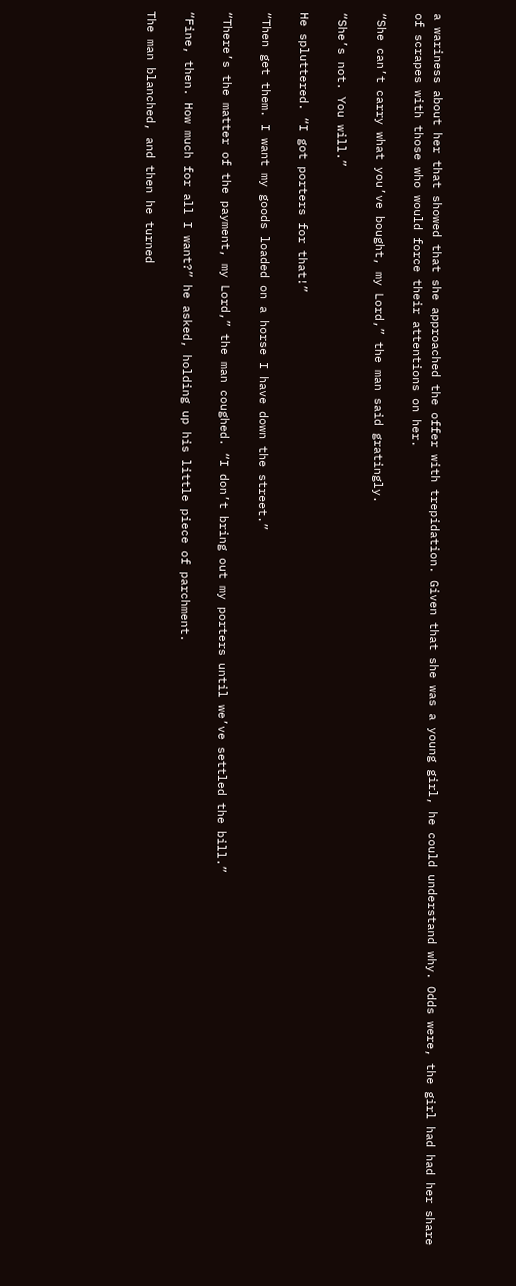a wariness about her that showed that she approached the offer with trepidation. Given that she was a young girl, he could understand why. Odds were, the girl had had her share of scrapes with those who would force their attentions on her.

“She can’t carry what you’ve bought, my Lord,” the man said gratingly.

“She’s not. You will.”

He spluttered. “I got porters for that!”

“Then get them. I want my goods loaded on a horse I have down the street.”

“There’s the matter of the payment, my Lord,” the man coughed. “I don’t bring out my porters until we’ve settled the bill.”

“Fine, then. How much for all I want?” he asked, holding up his little piece of parchment.

The man blanched, and then he turned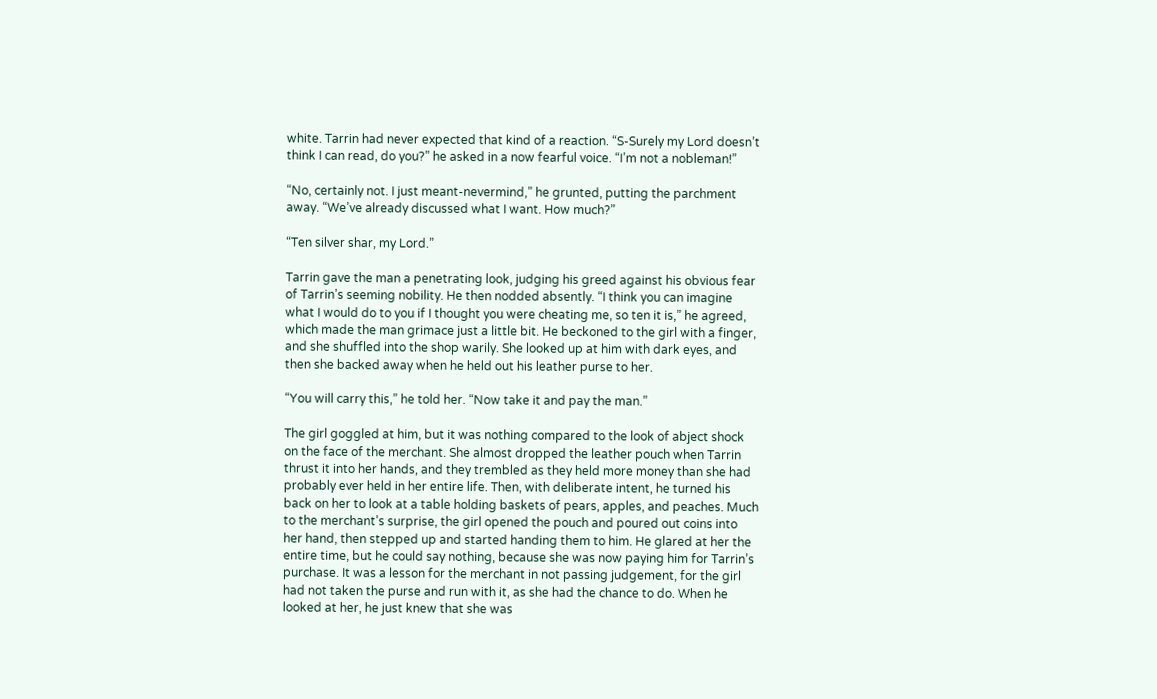white. Tarrin had never expected that kind of a reaction. “S-Surely my Lord doesn’t think I can read, do you?” he asked in a now fearful voice. “I’m not a nobleman!”

“No, certainly not. I just meant-nevermind,” he grunted, putting the parchment away. “We’ve already discussed what I want. How much?”

“Ten silver shar, my Lord.”

Tarrin gave the man a penetrating look, judging his greed against his obvious fear of Tarrin’s seeming nobility. He then nodded absently. “I think you can imagine what I would do to you if I thought you were cheating me, so ten it is,” he agreed, which made the man grimace just a little bit. He beckoned to the girl with a finger, and she shuffled into the shop warily. She looked up at him with dark eyes, and then she backed away when he held out his leather purse to her.

“You will carry this,” he told her. “Now take it and pay the man.”

The girl goggled at him, but it was nothing compared to the look of abject shock on the face of the merchant. She almost dropped the leather pouch when Tarrin thrust it into her hands, and they trembled as they held more money than she had probably ever held in her entire life. Then, with deliberate intent, he turned his back on her to look at a table holding baskets of pears, apples, and peaches. Much to the merchant’s surprise, the girl opened the pouch and poured out coins into her hand, then stepped up and started handing them to him. He glared at her the entire time, but he could say nothing, because she was now paying him for Tarrin’s purchase. It was a lesson for the merchant in not passing judgement, for the girl had not taken the purse and run with it, as she had the chance to do. When he looked at her, he just knew that she was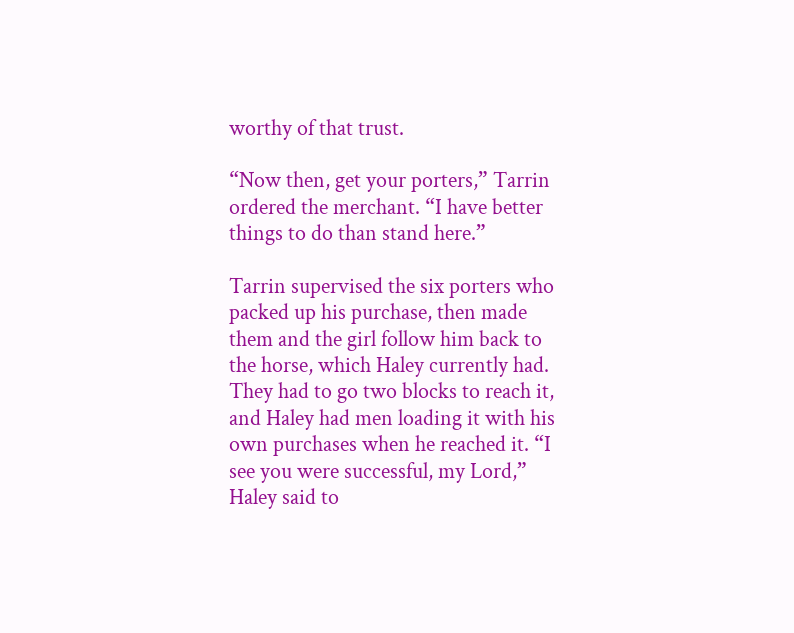worthy of that trust.

“Now then, get your porters,” Tarrin ordered the merchant. “I have better things to do than stand here.”

Tarrin supervised the six porters who packed up his purchase, then made them and the girl follow him back to the horse, which Haley currently had. They had to go two blocks to reach it, and Haley had men loading it with his own purchases when he reached it. “I see you were successful, my Lord,” Haley said to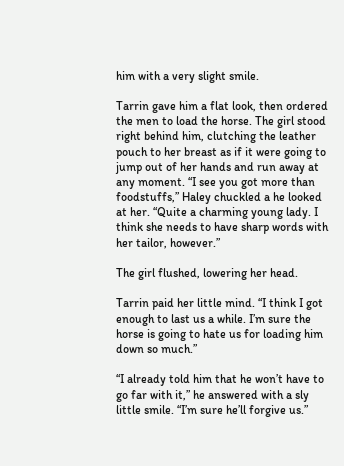him with a very slight smile.

Tarrin gave him a flat look, then ordered the men to load the horse. The girl stood right behind him, clutching the leather pouch to her breast as if it were going to jump out of her hands and run away at any moment. “I see you got more than foodstuffs,” Haley chuckled a he looked at her. “Quite a charming young lady. I think she needs to have sharp words with her tailor, however.”

The girl flushed, lowering her head.

Tarrin paid her little mind. “I think I got enough to last us a while. I’m sure the horse is going to hate us for loading him down so much.”

“I already told him that he won’t have to go far with it,” he answered with a sly little smile. “I’m sure he’ll forgive us.”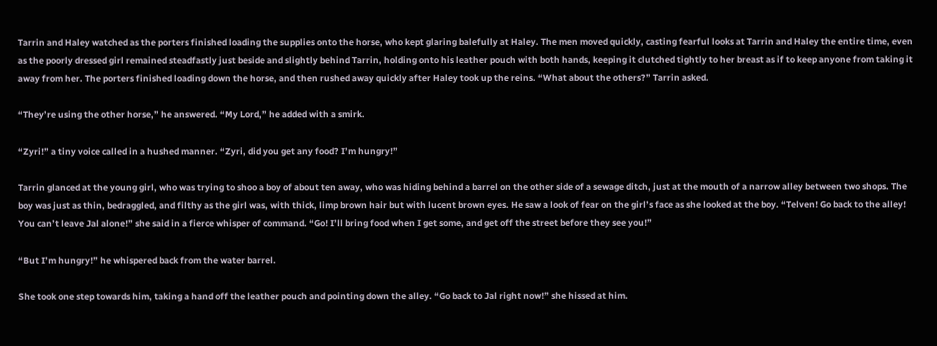Tarrin and Haley watched as the porters finished loading the supplies onto the horse, who kept glaring balefully at Haley. The men moved quickly, casting fearful looks at Tarrin and Haley the entire time, even as the poorly dressed girl remained steadfastly just beside and slightly behind Tarrin, holding onto his leather pouch with both hands, keeping it clutched tightly to her breast as if to keep anyone from taking it away from her. The porters finished loading down the horse, and then rushed away quickly after Haley took up the reins. “What about the others?” Tarrin asked.

“They’re using the other horse,” he answered. “My Lord,” he added with a smirk.

“Zyri!” a tiny voice called in a hushed manner. “Zyri, did you get any food? I’m hungry!”

Tarrin glanced at the young girl, who was trying to shoo a boy of about ten away, who was hiding behind a barrel on the other side of a sewage ditch, just at the mouth of a narrow alley between two shops. The boy was just as thin, bedraggled, and filthy as the girl was, with thick, limp brown hair but with lucent brown eyes. He saw a look of fear on the girl’s face as she looked at the boy. “Telven! Go back to the alley! You can’t leave Jal alone!” she said in a fierce whisper of command. “Go! I’ll bring food when I get some, and get off the street before they see you!”

“But I’m hungry!” he whispered back from the water barrel.

She took one step towards him, taking a hand off the leather pouch and pointing down the alley. “Go back to Jal right now!” she hissed at him.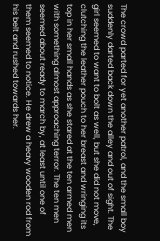The crowd parted for yet another patrol, and the small boy suddenly darted back down the alley and out of sight. The girl seemed to want to bolt as well, but she did not move, clutching the leather pouch to her breast and wringing its top in her small hands as she stared at the ten armed men with something almost approaching terror. The ten men seemed about ready to march by, at least until one of them seemed to notice. He drew a heavy wooden rod from his belt and rushed towards her.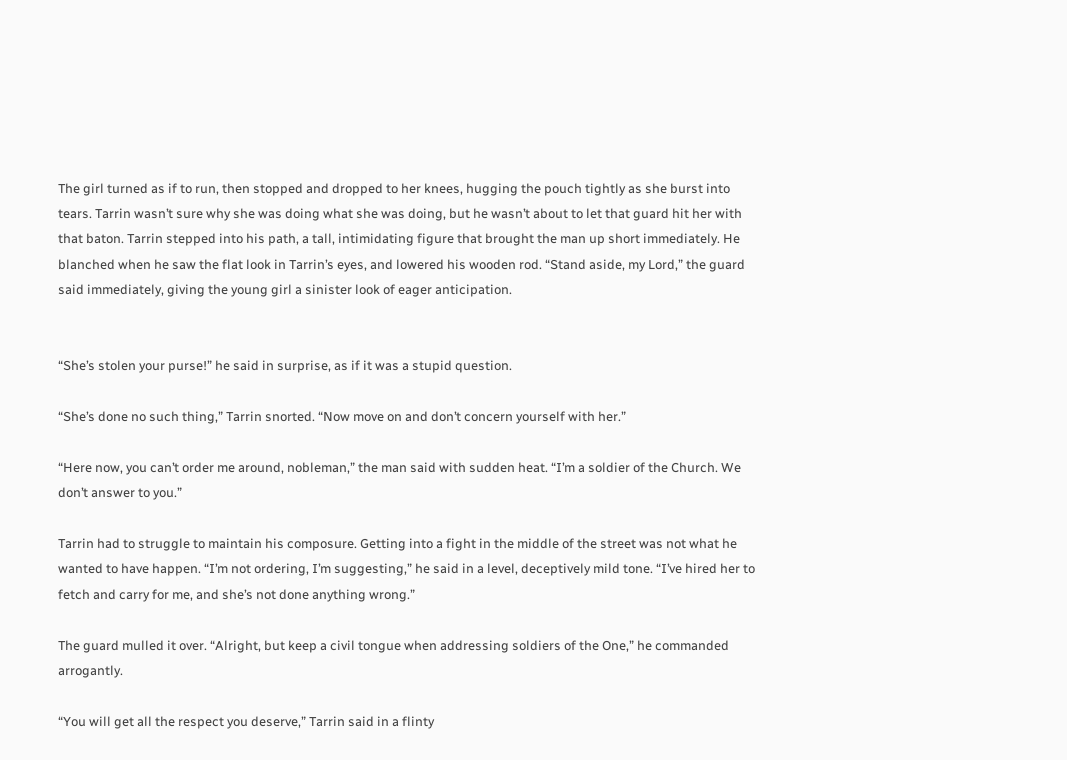The girl turned as if to run, then stopped and dropped to her knees, hugging the pouch tightly as she burst into tears. Tarrin wasn’t sure why she was doing what she was doing, but he wasn’t about to let that guard hit her with that baton. Tarrin stepped into his path, a tall, intimidating figure that brought the man up short immediately. He blanched when he saw the flat look in Tarrin’s eyes, and lowered his wooden rod. “Stand aside, my Lord,” the guard said immediately, giving the young girl a sinister look of eager anticipation.


“She’s stolen your purse!” he said in surprise, as if it was a stupid question.

“She’s done no such thing,” Tarrin snorted. “Now move on and don’t concern yourself with her.”

“Here now, you can’t order me around, nobleman,” the man said with sudden heat. “I’m a soldier of the Church. We don’t answer to you.”

Tarrin had to struggle to maintain his composure. Getting into a fight in the middle of the street was not what he wanted to have happen. “I’m not ordering, I’m suggesting,” he said in a level, deceptively mild tone. “I’ve hired her to fetch and carry for me, and she’s not done anything wrong.”

The guard mulled it over. “Alright, but keep a civil tongue when addressing soldiers of the One,” he commanded arrogantly.

“You will get all the respect you deserve,” Tarrin said in a flinty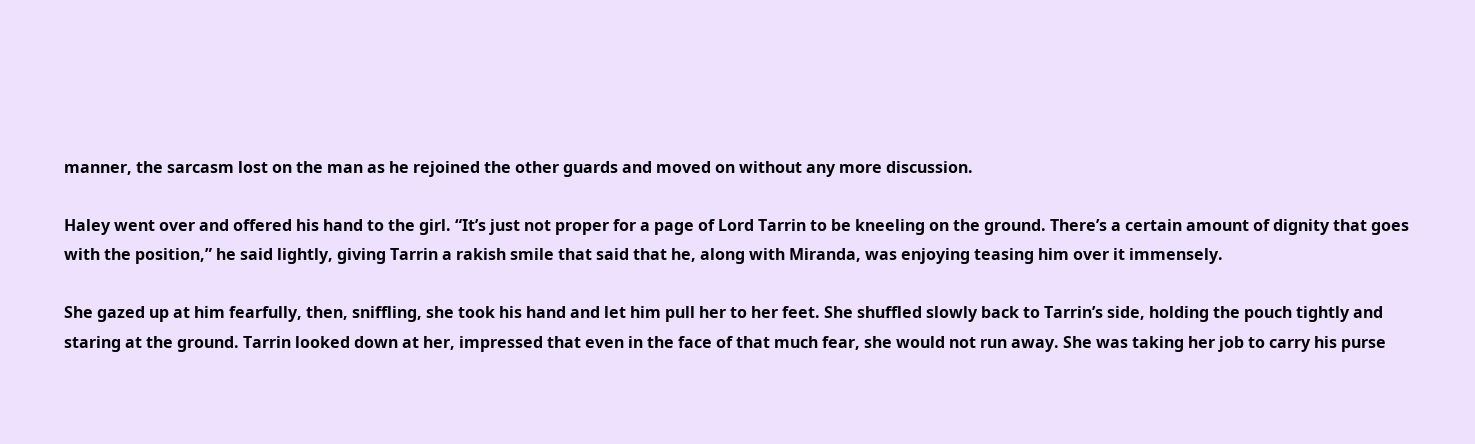manner, the sarcasm lost on the man as he rejoined the other guards and moved on without any more discussion.

Haley went over and offered his hand to the girl. “It’s just not proper for a page of Lord Tarrin to be kneeling on the ground. There’s a certain amount of dignity that goes with the position,” he said lightly, giving Tarrin a rakish smile that said that he, along with Miranda, was enjoying teasing him over it immensely.

She gazed up at him fearfully, then, sniffling, she took his hand and let him pull her to her feet. She shuffled slowly back to Tarrin’s side, holding the pouch tightly and staring at the ground. Tarrin looked down at her, impressed that even in the face of that much fear, she would not run away. She was taking her job to carry his purse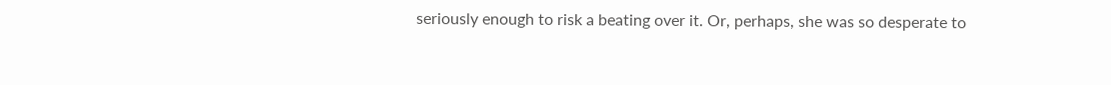seriously enough to risk a beating over it. Or, perhaps, she was so desperate to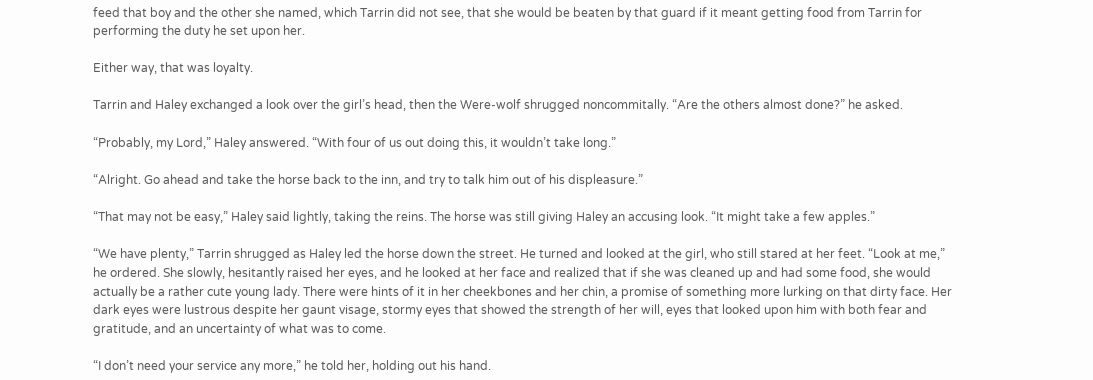feed that boy and the other she named, which Tarrin did not see, that she would be beaten by that guard if it meant getting food from Tarrin for performing the duty he set upon her.

Either way, that was loyalty.

Tarrin and Haley exchanged a look over the girl’s head, then the Were-wolf shrugged noncommitally. “Are the others almost done?” he asked.

“Probably, my Lord,” Haley answered. “With four of us out doing this, it wouldn’t take long.”

“Alright. Go ahead and take the horse back to the inn, and try to talk him out of his displeasure.”

“That may not be easy,” Haley said lightly, taking the reins. The horse was still giving Haley an accusing look. “It might take a few apples.”

“We have plenty,” Tarrin shrugged as Haley led the horse down the street. He turned and looked at the girl, who still stared at her feet. “Look at me,” he ordered. She slowly, hesitantly raised her eyes, and he looked at her face and realized that if she was cleaned up and had some food, she would actually be a rather cute young lady. There were hints of it in her cheekbones and her chin, a promise of something more lurking on that dirty face. Her dark eyes were lustrous despite her gaunt visage, stormy eyes that showed the strength of her will, eyes that looked upon him with both fear and gratitude, and an uncertainty of what was to come.

“I don’t need your service any more,” he told her, holding out his hand.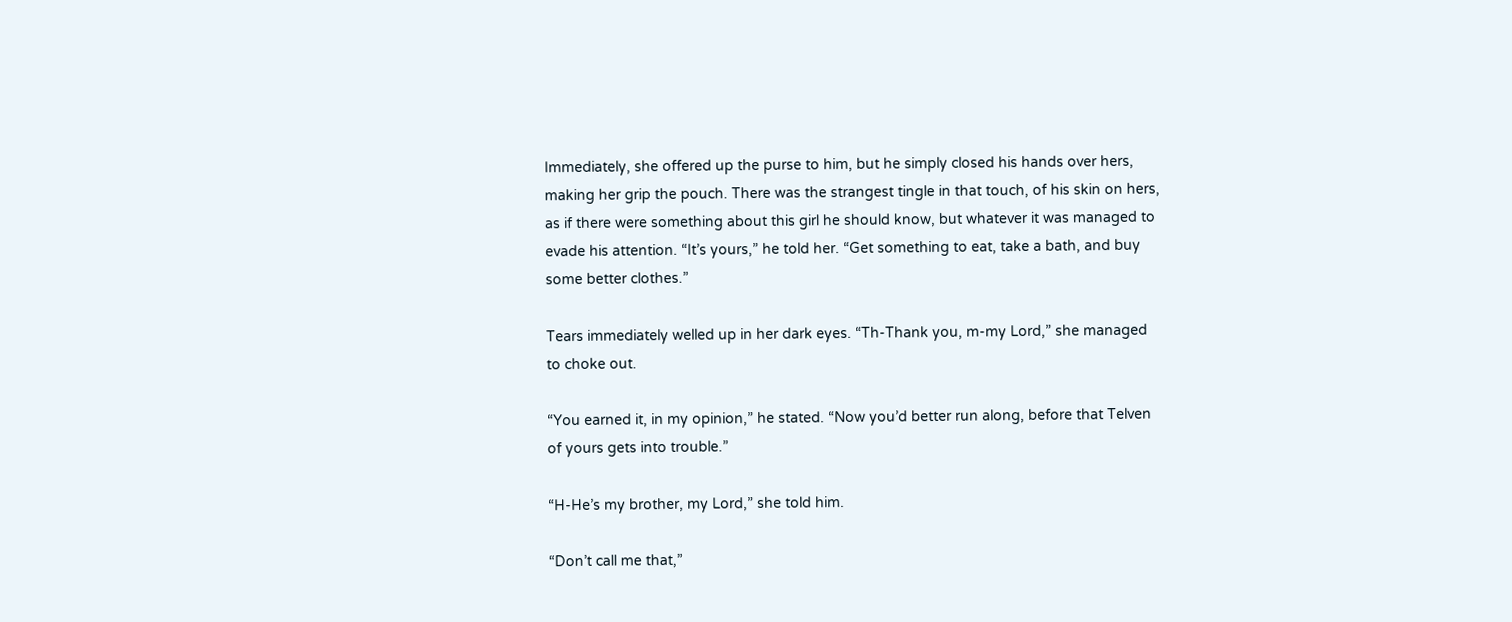Immediately, she offered up the purse to him, but he simply closed his hands over hers, making her grip the pouch. There was the strangest tingle in that touch, of his skin on hers, as if there were something about this girl he should know, but whatever it was managed to evade his attention. “It’s yours,” he told her. “Get something to eat, take a bath, and buy some better clothes.”

Tears immediately welled up in her dark eyes. “Th-Thank you, m-my Lord,” she managed to choke out.

“You earned it, in my opinion,” he stated. “Now you’d better run along, before that Telven of yours gets into trouble.”

“H-He’s my brother, my Lord,” she told him.

“Don’t call me that,”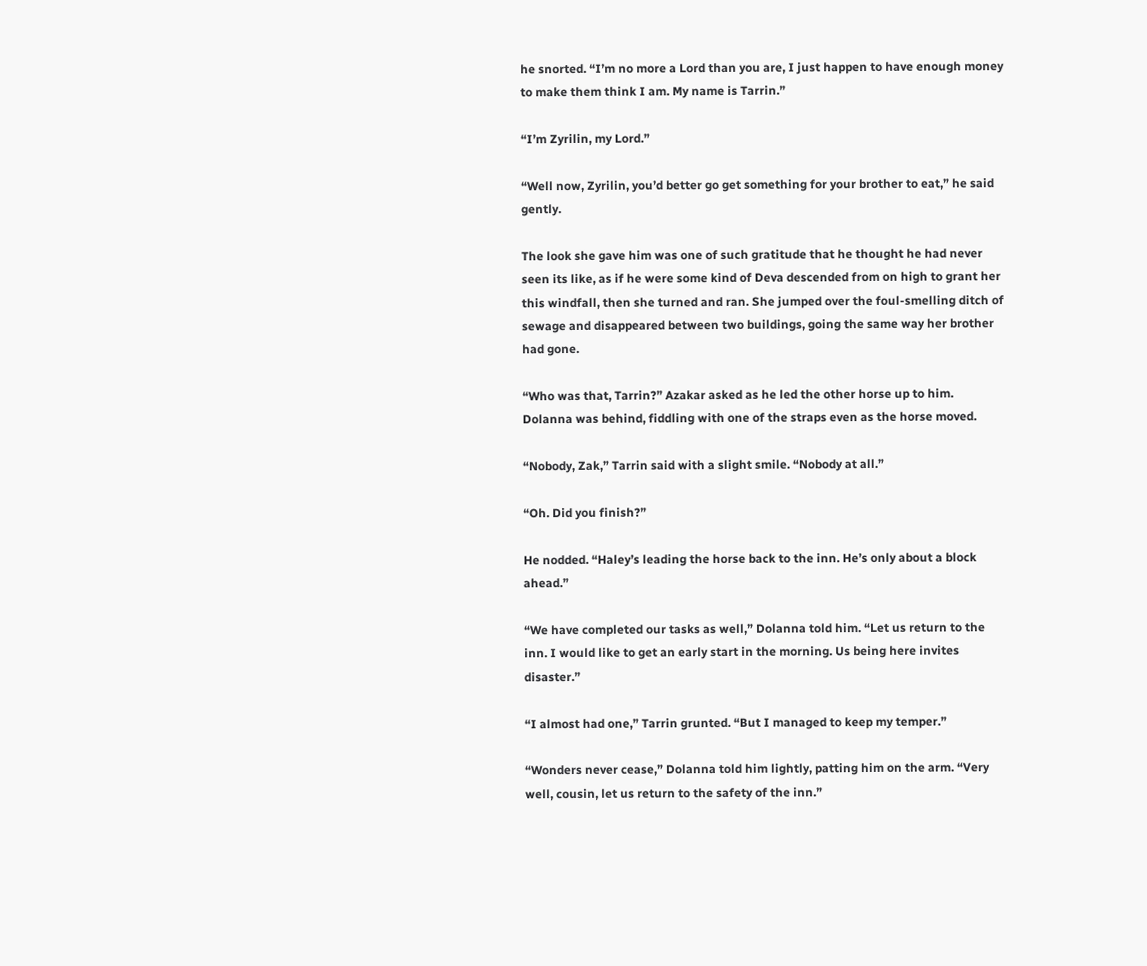he snorted. “I’m no more a Lord than you are, I just happen to have enough money to make them think I am. My name is Tarrin.”

“I’m Zyrilin, my Lord.”

“Well now, Zyrilin, you’d better go get something for your brother to eat,” he said gently.

The look she gave him was one of such gratitude that he thought he had never seen its like, as if he were some kind of Deva descended from on high to grant her this windfall, then she turned and ran. She jumped over the foul-smelling ditch of sewage and disappeared between two buildings, going the same way her brother had gone.

“Who was that, Tarrin?” Azakar asked as he led the other horse up to him. Dolanna was behind, fiddling with one of the straps even as the horse moved.

“Nobody, Zak,” Tarrin said with a slight smile. “Nobody at all.”

“Oh. Did you finish?”

He nodded. “Haley’s leading the horse back to the inn. He’s only about a block ahead.”

“We have completed our tasks as well,” Dolanna told him. “Let us return to the inn. I would like to get an early start in the morning. Us being here invites disaster.”

“I almost had one,” Tarrin grunted. “But I managed to keep my temper.”

“Wonders never cease,” Dolanna told him lightly, patting him on the arm. “Very well, cousin, let us return to the safety of the inn.”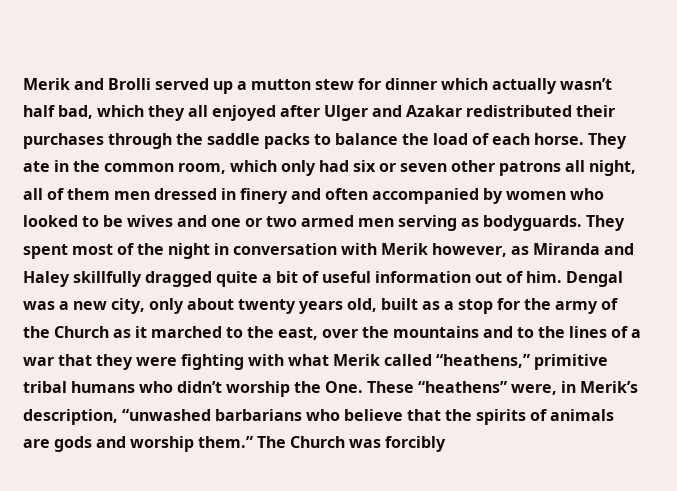Merik and Brolli served up a mutton stew for dinner which actually wasn’t half bad, which they all enjoyed after Ulger and Azakar redistributed their purchases through the saddle packs to balance the load of each horse. They ate in the common room, which only had six or seven other patrons all night, all of them men dressed in finery and often accompanied by women who looked to be wives and one or two armed men serving as bodyguards. They spent most of the night in conversation with Merik however, as Miranda and Haley skillfully dragged quite a bit of useful information out of him. Dengal was a new city, only about twenty years old, built as a stop for the army of the Church as it marched to the east, over the mountains and to the lines of a war that they were fighting with what Merik called “heathens,” primitive tribal humans who didn’t worship the One. These “heathens” were, in Merik’s description, “unwashed barbarians who believe that the spirits of animals are gods and worship them.” The Church was forcibly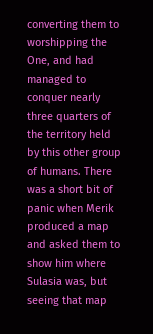converting them to worshipping the One, and had managed to conquer nearly three quarters of the territory held by this other group of humans. There was a short bit of panic when Merik produced a map and asked them to show him where Sulasia was, but seeing that map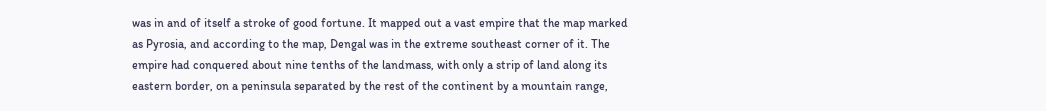was in and of itself a stroke of good fortune. It mapped out a vast empire that the map marked as Pyrosia, and according to the map, Dengal was in the extreme southeast corner of it. The empire had conquered about nine tenths of the landmass, with only a strip of land along its eastern border, on a peninsula separated by the rest of the continent by a mountain range,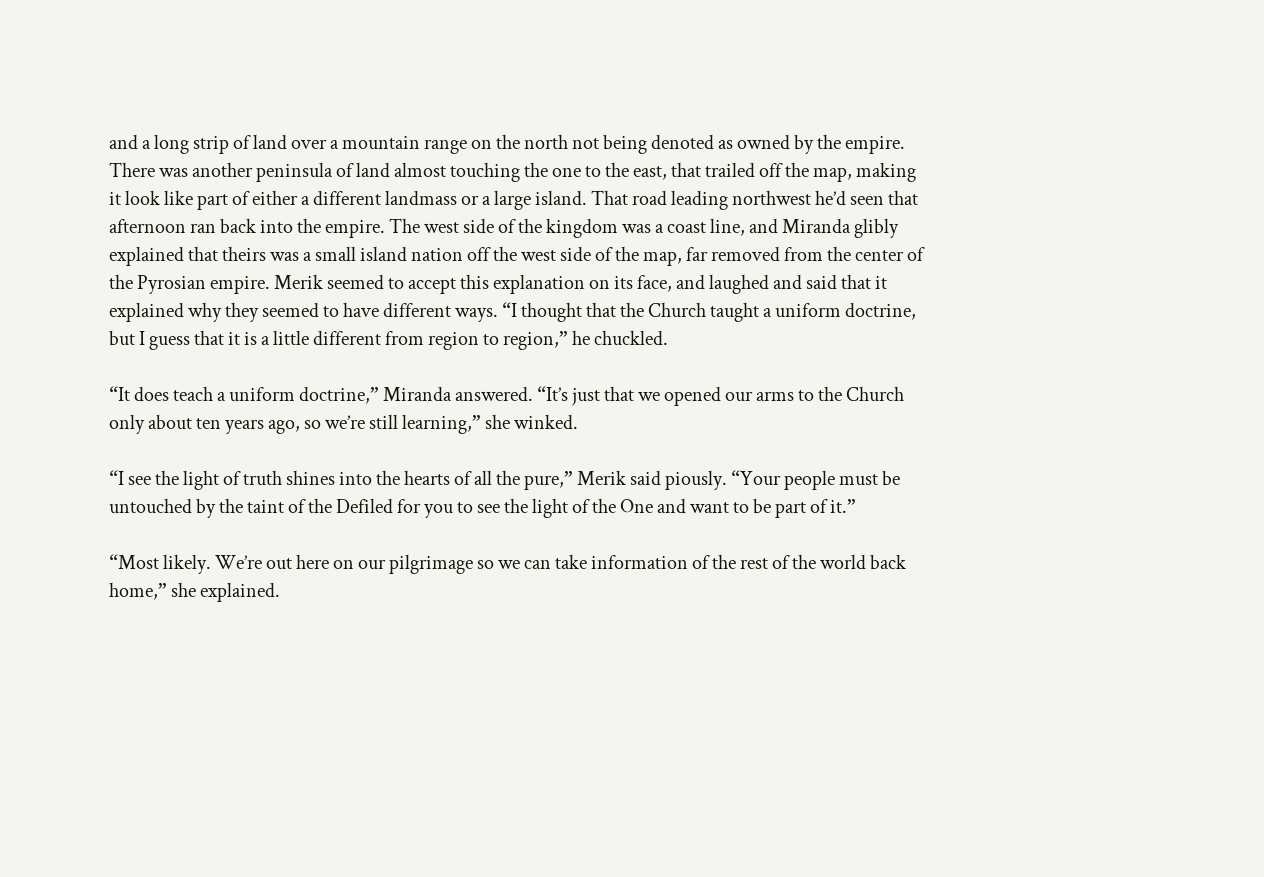and a long strip of land over a mountain range on the north not being denoted as owned by the empire. There was another peninsula of land almost touching the one to the east, that trailed off the map, making it look like part of either a different landmass or a large island. That road leading northwest he’d seen that afternoon ran back into the empire. The west side of the kingdom was a coast line, and Miranda glibly explained that theirs was a small island nation off the west side of the map, far removed from the center of the Pyrosian empire. Merik seemed to accept this explanation on its face, and laughed and said that it explained why they seemed to have different ways. “I thought that the Church taught a uniform doctrine, but I guess that it is a little different from region to region,” he chuckled.

“It does teach a uniform doctrine,” Miranda answered. “It’s just that we opened our arms to the Church only about ten years ago, so we’re still learning,” she winked.

“I see the light of truth shines into the hearts of all the pure,” Merik said piously. “Your people must be untouched by the taint of the Defiled for you to see the light of the One and want to be part of it.”

“Most likely. We’re out here on our pilgrimage so we can take information of the rest of the world back home,” she explained.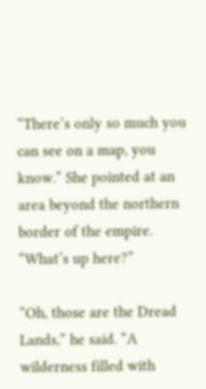“There’s only so much you can see on a map, you know.” She pointed at an area beyond the northern border of the empire. “What’s up here?”

“Oh, those are the Dread Lands,” he said. “A wilderness filled with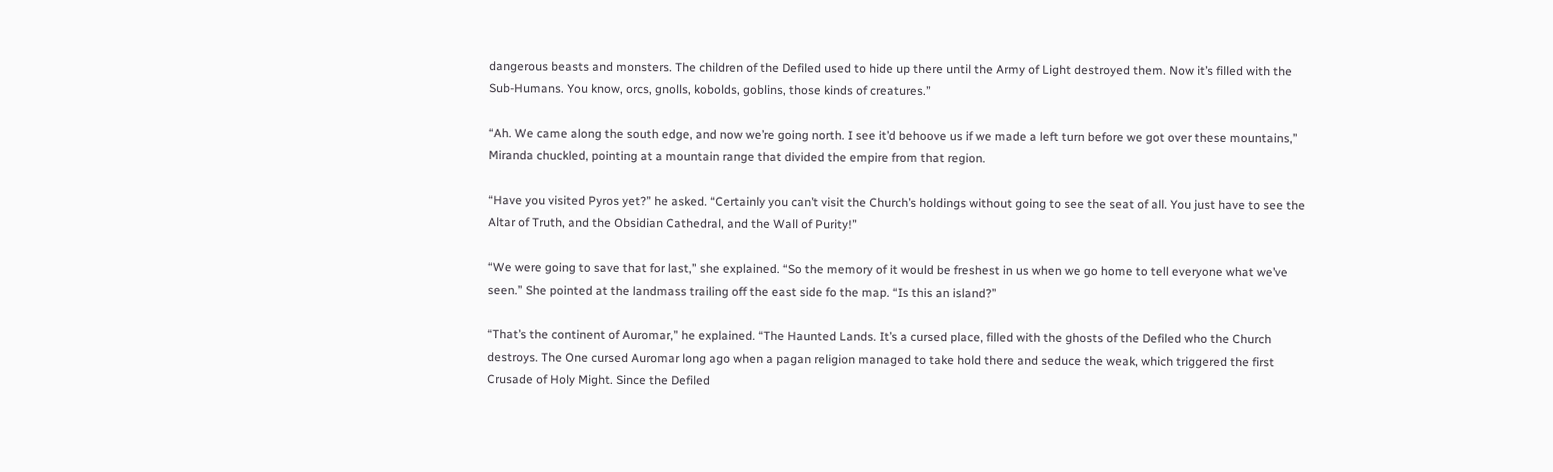dangerous beasts and monsters. The children of the Defiled used to hide up there until the Army of Light destroyed them. Now it’s filled with the Sub-Humans. You know, orcs, gnolls, kobolds, goblins, those kinds of creatures.”

“Ah. We came along the south edge, and now we’re going north. I see it’d behoove us if we made a left turn before we got over these mountains,” Miranda chuckled, pointing at a mountain range that divided the empire from that region.

“Have you visited Pyros yet?” he asked. “Certainly you can’t visit the Church’s holdings without going to see the seat of all. You just have to see the Altar of Truth, and the Obsidian Cathedral, and the Wall of Purity!”

“We were going to save that for last,” she explained. “So the memory of it would be freshest in us when we go home to tell everyone what we’ve seen.” She pointed at the landmass trailing off the east side fo the map. “Is this an island?”

“That’s the continent of Auromar,” he explained. “The Haunted Lands. It’s a cursed place, filled with the ghosts of the Defiled who the Church destroys. The One cursed Auromar long ago when a pagan religion managed to take hold there and seduce the weak, which triggered the first Crusade of Holy Might. Since the Defiled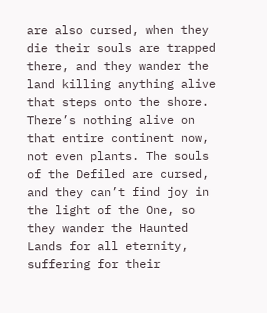are also cursed, when they die their souls are trapped there, and they wander the land killing anything alive that steps onto the shore. There’s nothing alive on that entire continent now, not even plants. The souls of the Defiled are cursed, and they can’t find joy in the light of the One, so they wander the Haunted Lands for all eternity, suffering for their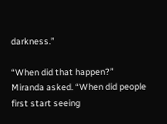darkness.”

“When did that happen?” Miranda asked. “When did people first start seeing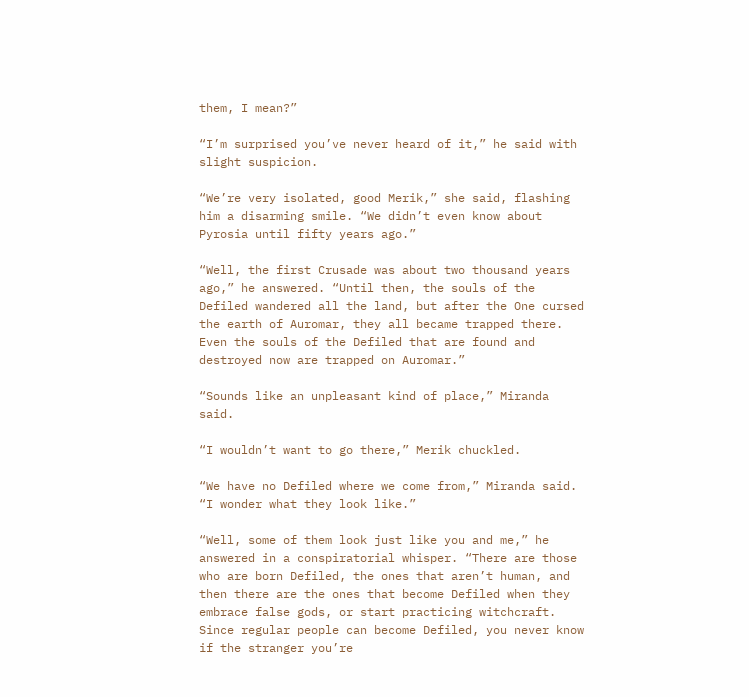them, I mean?”

“I’m surprised you’ve never heard of it,” he said with slight suspicion.

“We’re very isolated, good Merik,” she said, flashing him a disarming smile. “We didn’t even know about Pyrosia until fifty years ago.”

“Well, the first Crusade was about two thousand years ago,” he answered. “Until then, the souls of the Defiled wandered all the land, but after the One cursed the earth of Auromar, they all became trapped there. Even the souls of the Defiled that are found and destroyed now are trapped on Auromar.”

“Sounds like an unpleasant kind of place,” Miranda said.

“I wouldn’t want to go there,” Merik chuckled.

“We have no Defiled where we come from,” Miranda said. “I wonder what they look like.”

“Well, some of them look just like you and me,” he answered in a conspiratorial whisper. “There are those who are born Defiled, the ones that aren’t human, and then there are the ones that become Defiled when they embrace false gods, or start practicing witchcraft. Since regular people can become Defiled, you never know if the stranger you’re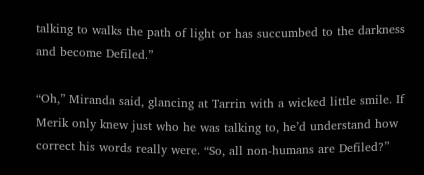talking to walks the path of light or has succumbed to the darkness and become Defiled.”

“Oh,” Miranda said, glancing at Tarrin with a wicked little smile. If Merik only knew just who he was talking to, he’d understand how correct his words really were. “So, all non-humans are Defiled?”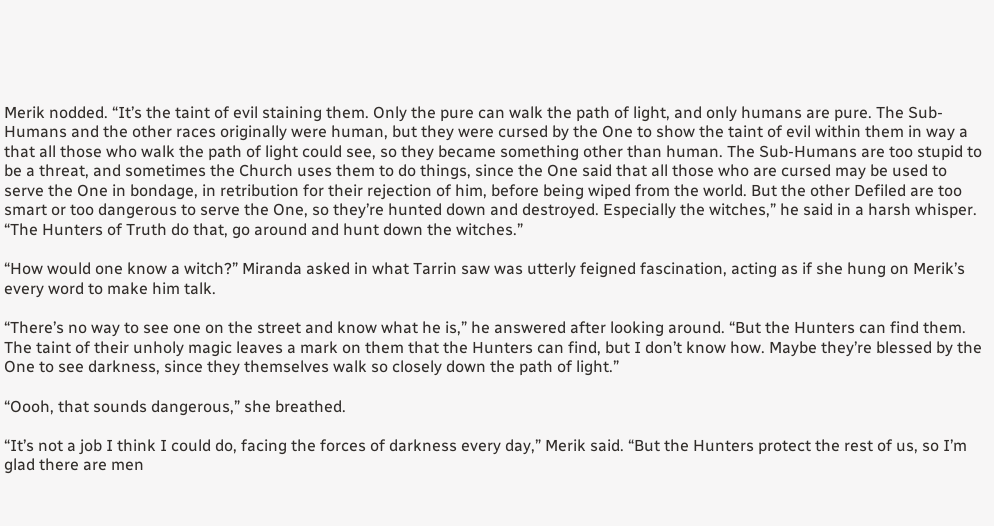Merik nodded. “It’s the taint of evil staining them. Only the pure can walk the path of light, and only humans are pure. The Sub-Humans and the other races originally were human, but they were cursed by the One to show the taint of evil within them in way a that all those who walk the path of light could see, so they became something other than human. The Sub-Humans are too stupid to be a threat, and sometimes the Church uses them to do things, since the One said that all those who are cursed may be used to serve the One in bondage, in retribution for their rejection of him, before being wiped from the world. But the other Defiled are too smart or too dangerous to serve the One, so they’re hunted down and destroyed. Especially the witches,” he said in a harsh whisper. “The Hunters of Truth do that, go around and hunt down the witches.”

“How would one know a witch?” Miranda asked in what Tarrin saw was utterly feigned fascination, acting as if she hung on Merik’s every word to make him talk.

“There’s no way to see one on the street and know what he is,” he answered after looking around. “But the Hunters can find them. The taint of their unholy magic leaves a mark on them that the Hunters can find, but I don’t know how. Maybe they’re blessed by the One to see darkness, since they themselves walk so closely down the path of light.”

“Oooh, that sounds dangerous,” she breathed.

“It’s not a job I think I could do, facing the forces of darkness every day,” Merik said. “But the Hunters protect the rest of us, so I’m glad there are men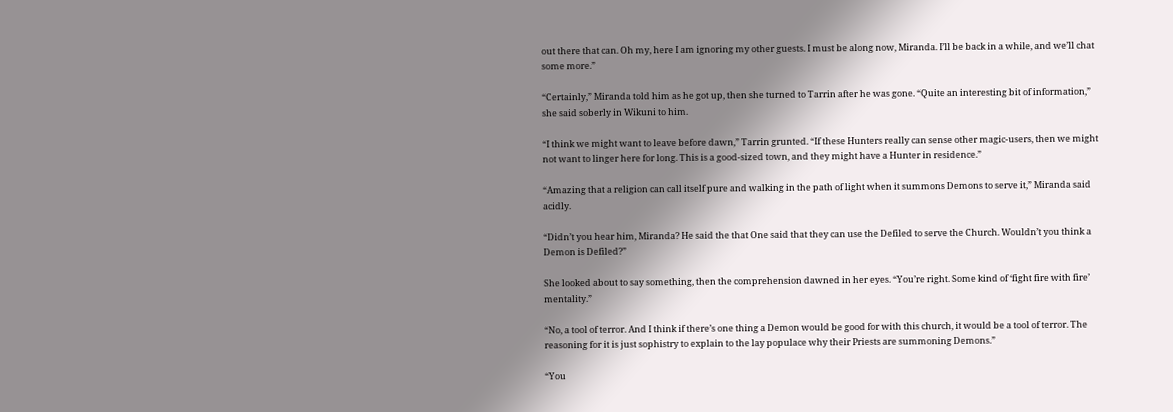out there that can. Oh my, here I am ignoring my other guests. I must be along now, Miranda. I’ll be back in a while, and we’ll chat some more.”

“Certainly,” Miranda told him as he got up, then she turned to Tarrin after he was gone. “Quite an interesting bit of information,” she said soberly in Wikuni to him.

“I think we might want to leave before dawn,” Tarrin grunted. “If these Hunters really can sense other magic-users, then we might not want to linger here for long. This is a good-sized town, and they might have a Hunter in residence.”

“Amazing that a religion can call itself pure and walking in the path of light when it summons Demons to serve it,” Miranda said acidly.

“Didn’t you hear him, Miranda? He said the that One said that they can use the Defiled to serve the Church. Wouldn’t you think a Demon is Defiled?”

She looked about to say something, then the comprehension dawned in her eyes. “You’re right. Some kind of ‘fight fire with fire’ mentality.”

“No, a tool of terror. And I think if there’s one thing a Demon would be good for with this church, it would be a tool of terror. The reasoning for it is just sophistry to explain to the lay populace why their Priests are summoning Demons.”

“You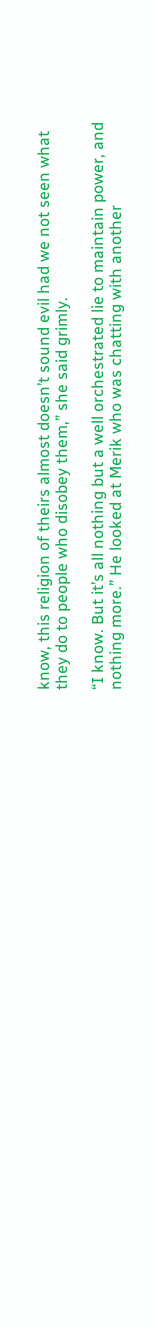know, this religion of theirs almost doesn’t sound evil had we not seen what they do to people who disobey them,” she said grimly.

“I know. But it’s all nothing but a well orchestrated lie to maintain power, and nothing more.” He looked at Merik who was chatting with another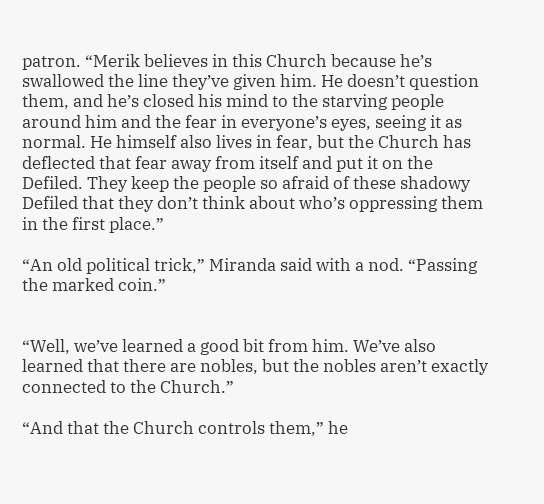patron. “Merik believes in this Church because he’s swallowed the line they’ve given him. He doesn’t question them, and he’s closed his mind to the starving people around him and the fear in everyone’s eyes, seeing it as normal. He himself also lives in fear, but the Church has deflected that fear away from itself and put it on the Defiled. They keep the people so afraid of these shadowy Defiled that they don’t think about who’s oppressing them in the first place.”

“An old political trick,” Miranda said with a nod. “Passing the marked coin.”


“Well, we’ve learned a good bit from him. We’ve also learned that there are nobles, but the nobles aren’t exactly connected to the Church.”

“And that the Church controls them,” he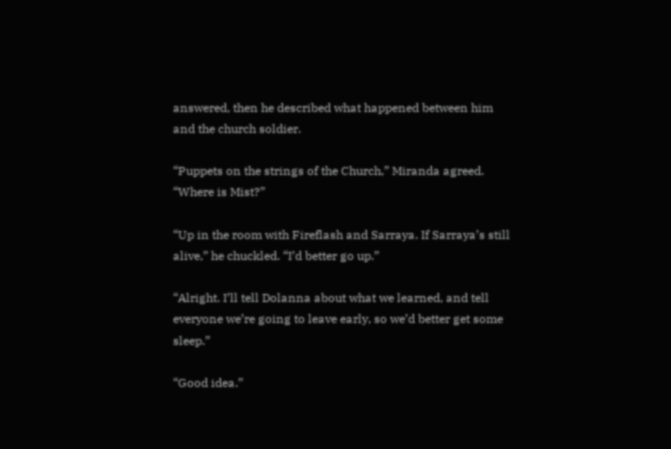answered, then he described what happened between him and the church soldier.

“Puppets on the strings of the Church,” Miranda agreed. “Where is Mist?”

“Up in the room with Fireflash and Sarraya. If Sarraya’s still alive,” he chuckled. “I’d better go up.”

“Alright. I’ll tell Dolanna about what we learned, and tell everyone we’re going to leave early, so we’d better get some sleep.”

“Good idea.”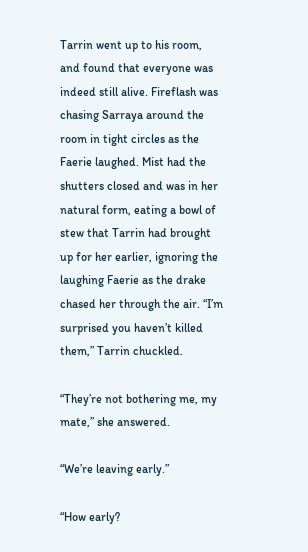Tarrin went up to his room, and found that everyone was indeed still alive. Fireflash was chasing Sarraya around the room in tight circles as the Faerie laughed. Mist had the shutters closed and was in her natural form, eating a bowl of stew that Tarrin had brought up for her earlier, ignoring the laughing Faerie as the drake chased her through the air. “I’m surprised you haven’t killed them,” Tarrin chuckled.

“They’re not bothering me, my mate,” she answered.

“We’re leaving early.”

“How early?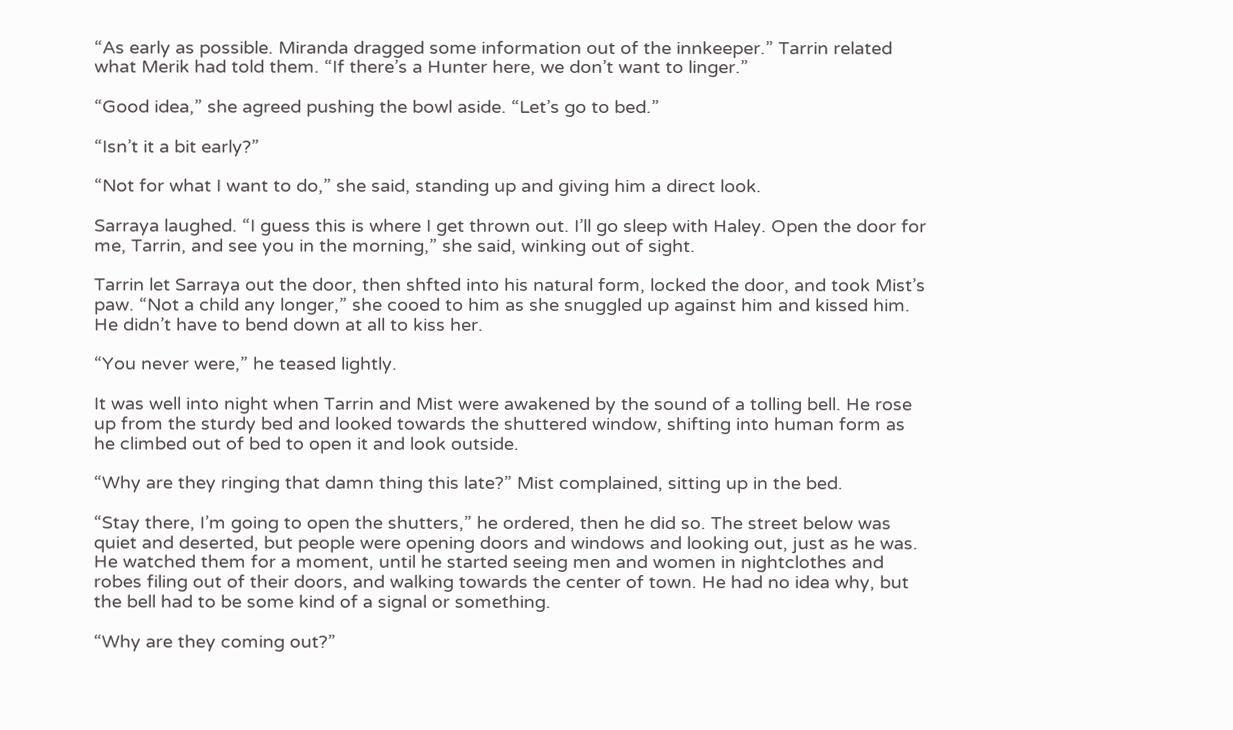“As early as possible. Miranda dragged some information out of the innkeeper.” Tarrin related what Merik had told them. “If there’s a Hunter here, we don’t want to linger.”

“Good idea,” she agreed pushing the bowl aside. “Let’s go to bed.”

“Isn’t it a bit early?”

“Not for what I want to do,” she said, standing up and giving him a direct look.

Sarraya laughed. “I guess this is where I get thrown out. I’ll go sleep with Haley. Open the door for me, Tarrin, and see you in the morning,” she said, winking out of sight.

Tarrin let Sarraya out the door, then shfted into his natural form, locked the door, and took Mist’s paw. “Not a child any longer,” she cooed to him as she snuggled up against him and kissed him. He didn’t have to bend down at all to kiss her.

“You never were,” he teased lightly.

It was well into night when Tarrin and Mist were awakened by the sound of a tolling bell. He rose up from the sturdy bed and looked towards the shuttered window, shifting into human form as he climbed out of bed to open it and look outside.

“Why are they ringing that damn thing this late?” Mist complained, sitting up in the bed.

“Stay there, I’m going to open the shutters,” he ordered, then he did so. The street below was quiet and deserted, but people were opening doors and windows and looking out, just as he was. He watched them for a moment, until he started seeing men and women in nightclothes and robes filing out of their doors, and walking towards the center of town. He had no idea why, but the bell had to be some kind of a signal or something.

“Why are they coming out?”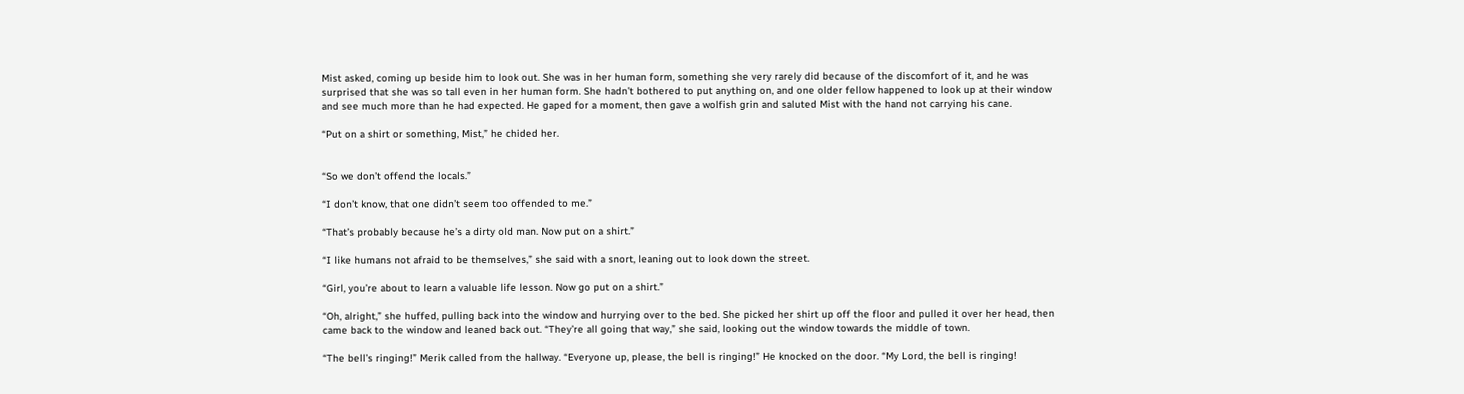Mist asked, coming up beside him to look out. She was in her human form, something she very rarely did because of the discomfort of it, and he was surprised that she was so tall even in her human form. She hadn’t bothered to put anything on, and one older fellow happened to look up at their window and see much more than he had expected. He gaped for a moment, then gave a wolfish grin and saluted Mist with the hand not carrying his cane.

“Put on a shirt or something, Mist,” he chided her.


“So we don’t offend the locals.”

“I don’t know, that one didn’t seem too offended to me.”

“That’s probably because he’s a dirty old man. Now put on a shirt.”

“I like humans not afraid to be themselves,” she said with a snort, leaning out to look down the street.

“Girl, you’re about to learn a valuable life lesson. Now go put on a shirt.”

“Oh, alright,” she huffed, pulling back into the window and hurrying over to the bed. She picked her shirt up off the floor and pulled it over her head, then came back to the window and leaned back out. “They’re all going that way,” she said, looking out the window towards the middle of town.

“The bell’s ringing!” Merik called from the hallway. “Everyone up, please, the bell is ringing!” He knocked on the door. “My Lord, the bell is ringing!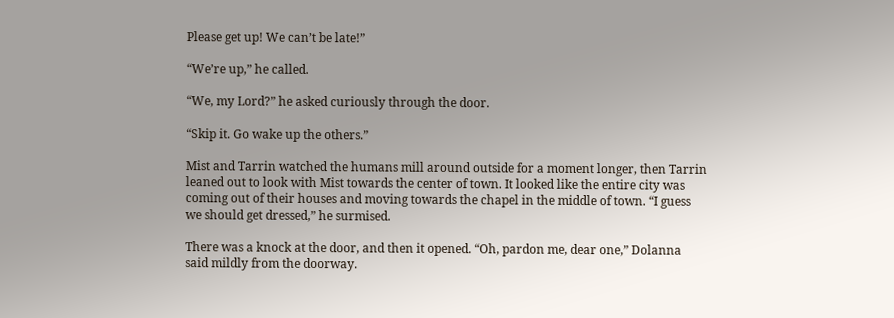Please get up! We can’t be late!”

“We’re up,” he called.

“We, my Lord?” he asked curiously through the door.

“Skip it. Go wake up the others.”

Mist and Tarrin watched the humans mill around outside for a moment longer, then Tarrin leaned out to look with Mist towards the center of town. It looked like the entire city was coming out of their houses and moving towards the chapel in the middle of town. “I guess we should get dressed,” he surmised.

There was a knock at the door, and then it opened. “Oh, pardon me, dear one,” Dolanna said mildly from the doorway.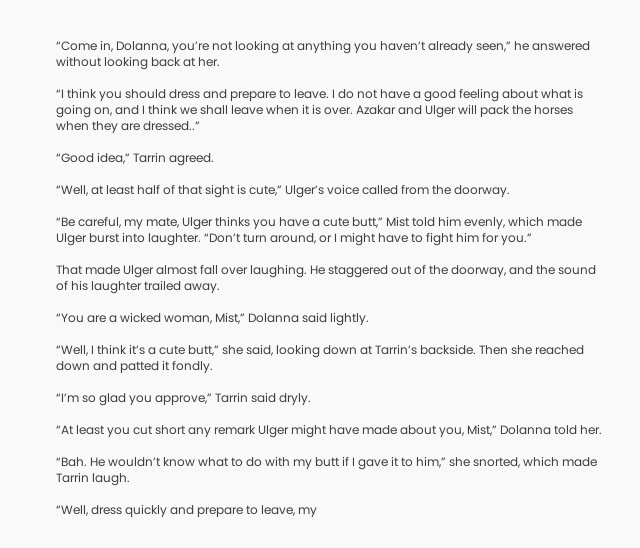“Come in, Dolanna, you’re not looking at anything you haven’t already seen,” he answered without looking back at her.

“I think you should dress and prepare to leave. I do not have a good feeling about what is going on, and I think we shall leave when it is over. Azakar and Ulger will pack the horses when they are dressed..”

“Good idea,” Tarrin agreed.

“Well, at least half of that sight is cute,” Ulger’s voice called from the doorway.

“Be careful, my mate, Ulger thinks you have a cute butt,” Mist told him evenly, which made Ulger burst into laughter. “Don’t turn around, or I might have to fight him for you.”

That made Ulger almost fall over laughing. He staggered out of the doorway, and the sound of his laughter trailed away.

“You are a wicked woman, Mist,” Dolanna said lightly.

“Well, I think it’s a cute butt,” she said, looking down at Tarrin’s backside. Then she reached down and patted it fondly.

“I’m so glad you approve,” Tarrin said dryly.

“At least you cut short any remark Ulger might have made about you, Mist,” Dolanna told her.

“Bah. He wouldn’t know what to do with my butt if I gave it to him,” she snorted, which made Tarrin laugh.

“Well, dress quickly and prepare to leave, my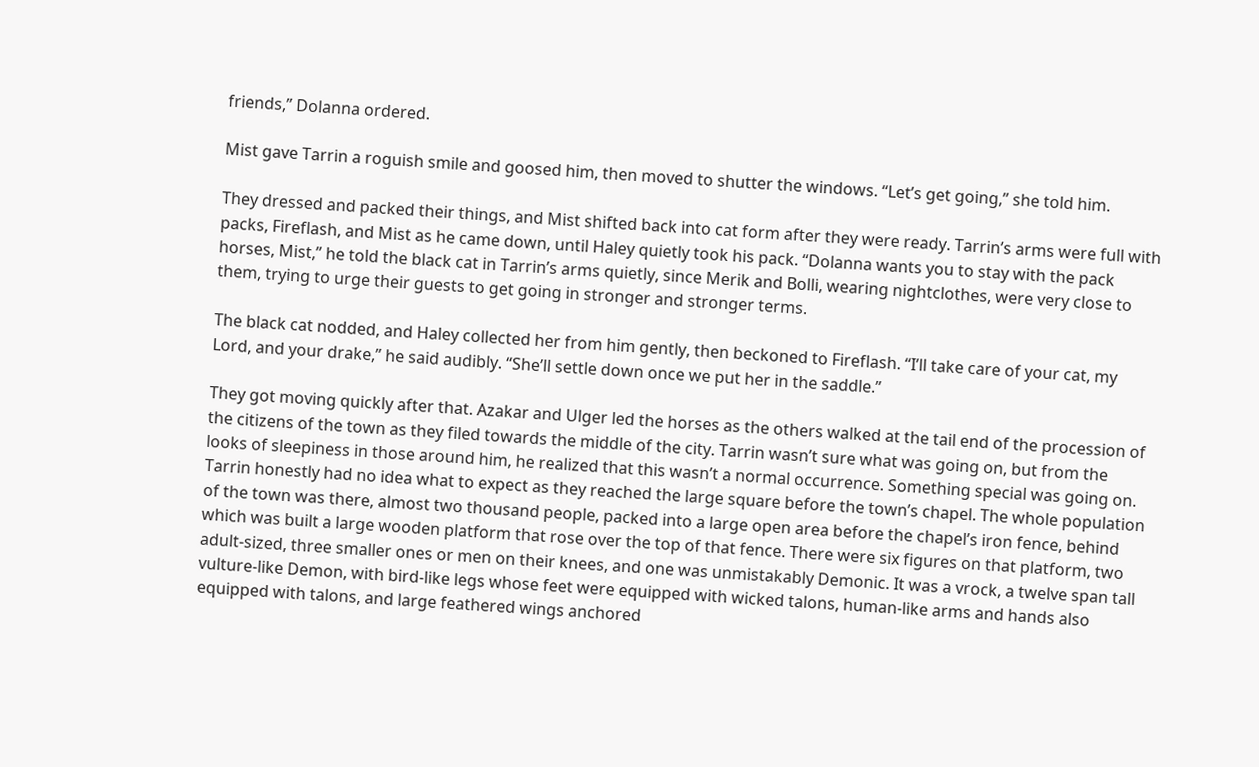friends,” Dolanna ordered.

Mist gave Tarrin a roguish smile and goosed him, then moved to shutter the windows. “Let’s get going,” she told him.

They dressed and packed their things, and Mist shifted back into cat form after they were ready. Tarrin’s arms were full with packs, Fireflash, and Mist as he came down, until Haley quietly took his pack. “Dolanna wants you to stay with the pack horses, Mist,” he told the black cat in Tarrin’s arms quietly, since Merik and Bolli, wearing nightclothes, were very close to them, trying to urge their guests to get going in stronger and stronger terms.

The black cat nodded, and Haley collected her from him gently, then beckoned to Fireflash. “I’ll take care of your cat, my Lord, and your drake,” he said audibly. “She’ll settle down once we put her in the saddle.”

They got moving quickly after that. Azakar and Ulger led the horses as the others walked at the tail end of the procession of the citizens of the town as they filed towards the middle of the city. Tarrin wasn’t sure what was going on, but from the looks of sleepiness in those around him, he realized that this wasn’t a normal occurrence. Something special was going on. Tarrin honestly had no idea what to expect as they reached the large square before the town’s chapel. The whole population of the town was there, almost two thousand people, packed into a large open area before the chapel’s iron fence, behind which was built a large wooden platform that rose over the top of that fence. There were six figures on that platform, two adult-sized, three smaller ones or men on their knees, and one was unmistakably Demonic. It was a vrock, a twelve span tall vulture-like Demon, with bird-like legs whose feet were equipped with wicked talons, human-like arms and hands also equipped with talons, and large feathered wings anchored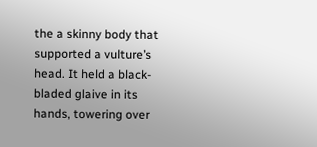the a skinny body that supported a vulture’s head. It held a black-bladed glaive in its hands, towering over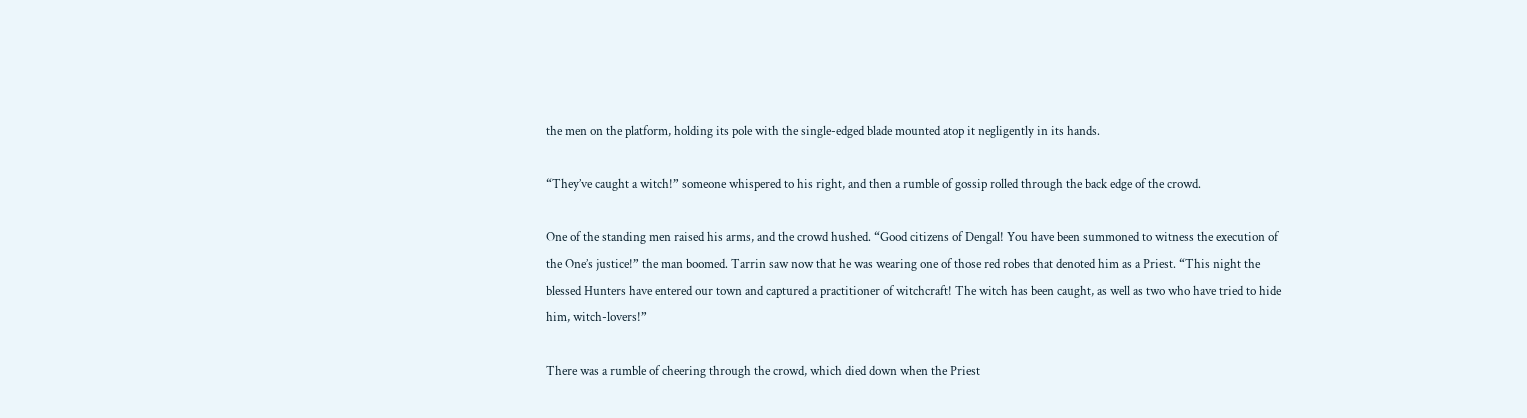the men on the platform, holding its pole with the single-edged blade mounted atop it negligently in its hands.

“They’ve caught a witch!” someone whispered to his right, and then a rumble of gossip rolled through the back edge of the crowd.

One of the standing men raised his arms, and the crowd hushed. “Good citizens of Dengal! You have been summoned to witness the execution of the One’s justice!” the man boomed. Tarrin saw now that he was wearing one of those red robes that denoted him as a Priest. “This night the blessed Hunters have entered our town and captured a practitioner of witchcraft! The witch has been caught, as well as two who have tried to hide him, witch-lovers!”

There was a rumble of cheering through the crowd, which died down when the Priest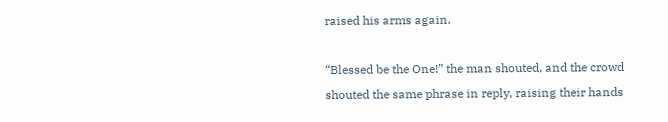raised his arms again.

“Blessed be the One!” the man shouted, and the crowd shouted the same phrase in reply, raising their hands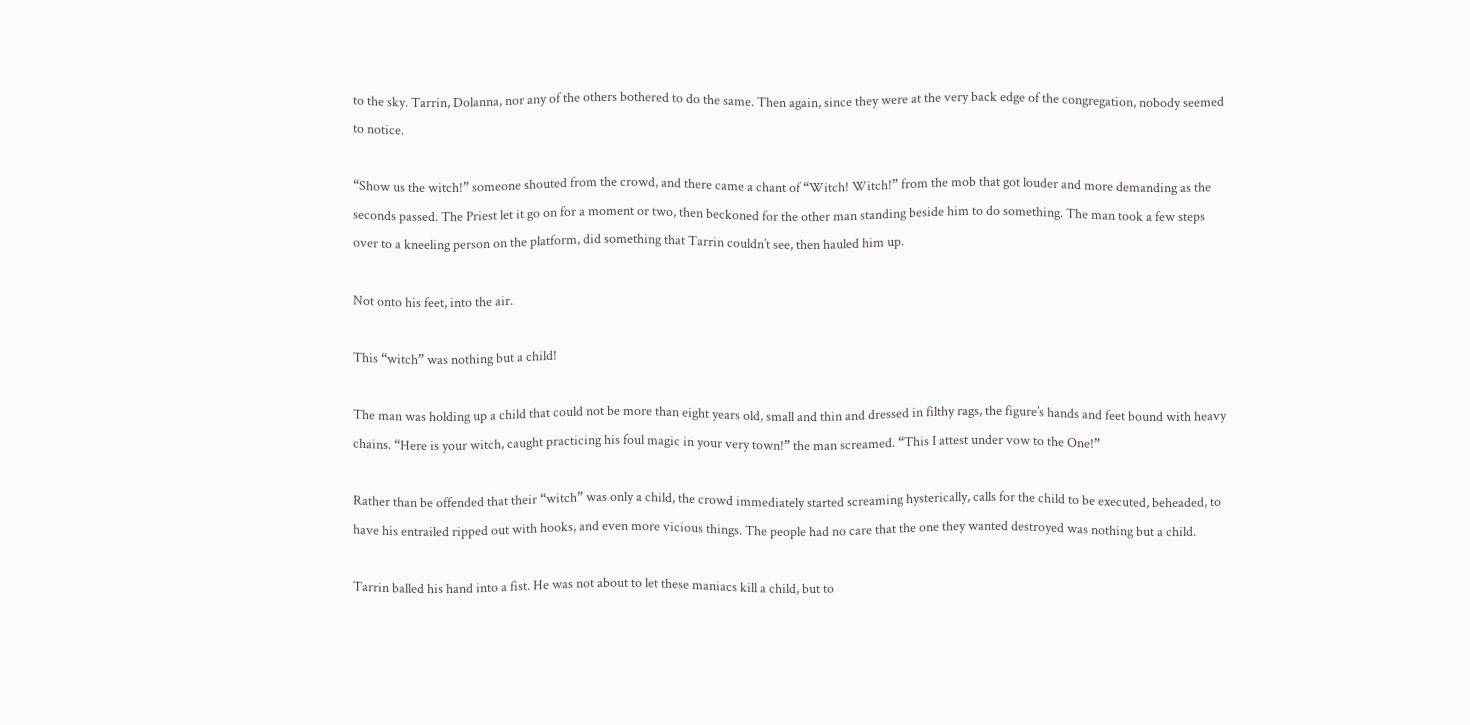to the sky. Tarrin, Dolanna, nor any of the others bothered to do the same. Then again, since they were at the very back edge of the congregation, nobody seemed to notice.

“Show us the witch!” someone shouted from the crowd, and there came a chant of “Witch! Witch!” from the mob that got louder and more demanding as the seconds passed. The Priest let it go on for a moment or two, then beckoned for the other man standing beside him to do something. The man took a few steps over to a kneeling person on the platform, did something that Tarrin couldn’t see, then hauled him up.

Not onto his feet, into the air.

This “witch” was nothing but a child!

The man was holding up a child that could not be more than eight years old, small and thin and dressed in filthy rags, the figure’s hands and feet bound with heavy chains. “Here is your witch, caught practicing his foul magic in your very town!” the man screamed. “This I attest under vow to the One!”

Rather than be offended that their “witch” was only a child, the crowd immediately started screaming hysterically, calls for the child to be executed, beheaded, to have his entrailed ripped out with hooks, and even more vicious things. The people had no care that the one they wanted destroyed was nothing but a child.

Tarrin balled his hand into a fist. He was not about to let these maniacs kill a child, but to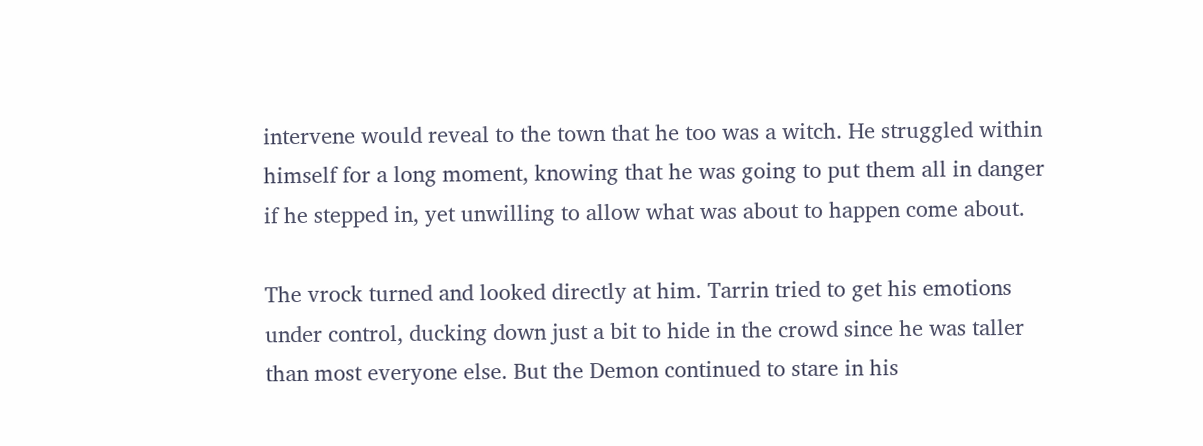intervene would reveal to the town that he too was a witch. He struggled within himself for a long moment, knowing that he was going to put them all in danger if he stepped in, yet unwilling to allow what was about to happen come about.

The vrock turned and looked directly at him. Tarrin tried to get his emotions under control, ducking down just a bit to hide in the crowd since he was taller than most everyone else. But the Demon continued to stare in his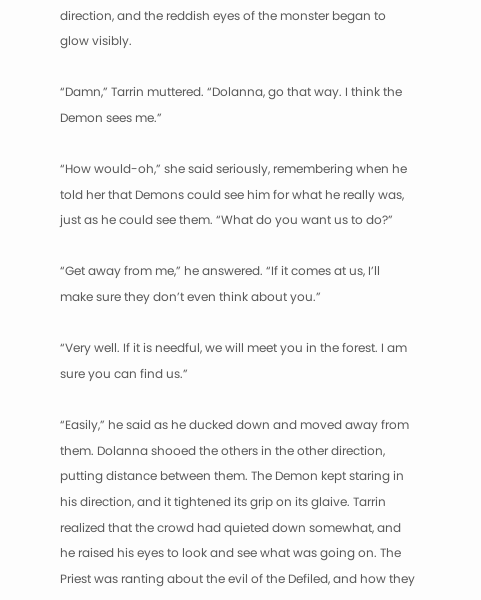direction, and the reddish eyes of the monster began to glow visibly.

“Damn,” Tarrin muttered. “Dolanna, go that way. I think the Demon sees me.”

“How would-oh,” she said seriously, remembering when he told her that Demons could see him for what he really was, just as he could see them. “What do you want us to do?”

“Get away from me,” he answered. “If it comes at us, I’ll make sure they don’t even think about you.”

“Very well. If it is needful, we will meet you in the forest. I am sure you can find us.”

“Easily,” he said as he ducked down and moved away from them. Dolanna shooed the others in the other direction, putting distance between them. The Demon kept staring in his direction, and it tightened its grip on its glaive. Tarrin realized that the crowd had quieted down somewhat, and he raised his eyes to look and see what was going on. The Priest was ranting about the evil of the Defiled, and how they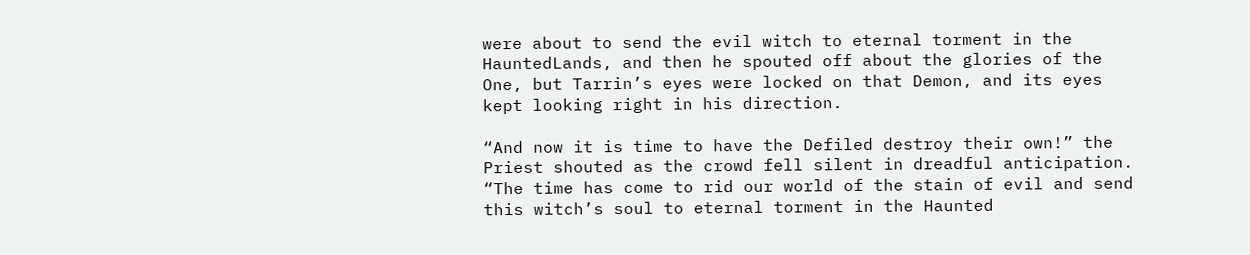were about to send the evil witch to eternal torment in the HauntedLands, and then he spouted off about the glories of the One, but Tarrin’s eyes were locked on that Demon, and its eyes kept looking right in his direction.

“And now it is time to have the Defiled destroy their own!” the Priest shouted as the crowd fell silent in dreadful anticipation. “The time has come to rid our world of the stain of evil and send this witch’s soul to eternal torment in the Haunted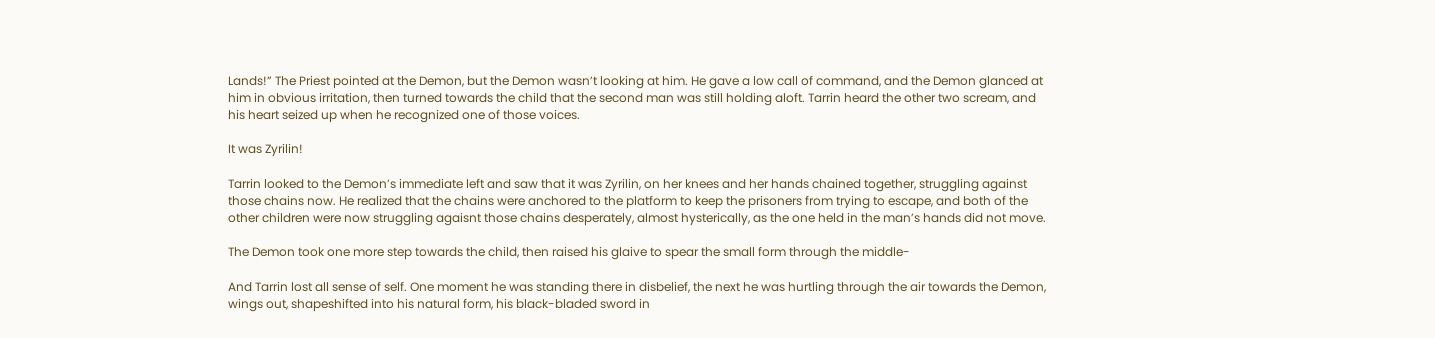Lands!” The Priest pointed at the Demon, but the Demon wasn’t looking at him. He gave a low call of command, and the Demon glanced at him in obvious irritation, then turned towards the child that the second man was still holding aloft. Tarrin heard the other two scream, and his heart seized up when he recognized one of those voices.

It was Zyrilin!

Tarrin looked to the Demon’s immediate left and saw that it was Zyrilin, on her knees and her hands chained together, struggling against those chains now. He realized that the chains were anchored to the platform to keep the prisoners from trying to escape, and both of the other children were now struggling agaisnt those chains desperately, almost hysterically, as the one held in the man’s hands did not move.

The Demon took one more step towards the child, then raised his glaive to spear the small form through the middle-

And Tarrin lost all sense of self. One moment he was standing there in disbelief, the next he was hurtling through the air towards the Demon, wings out, shapeshifted into his natural form, his black-bladed sword in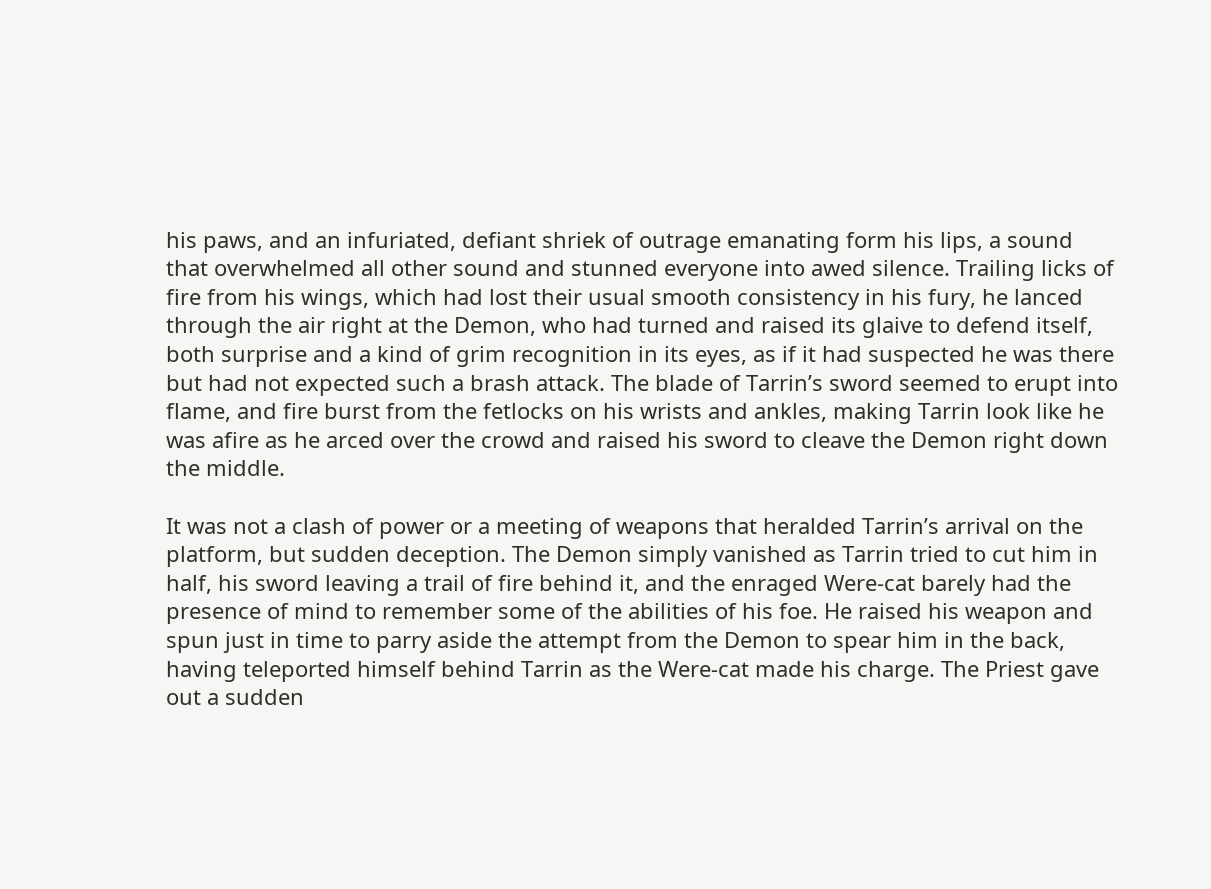his paws, and an infuriated, defiant shriek of outrage emanating form his lips, a sound that overwhelmed all other sound and stunned everyone into awed silence. Trailing licks of fire from his wings, which had lost their usual smooth consistency in his fury, he lanced through the air right at the Demon, who had turned and raised its glaive to defend itself, both surprise and a kind of grim recognition in its eyes, as if it had suspected he was there but had not expected such a brash attack. The blade of Tarrin’s sword seemed to erupt into flame, and fire burst from the fetlocks on his wrists and ankles, making Tarrin look like he was afire as he arced over the crowd and raised his sword to cleave the Demon right down the middle.

It was not a clash of power or a meeting of weapons that heralded Tarrin’s arrival on the platform, but sudden deception. The Demon simply vanished as Tarrin tried to cut him in half, his sword leaving a trail of fire behind it, and the enraged Were-cat barely had the presence of mind to remember some of the abilities of his foe. He raised his weapon and spun just in time to parry aside the attempt from the Demon to spear him in the back, having teleported himself behind Tarrin as the Were-cat made his charge. The Priest gave out a sudden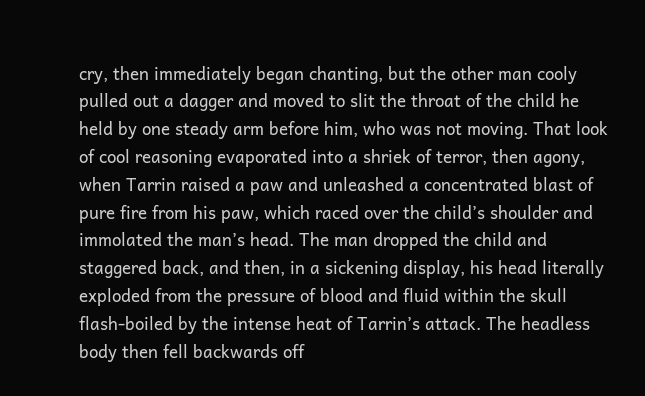cry, then immediately began chanting, but the other man cooly pulled out a dagger and moved to slit the throat of the child he held by one steady arm before him, who was not moving. That look of cool reasoning evaporated into a shriek of terror, then agony, when Tarrin raised a paw and unleashed a concentrated blast of pure fire from his paw, which raced over the child’s shoulder and immolated the man’s head. The man dropped the child and staggered back, and then, in a sickening display, his head literally exploded from the pressure of blood and fluid within the skull flash-boiled by the intense heat of Tarrin’s attack. The headless body then fell backwards off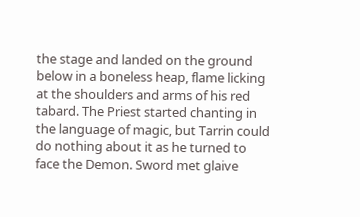the stage and landed on the ground below in a boneless heap, flame licking at the shoulders and arms of his red tabard. The Priest started chanting in the language of magic, but Tarrin could do nothing about it as he turned to face the Demon. Sword met glaive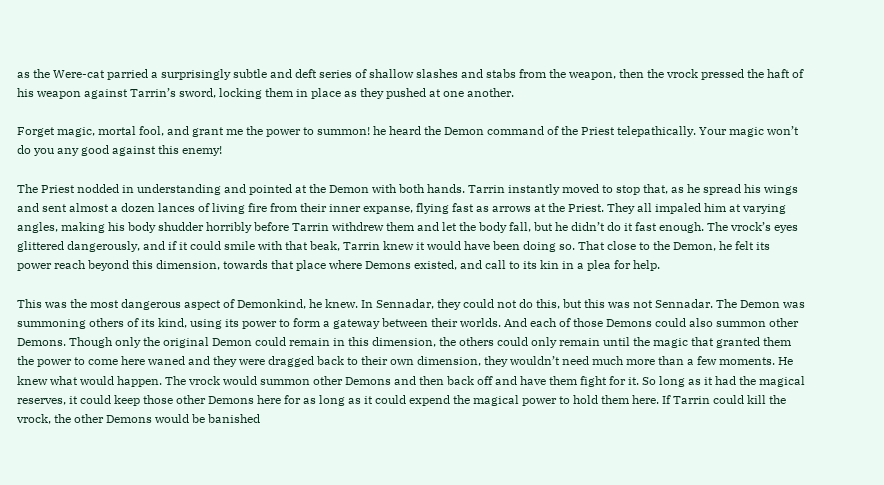as the Were-cat parried a surprisingly subtle and deft series of shallow slashes and stabs from the weapon, then the vrock pressed the haft of his weapon against Tarrin’s sword, locking them in place as they pushed at one another.

Forget magic, mortal fool, and grant me the power to summon! he heard the Demon command of the Priest telepathically. Your magic won’t do you any good against this enemy!

The Priest nodded in understanding and pointed at the Demon with both hands. Tarrin instantly moved to stop that, as he spread his wings and sent almost a dozen lances of living fire from their inner expanse, flying fast as arrows at the Priest. They all impaled him at varying angles, making his body shudder horribly before Tarrin withdrew them and let the body fall, but he didn’t do it fast enough. The vrock’s eyes glittered dangerously, and if it could smile with that beak, Tarrin knew it would have been doing so. That close to the Demon, he felt its power reach beyond this dimension, towards that place where Demons existed, and call to its kin in a plea for help.

This was the most dangerous aspect of Demonkind, he knew. In Sennadar, they could not do this, but this was not Sennadar. The Demon was summoning others of its kind, using its power to form a gateway between their worlds. And each of those Demons could also summon other Demons. Though only the original Demon could remain in this dimension, the others could only remain until the magic that granted them the power to come here waned and they were dragged back to their own dimension, they wouldn’t need much more than a few moments. He knew what would happen. The vrock would summon other Demons and then back off and have them fight for it. So long as it had the magical reserves, it could keep those other Demons here for as long as it could expend the magical power to hold them here. If Tarrin could kill the vrock, the other Demons would be banished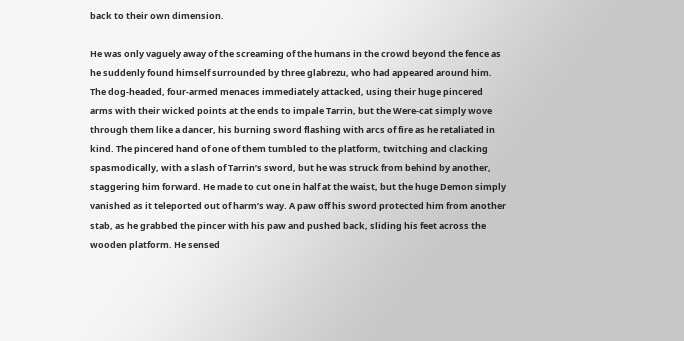back to their own dimension.

He was only vaguely away of the screaming of the humans in the crowd beyond the fence as he suddenly found himself surrounded by three glabrezu, who had appeared around him. The dog-headed, four-armed menaces immediately attacked, using their huge pincered arms with their wicked points at the ends to impale Tarrin, but the Were-cat simply wove through them like a dancer, his burning sword flashing with arcs of fire as he retaliated in kind. The pincered hand of one of them tumbled to the platform, twitching and clacking spasmodically, with a slash of Tarrin’s sword, but he was struck from behind by another, staggering him forward. He made to cut one in half at the waist, but the huge Demon simply vanished as it teleported out of harm’s way. A paw off his sword protected him from another stab, as he grabbed the pincer with his paw and pushed back, sliding his feet across the wooden platform. He sensed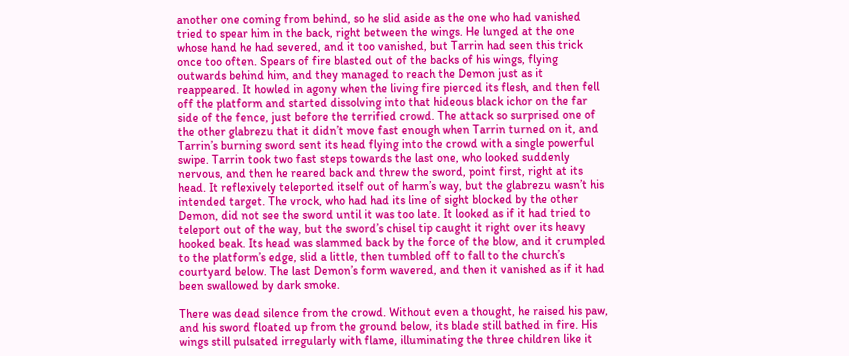another one coming from behind, so he slid aside as the one who had vanished tried to spear him in the back, right between the wings. He lunged at the one whose hand he had severed, and it too vanished, but Tarrin had seen this trick once too often. Spears of fire blasted out of the backs of his wings, flying outwards behind him, and they managed to reach the Demon just as it reappeared. It howled in agony when the living fire pierced its flesh, and then fell off the platform and started dissolving into that hideous black ichor on the far side of the fence, just before the terrified crowd. The attack so surprised one of the other glabrezu that it didn’t move fast enough when Tarrin turned on it, and Tarrin’s burning sword sent its head flying into the crowd with a single powerful swipe. Tarrin took two fast steps towards the last one, who looked suddenly nervous, and then he reared back and threw the sword, point first, right at its head. It reflexively teleported itself out of harm’s way, but the glabrezu wasn’t his intended target. The vrock, who had had its line of sight blocked by the other Demon, did not see the sword until it was too late. It looked as if it had tried to teleport out of the way, but the sword’s chisel tip caught it right over its heavy hooked beak. Its head was slammed back by the force of the blow, and it crumpled to the platform’s edge, slid a little, then tumbled off to fall to the church’s courtyard below. The last Demon’s form wavered, and then it vanished as if it had been swallowed by dark smoke.

There was dead silence from the crowd. Without even a thought, he raised his paw, and his sword floated up from the ground below, its blade still bathed in fire. His wings still pulsated irregularly with flame, illuminating the three children like it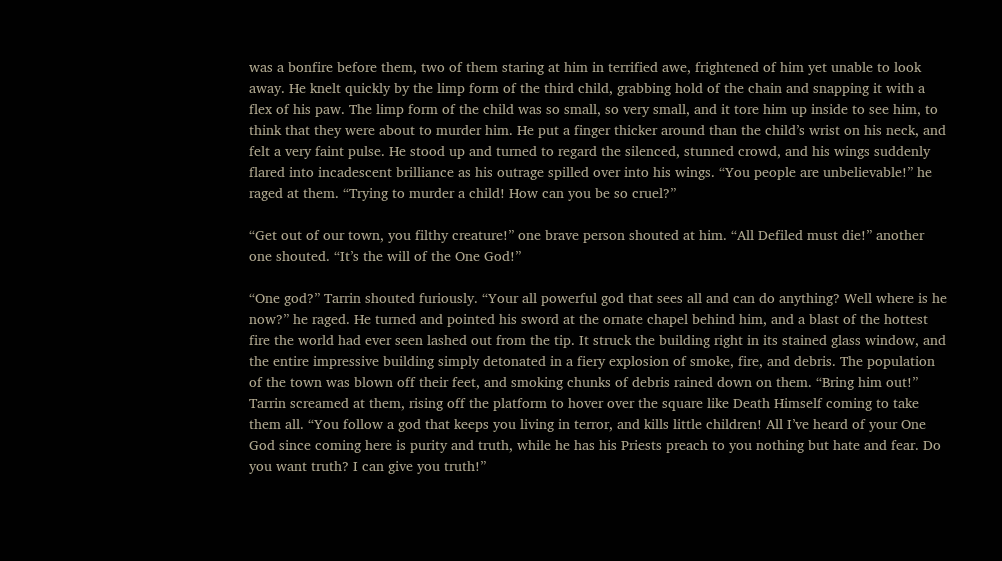was a bonfire before them, two of them staring at him in terrified awe, frightened of him yet unable to look away. He knelt quickly by the limp form of the third child, grabbing hold of the chain and snapping it with a flex of his paw. The limp form of the child was so small, so very small, and it tore him up inside to see him, to think that they were about to murder him. He put a finger thicker around than the child’s wrist on his neck, and felt a very faint pulse. He stood up and turned to regard the silenced, stunned crowd, and his wings suddenly flared into incadescent brilliance as his outrage spilled over into his wings. “You people are unbelievable!” he raged at them. “Trying to murder a child! How can you be so cruel?”

“Get out of our town, you filthy creature!” one brave person shouted at him. “All Defiled must die!” another one shouted. “It’s the will of the One God!”

“One god?” Tarrin shouted furiously. “Your all powerful god that sees all and can do anything? Well where is he now?” he raged. He turned and pointed his sword at the ornate chapel behind him, and a blast of the hottest fire the world had ever seen lashed out from the tip. It struck the building right in its stained glass window, and the entire impressive building simply detonated in a fiery explosion of smoke, fire, and debris. The population of the town was blown off their feet, and smoking chunks of debris rained down on them. “Bring him out!” Tarrin screamed at them, rising off the platform to hover over the square like Death Himself coming to take them all. “You follow a god that keeps you living in terror, and kills little children! All I’ve heard of your One God since coming here is purity and truth, while he has his Priests preach to you nothing but hate and fear. Do you want truth? I can give you truth!”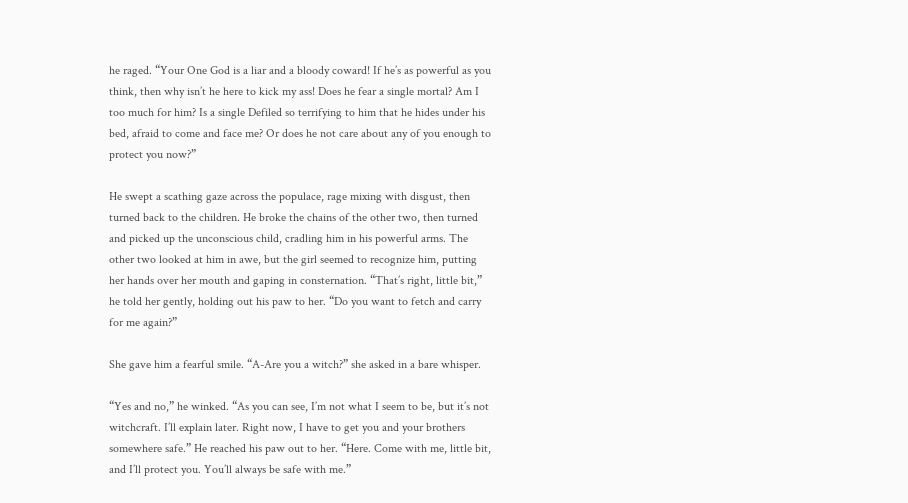he raged. “Your One God is a liar and a bloody coward! If he’s as powerful as you think, then why isn’t he here to kick my ass! Does he fear a single mortal? Am I too much for him? Is a single Defiled so terrifying to him that he hides under his bed, afraid to come and face me? Or does he not care about any of you enough to protect you now?”

He swept a scathing gaze across the populace, rage mixing with disgust, then turned back to the children. He broke the chains of the other two, then turned and picked up the unconscious child, cradling him in his powerful arms. The other two looked at him in awe, but the girl seemed to recognize him, putting her hands over her mouth and gaping in consternation. “That’s right, little bit,” he told her gently, holding out his paw to her. “Do you want to fetch and carry for me again?”

She gave him a fearful smile. “A-Are you a witch?” she asked in a bare whisper.

“Yes and no,” he winked. “As you can see, I’m not what I seem to be, but it’s not witchcraft. I’ll explain later. Right now, I have to get you and your brothers somewhere safe.” He reached his paw out to her. “Here. Come with me, little bit, and I’ll protect you. You’ll always be safe with me.”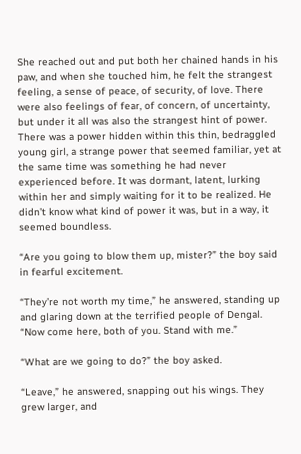She reached out and put both her chained hands in his paw, and when she touched him, he felt the strangest feeling, a sense of peace, of security, of love. There were also feelings of fear, of concern, of uncertainty, but under it all was also the strangest hint of power. There was a power hidden within this thin, bedraggled young girl, a strange power that seemed familiar, yet at the same time was something he had never experienced before. It was dormant, latent, lurking within her and simply waiting for it to be realized. He didn’t know what kind of power it was, but in a way, it seemed boundless.

“Are you going to blow them up, mister?” the boy said in fearful excitement.

“They’re not worth my time,” he answered, standing up and glaring down at the terrified people of Dengal. “Now come here, both of you. Stand with me.”

“What are we going to do?” the boy asked.

“Leave,” he answered, snapping out his wings. They grew larger, and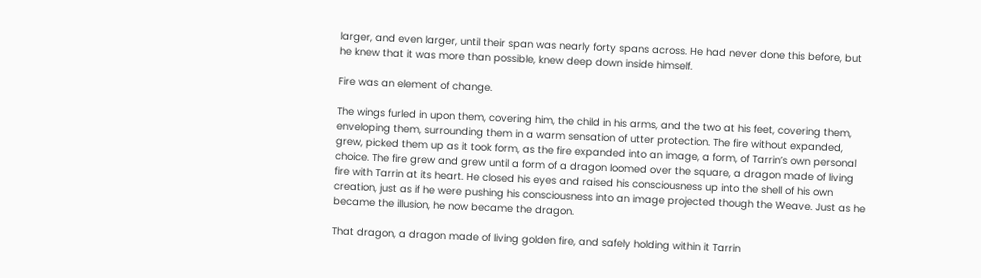larger, and even larger, until their span was nearly forty spans across. He had never done this before, but he knew that it was more than possible, knew deep down inside himself.

Fire was an element of change.

The wings furled in upon them, covering him, the child in his arms, and the two at his feet, covering them, enveloping them, surrounding them in a warm sensation of utter protection. The fire without expanded, grew, picked them up as it took form, as the fire expanded into an image, a form, of Tarrin’s own personal choice. The fire grew and grew until a form of a dragon loomed over the square, a dragon made of living fire with Tarrin at its heart. He closed his eyes and raised his consciousness up into the shell of his own creation, just as if he were pushing his consciousness into an image projected though the Weave. Just as he became the illusion, he now became the dragon.

That dragon, a dragon made of living golden fire, and safely holding within it Tarrin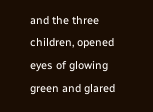and the three children, opened eyes of glowing green and glared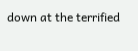down at the terrified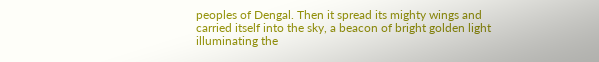peoples of Dengal. Then it spread its mighty wings and carried itself into the sky, a beacon of bright golden light illuminating the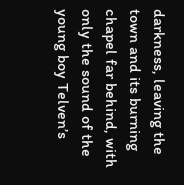darkness, leaving the town and its burning chapel far behind, with only the sound of the young boy Telven’s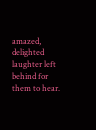amazed, delighted laughter left behind for them to hear.